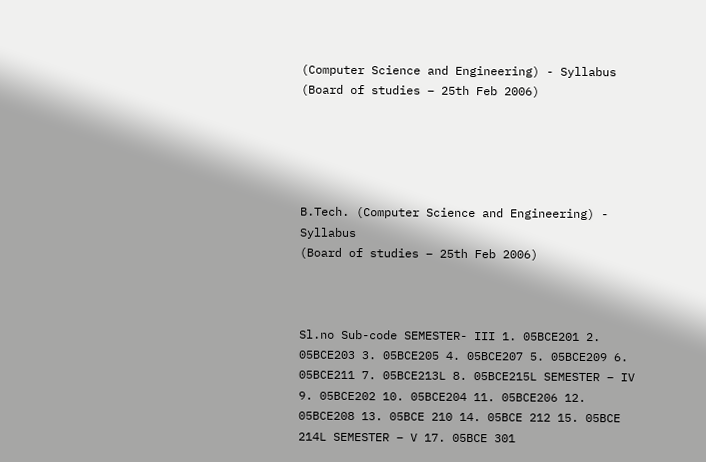(Computer Science and Engineering) - Syllabus
(Board of studies – 25th Feb 2006)





B.Tech. (Computer Science and Engineering) - Syllabus
(Board of studies – 25th Feb 2006)



Sl.no Sub-code SEMESTER- III 1. 05BCE201 2. 05BCE203 3. 05BCE205 4. 05BCE207 5. 05BCE209 6. 05BCE211 7. 05BCE213L 8. 05BCE215L SEMESTER – IV 9. 05BCE202 10. 05BCE204 11. 05BCE206 12. 05BCE208 13. 05BCE 210 14. 05BCE 212 15. 05BCE 214L SEMESTER – V 17. 05BCE 301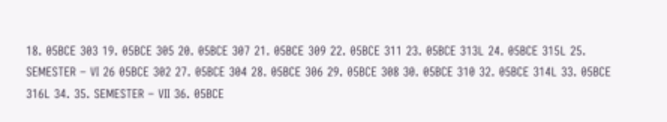18. 05BCE 303 19. 05BCE 305 20. 05BCE 307 21. 05BCE 309 22. 05BCE 311 23. 05BCE 313L 24. 05BCE 315L 25. SEMESTER – VI 26 05BCE 302 27. 05BCE 304 28. 05BCE 306 29. 05BCE 308 30. 05BCE 310 32. 05BCE 314L 33. 05BCE 316L 34. 35. SEMESTER – VII 36. 05BCE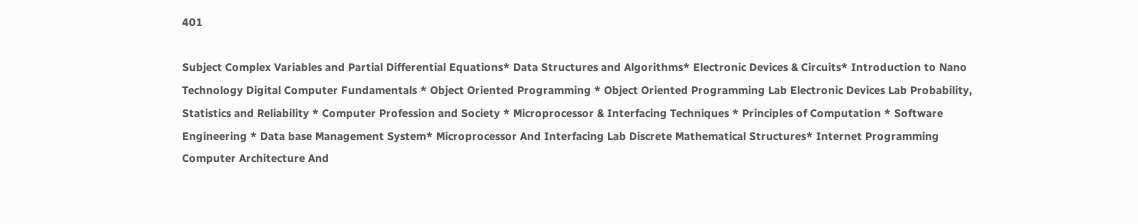401

Subject Complex Variables and Partial Differential Equations* Data Structures and Algorithms* Electronic Devices & Circuits* Introduction to Nano Technology Digital Computer Fundamentals * Object Oriented Programming * Object Oriented Programming Lab Electronic Devices Lab Probability, Statistics and Reliability * Computer Profession and Society * Microprocessor & Interfacing Techniques * Principles of Computation * Software Engineering * Data base Management System* Microprocessor And Interfacing Lab Discrete Mathematical Structures* Internet Programming Computer Architecture And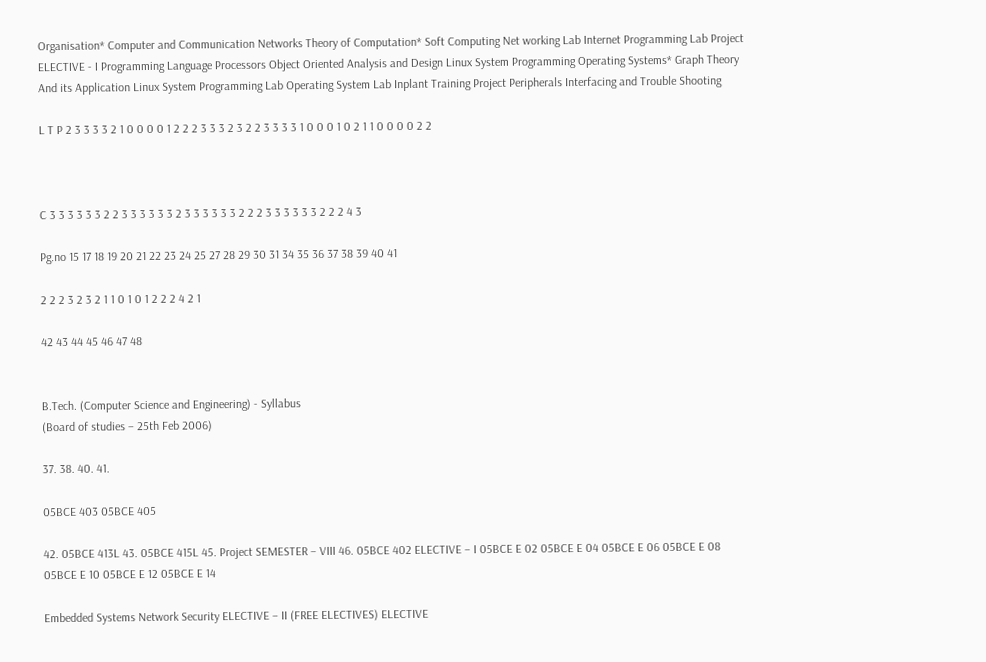Organisation* Computer and Communication Networks Theory of Computation* Soft Computing Net working Lab Internet Programming Lab Project ELECTIVE - I Programming Language Processors Object Oriented Analysis and Design Linux System Programming Operating Systems* Graph Theory And its Application Linux System Programming Lab Operating System Lab Inplant Training Project Peripherals Interfacing and Trouble Shooting

L T P 2 3 3 3 3 2 1 0 0 0 0 1 2 2 2 3 3 3 2 3 2 2 3 3 3 3 1 0 0 0 1 0 2 1 1 0 0 0 0 2 2



C 3 3 3 3 3 3 2 2 3 3 3 3 3 3 2 3 3 3 3 3 3 2 2 2 3 3 3 3 3 3 2 2 2 4 3

Pg.no 15 17 18 19 20 21 22 23 24 25 27 28 29 30 31 34 35 36 37 38 39 40 41

2 2 2 3 2 3 2 1 1 0 1 0 1 2 2 2 4 2 1

42 43 44 45 46 47 48


B.Tech. (Computer Science and Engineering) - Syllabus
(Board of studies – 25th Feb 2006)

37. 38. 40. 41.

05BCE 403 05BCE 405

42. 05BCE 413L 43. 05BCE 415L 45. Project SEMESTER – VIII 46. 05BCE 402 ELECTIVE – I 05BCE E 02 05BCE E 04 05BCE E 06 05BCE E 08 05BCE E 10 05BCE E 12 05BCE E 14

Embedded Systems Network Security ELECTIVE – II (FREE ELECTIVES) ELECTIVE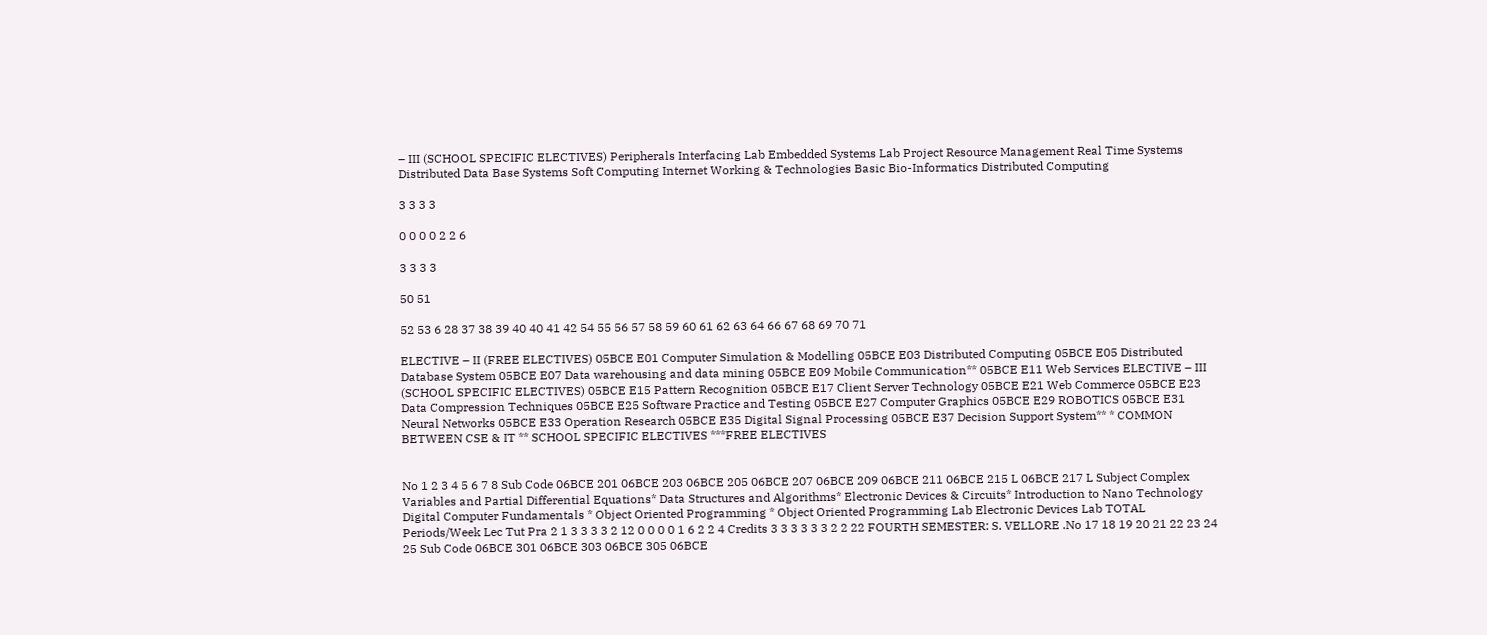– III (SCHOOL SPECIFIC ELECTIVES) Peripherals Interfacing Lab Embedded Systems Lab Project Resource Management Real Time Systems Distributed Data Base Systems Soft Computing Internet Working & Technologies Basic Bio-Informatics Distributed Computing

3 3 3 3

0 0 0 0 2 2 6

3 3 3 3

50 51

52 53 6 28 37 38 39 40 40 41 42 54 55 56 57 58 59 60 61 62 63 64 66 67 68 69 70 71

ELECTIVE – II (FREE ELECTIVES) 05BCE E01 Computer Simulation & Modelling 05BCE E03 Distributed Computing 05BCE E05 Distributed Database System 05BCE E07 Data warehousing and data mining 05BCE E09 Mobile Communication** 05BCE E11 Web Services ELECTIVE – III (SCHOOL SPECIFIC ELECTIVES) 05BCE E15 Pattern Recognition 05BCE E17 Client Server Technology 05BCE E21 Web Commerce 05BCE E23 Data Compression Techniques 05BCE E25 Software Practice and Testing 05BCE E27 Computer Graphics 05BCE E29 ROBOTICS 05BCE E31 Neural Networks 05BCE E33 Operation Research 05BCE E35 Digital Signal Processing 05BCE E37 Decision Support System** * COMMON BETWEEN CSE & IT ** SCHOOL SPECIFIC ELECTIVES ***FREE ELECTIVES


No 1 2 3 4 5 6 7 8 Sub Code 06BCE 201 06BCE 203 06BCE 205 06BCE 207 06BCE 209 06BCE 211 06BCE 215 L 06BCE 217 L Subject Complex Variables and Partial Differential Equations* Data Structures and Algorithms* Electronic Devices & Circuits* Introduction to Nano Technology Digital Computer Fundamentals * Object Oriented Programming * Object Oriented Programming Lab Electronic Devices Lab TOTAL Periods/Week Lec Tut Pra 2 1 3 3 3 3 2 12 0 0 0 0 1 6 2 2 4 Credits 3 3 3 3 3 3 2 2 22 FOURTH SEMESTER: S. VELLORE .No 17 18 19 20 21 22 23 24 25 Sub Code 06BCE 301 06BCE 303 06BCE 305 06BCE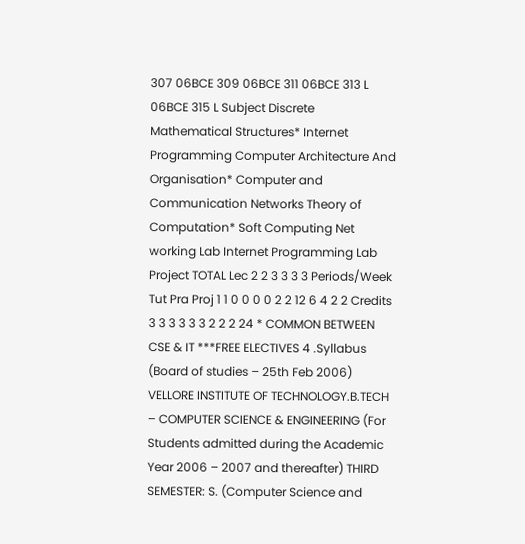307 06BCE 309 06BCE 311 06BCE 313 L 06BCE 315 L Subject Discrete Mathematical Structures* Internet Programming Computer Architecture And Organisation* Computer and Communication Networks Theory of Computation* Soft Computing Net working Lab Internet Programming Lab Project TOTAL Lec 2 2 3 3 3 3 Periods/Week Tut Pra Proj 1 1 0 0 0 0 2 2 12 6 4 2 2 Credits 3 3 3 3 3 3 2 2 2 24 * COMMON BETWEEN CSE & IT ***FREE ELECTIVES 4 .Syllabus (Board of studies – 25th Feb 2006) VELLORE INSTITUTE OF TECHNOLOGY.B.TECH – COMPUTER SCIENCE & ENGINEERING (For Students admitted during the Academic Year 2006 – 2007 and thereafter) THIRD SEMESTER: S. (Computer Science and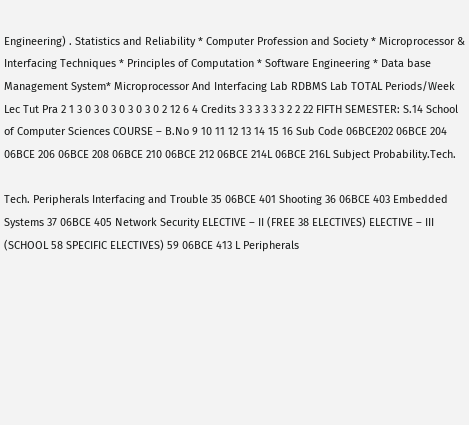Engineering) . Statistics and Reliability * Computer Profession and Society * Microprocessor & Interfacing Techniques * Principles of Computation * Software Engineering * Data base Management System* Microprocessor And Interfacing Lab RDBMS Lab TOTAL Periods/Week Lec Tut Pra 2 1 3 0 3 0 3 0 3 0 3 0 2 12 6 4 Credits 3 3 3 3 3 3 2 2 22 FIFTH SEMESTER: S.14 School of Computer Sciences COURSE – B.No 9 10 11 12 13 14 15 16 Sub Code 06BCE202 06BCE 204 06BCE 206 06BCE 208 06BCE 210 06BCE 212 06BCE 214L 06BCE 216L Subject Probability.Tech.

Tech. Peripherals Interfacing and Trouble 35 06BCE 401 Shooting 36 06BCE 403 Embedded Systems 37 06BCE 405 Network Security ELECTIVE – II (FREE 38 ELECTIVES) ELECTIVE – III (SCHOOL 58 SPECIFIC ELECTIVES) 59 06BCE 413 L Peripherals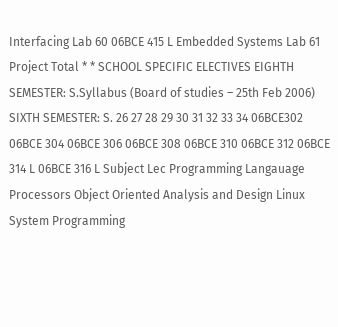Interfacing Lab 60 06BCE 415 L Embedded Systems Lab 61 Project Total * * SCHOOL SPECIFIC ELECTIVES EIGHTH SEMESTER: S.Syllabus (Board of studies – 25th Feb 2006) SIXTH SEMESTER: S. 26 27 28 29 30 31 32 33 34 06BCE302 06BCE 304 06BCE 306 06BCE 308 06BCE 310 06BCE 312 06BCE 314 L 06BCE 316 L Subject Lec Programming Langauage Processors Object Oriented Analysis and Design Linux System Programming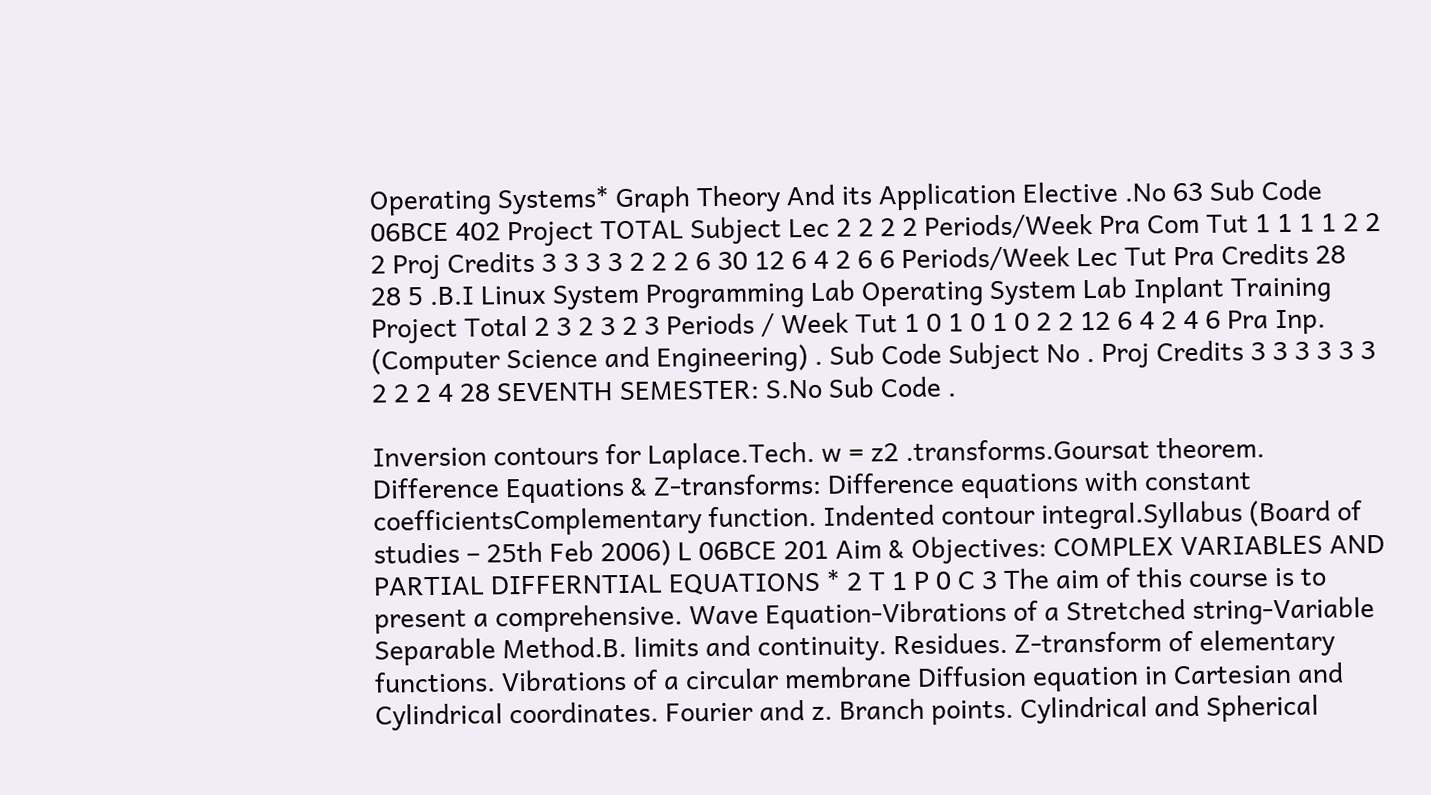Operating Systems* Graph Theory And its Application Elective .No 63 Sub Code 06BCE 402 Project TOTAL Subject Lec 2 2 2 2 Periods/Week Pra Com Tut 1 1 1 1 2 2 2 Proj Credits 3 3 3 3 2 2 2 6 30 12 6 4 2 6 6 Periods/Week Lec Tut Pra Credits 28 28 5 .B.I Linux System Programming Lab Operating System Lab Inplant Training Project Total 2 3 2 3 2 3 Periods / Week Tut 1 0 1 0 1 0 2 2 12 6 4 2 4 6 Pra Inp. (Computer Science and Engineering) . Sub Code Subject No . Proj Credits 3 3 3 3 3 3 2 2 2 4 28 SEVENTH SEMESTER: S.No Sub Code .

Inversion contours for Laplace.Tech. w = z2 .transforms.Goursat theorem. Difference Equations & Z-transforms: Difference equations with constant coefficientsComplementary function. Indented contour integral.Syllabus (Board of studies – 25th Feb 2006) L 06BCE 201 Aim & Objectives: COMPLEX VARIABLES AND PARTIAL DIFFERNTIAL EQUATIONS * 2 T 1 P 0 C 3 The aim of this course is to present a comprehensive. Wave Equation-Vibrations of a Stretched string-Variable Separable Method.B. limits and continuity. Residues. Z-transform of elementary functions. Vibrations of a circular membrane Diffusion equation in Cartesian and Cylindrical coordinates. Fourier and z. Branch points. Cylindrical and Spherical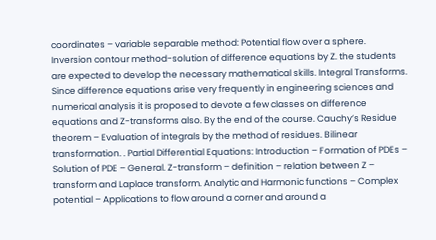coordinates – variable separable method: Potential flow over a sphere. Inversion contour method-solution of difference equations by Z. the students are expected to develop the necessary mathematical skills. Integral Transforms. Since difference equations arise very frequently in engineering sciences and numerical analysis it is proposed to devote a few classes on difference equations and Z-transforms also. By the end of the course. Cauchy’s Residue theorem – Evaluation of integrals by the method of residues. Bilinear transformation. . Partial Differential Equations: Introduction – Formation of PDEs – Solution of PDE – General. Z-transform – definition – relation between Z – transform and Laplace transform. Analytic and Harmonic functions – Complex potential – Applications to flow around a corner and around a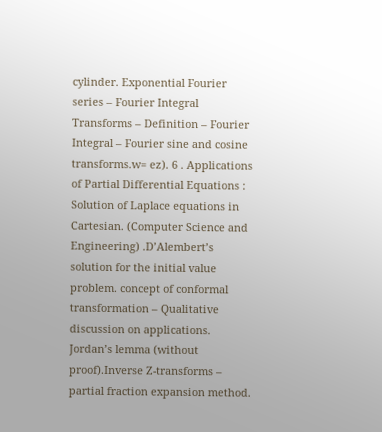cylinder. Exponential Fourier series – Fourier Integral Transforms – Definition – Fourier Integral – Fourier sine and cosine transforms.w= ez). 6 . Applications of Partial Differential Equations : Solution of Laplace equations in Cartesian. (Computer Science and Engineering) .D’Alembert’s solution for the initial value problem. concept of conformal transformation – Qualitative discussion on applications. Jordan’s lemma (without proof).Inverse Z-transforms – partial fraction expansion method.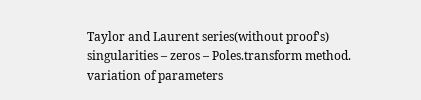Taylor and Laurent series(without proof's) singularities – zeros – Poles.transform method. variation of parameters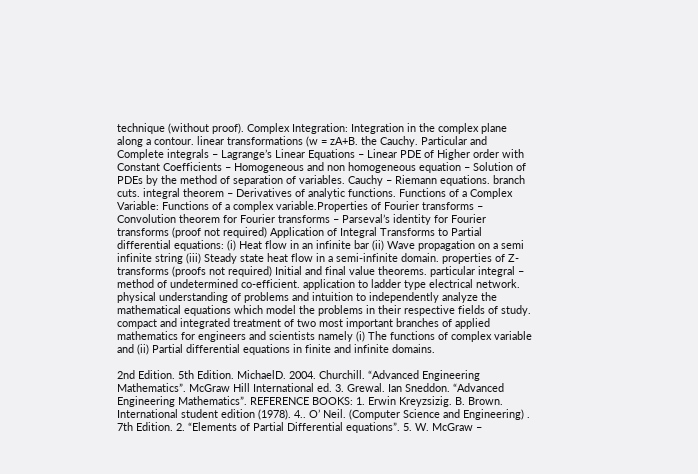technique (without proof). Complex Integration: Integration in the complex plane along a contour. linear transformations (w = zA+B. the Cauchy. Particular and Complete integrals – Lagrange’s Linear Equations – Linear PDE of Higher order with Constant Coefficients – Homogeneous and non homogeneous equation – Solution of PDEs by the method of separation of variables. Cauchy – Riemann equations. branch cuts. integral theorem – Derivatives of analytic functions. Functions of a Complex Variable: Functions of a complex variable.Properties of Fourier transforms – Convolution theorem for Fourier transforms – Parseval’s identity for Fourier transforms (proof not required) Application of Integral Transforms to Partial differential equations: (i) Heat flow in an infinite bar (ii) Wave propagation on a semi infinite string (iii) Steady state heat flow in a semi-infinite domain. properties of Z-transforms (proofs not required) Initial and final value theorems. particular integral – method of undetermined co-efficient. application to ladder type electrical network. physical understanding of problems and intuition to independently analyze the mathematical equations which model the problems in their respective fields of study. compact and integrated treatment of two most important branches of applied mathematics for engineers and scientists namely (i) The functions of complex variable and (ii) Partial differential equations in finite and infinite domains.

2nd Edition. 5th Edition. MichaelD. 2004. Churchill. “Advanced Engineering Mathematics”. McGraw Hill International ed. 3. Grewal. Ian Sneddon. “Advanced Engineering Mathematics”. REFERENCE BOOKS: 1. Erwin Kreyzsizig. B. Brown. International student edition (1978). 4.. O’ Neil. (Computer Science and Engineering) . 7th Edition. 2. “Elements of Partial Differential equations”. 5. W. McGraw –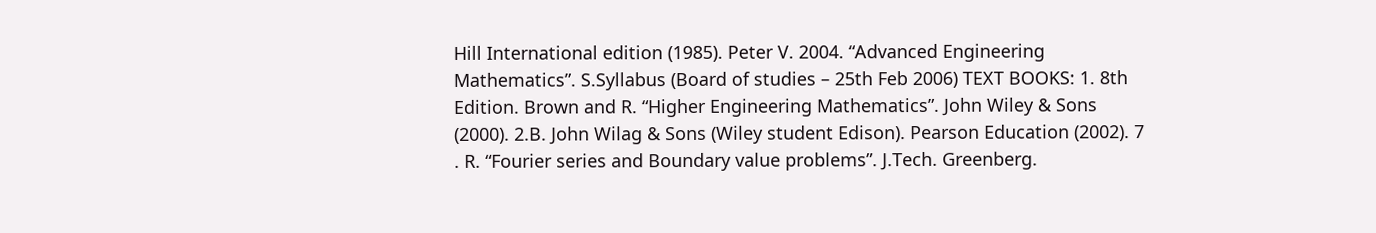Hill International edition (1985). Peter V. 2004. “Advanced Engineering Mathematics”. S.Syllabus (Board of studies – 25th Feb 2006) TEXT BOOKS: 1. 8th Edition. Brown and R. “Higher Engineering Mathematics”. John Wiley & Sons (2000). 2.B. John Wilag & Sons (Wiley student Edison). Pearson Education (2002). 7 . R. “Fourier series and Boundary value problems”. J.Tech. Greenberg.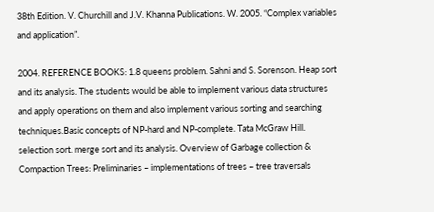38th Edition. V. Churchill and J.V. Khanna Publications. W. 2005. “Complex variables and application”.

2004. REFERENCE BOOKS: 1.8 queens problem. Sahni and S. Sorenson. Heap sort and its analysis. The students would be able to implement various data structures and apply operations on them and also implement various sorting and searching techniques.Basic concepts of NP-hard and NP-complete. Tata McGraw Hill. selection sort. merge sort and its analysis. Overview of Garbage collection & Compaction Trees: Preliminaries – implementations of trees – tree traversals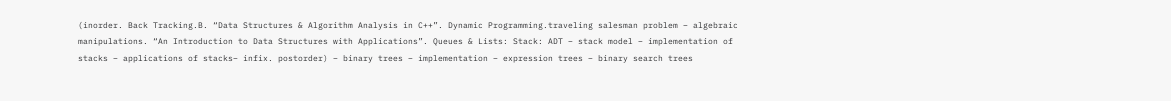(inorder. Back Tracking.B. “Data Structures & Algorithm Analysis in C++”. Dynamic Programming.traveling salesman problem – algebraic manipulations. “An Introduction to Data Structures with Applications”. Queues & Lists: Stack: ADT – stack model – implementation of stacks – applications of stacks– infix. postorder) – binary trees – implementation – expression trees – binary search trees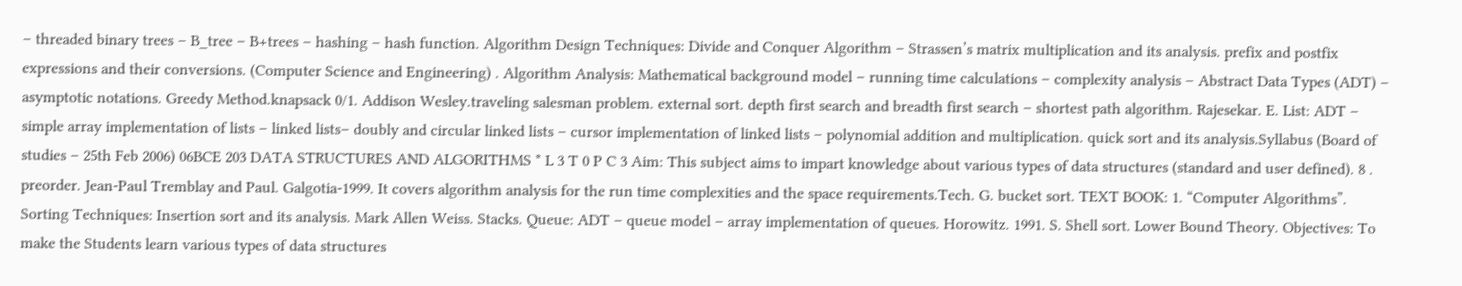– threaded binary trees – B_tree – B+trees – hashing – hash function. Algorithm Design Techniques: Divide and Conquer Algorithm – Strassen’s matrix multiplication and its analysis. prefix and postfix expressions and their conversions. (Computer Science and Engineering) . Algorithm Analysis: Mathematical background model – running time calculations – complexity analysis – Abstract Data Types (ADT) – asymptotic notations. Greedy Method.knapsack 0/1. Addison Wesley.traveling salesman problem. external sort. depth first search and breadth first search – shortest path algorithm. Rajesekar. E. List: ADT – simple array implementation of lists – linked lists– doubly and circular linked lists – cursor implementation of linked lists – polynomial addition and multiplication. quick sort and its analysis.Syllabus (Board of studies – 25th Feb 2006) 06BCE 203 DATA STRUCTURES AND ALGORITHMS * L 3 T 0 P C 3 Aim: This subject aims to impart knowledge about various types of data structures (standard and user defined). 8 . preorder. Jean-Paul Tremblay and Paul. Galgotia-1999. It covers algorithm analysis for the run time complexities and the space requirements.Tech. G. bucket sort. TEXT BOOK: 1. “Computer Algorithms”. Sorting Techniques: Insertion sort and its analysis. Mark Allen Weiss. Stacks. Queue: ADT – queue model – array implementation of queues. Horowitz. 1991. S. Shell sort. Lower Bound Theory. Objectives: To make the Students learn various types of data structures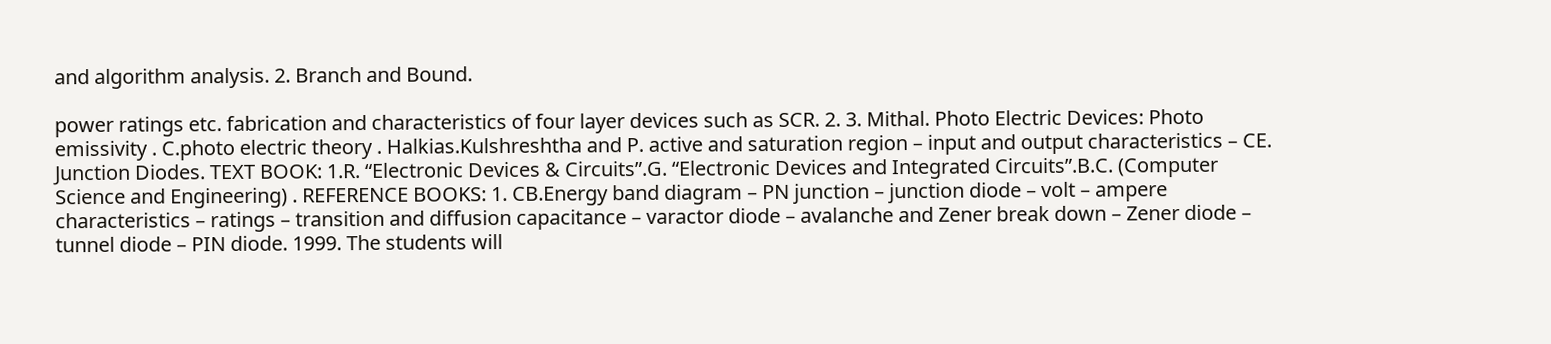and algorithm analysis. 2. Branch and Bound.

power ratings etc. fabrication and characteristics of four layer devices such as SCR. 2. 3. Mithal. Photo Electric Devices: Photo emissivity . C.photo electric theory . Halkias.Kulshreshtha and P. active and saturation region – input and output characteristics – CE. Junction Diodes. TEXT BOOK: 1.R. “Electronic Devices & Circuits”.G. “Electronic Devices and Integrated Circuits”.B.C. (Computer Science and Engineering) . REFERENCE BOOKS: 1. CB.Energy band diagram – PN junction – junction diode – volt – ampere characteristics – ratings – transition and diffusion capacitance – varactor diode – avalanche and Zener break down – Zener diode – tunnel diode – PIN diode. 1999. The students will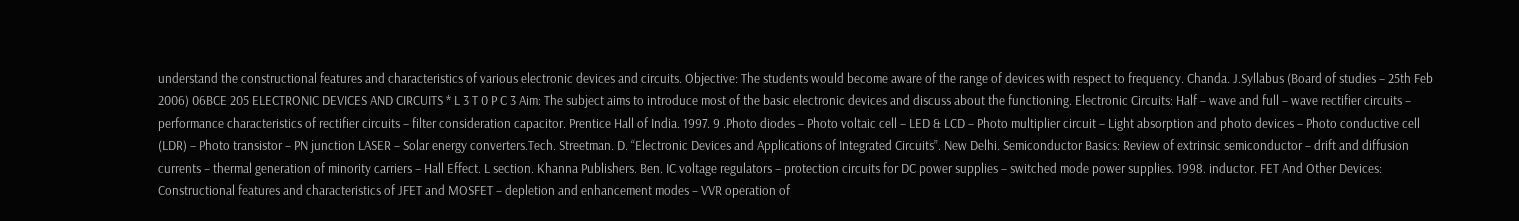understand the constructional features and characteristics of various electronic devices and circuits. Objective: The students would become aware of the range of devices with respect to frequency. Chanda. J.Syllabus (Board of studies – 25th Feb 2006) 06BCE 205 ELECTRONIC DEVICES AND CIRCUITS * L 3 T 0 P C 3 Aim: The subject aims to introduce most of the basic electronic devices and discuss about the functioning. Electronic Circuits: Half – wave and full – wave rectifier circuits – performance characteristics of rectifier circuits – filter consideration capacitor. Prentice Hall of India. 1997. 9 .Photo diodes – Photo voltaic cell – LED & LCD – Photo multiplier circuit – Light absorption and photo devices – Photo conductive cell (LDR) – Photo transistor – PN junction LASER – Solar energy converters.Tech. Streetman. D. “Electronic Devices and Applications of Integrated Circuits”. New Delhi. Semiconductor Basics: Review of extrinsic semiconductor – drift and diffusion currents – thermal generation of minority carriers – Hall Effect. L section. Khanna Publishers. Ben. IC voltage regulators – protection circuits for DC power supplies – switched mode power supplies. 1998. inductor. FET And Other Devices: Constructional features and characteristics of JFET and MOSFET – depletion and enhancement modes – VVR operation of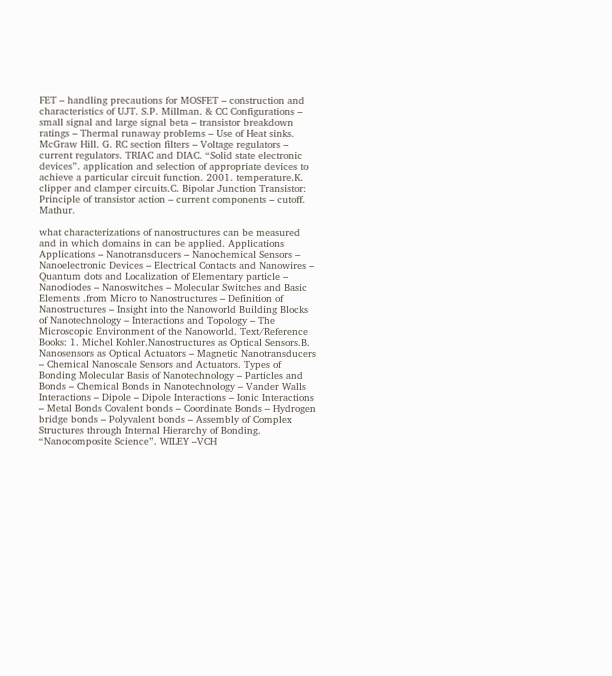FET – handling precautions for MOSFET – construction and characteristics of UJT. S.P. Millman. & CC Configurations – small signal and large signal beta – transistor breakdown ratings – Thermal runaway problems – Use of Heat sinks. McGraw Hill. G. RC section filters – Voltage regulators – current regulators. TRIAC and DIAC. “Solid state electronic devices”. application and selection of appropriate devices to achieve a particular circuit function. 2001. temperature.K. clipper and clamper circuits.C. Bipolar Junction Transistor: Principle of transistor action – current components – cutoff. Mathur.

what characterizations of nanostructures can be measured and in which domains in can be applied. Applications Applications – Nanotransducers – Nanochemical Sensors – Nanoelectronic Devices – Electrical Contacts and Nanowires – Quantum dots and Localization of Elementary particle – Nanodiodes – Nanoswitches – Molecular Switches and Basic Elements .from Micro to Nanostructures – Definition of Nanostructures – Insight into the Nanoworld Building Blocks of Nanotechnology – Interactions and Topology – The Microscopic Environment of the Nanoworld. Text/Reference Books: 1. Michel Kohler.Nanostructures as Optical Sensors.B. Nanosensors as Optical Actuators – Magnetic Nanotransducers – Chemical Nanoscale Sensors and Actuators. Types of Bonding Molecular Basis of Nanotechnology – Particles and Bonds – Chemical Bonds in Nanotechnology – Vander Walls Interactions – Dipole – Dipole Interactions – Ionic Interactions – Metal Bonds Covalent bonds – Coordinate Bonds – Hydrogen bridge bonds – Polyvalent bonds – Assembly of Complex Structures through Internal Hierarchy of Bonding. “Nanocomposite Science”. WILEY –VCH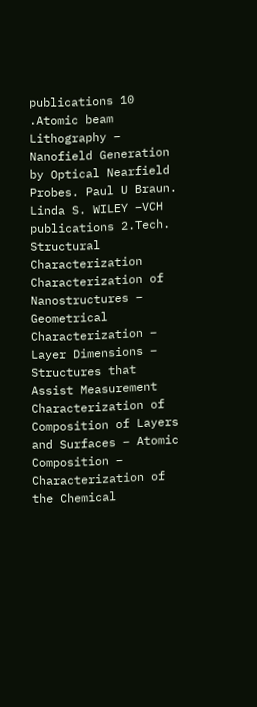publications 10 .Atomic beam Lithography – Nanofield Generation by Optical Nearfield Probes. Paul U Braun. Linda S. WILEY –VCH publications 2.Tech. Structural Characterization Characterization of Nanostructures – Geometrical Characterization – Layer Dimensions – Structures that Assist Measurement Characterization of Composition of Layers and Surfaces – Atomic Composition – Characterization of the Chemical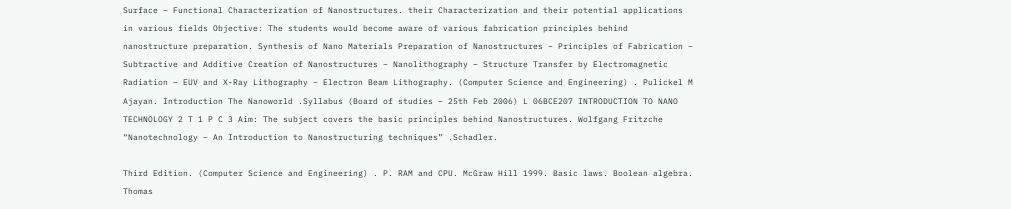Surface – Functional Characterization of Nanostructures. their Characterization and their potential applications in various fields Objective: The students would become aware of various fabrication principles behind nanostructure preparation. Synthesis of Nano Materials Preparation of Nanostructures – Principles of Fabrication – Subtractive and Additive Creation of Nanostructures – Nanolithography – Structure Transfer by Electromagnetic Radiation – EUV and X-Ray Lithography – Electron Beam Lithography. (Computer Science and Engineering) . Pulickel M Ajayan. Introduction The Nanoworld .Syllabus (Board of studies – 25th Feb 2006) L 06BCE207 INTRODUCTION TO NANO TECHNOLOGY 2 T 1 P C 3 Aim: The subject covers the basic principles behind Nanostructures. Wolfgang Fritzche “Nanotechnology – An Introduction to Nanostructuring techniques” .Schadler.

Third Edition. (Computer Science and Engineering) . P. RAM and CPU. McGraw Hill 1999. Basic laws. Boolean algebra. Thomas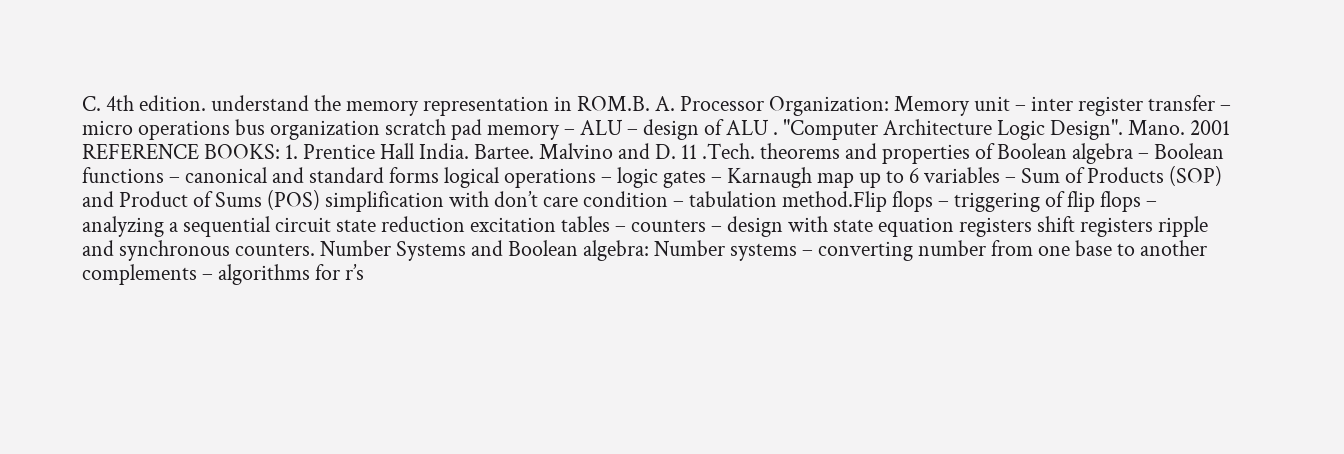C. 4th edition. understand the memory representation in ROM.B. A. Processor Organization: Memory unit – inter register transfer – micro operations bus organization scratch pad memory – ALU – design of ALU . "Computer Architecture Logic Design". Mano. 2001 REFERENCE BOOKS: 1. Prentice Hall India. Bartee. Malvino and D. 11 .Tech. theorems and properties of Boolean algebra – Boolean functions – canonical and standard forms logical operations – logic gates – Karnaugh map up to 6 variables – Sum of Products (SOP) and Product of Sums (POS) simplification with don’t care condition – tabulation method.Flip flops – triggering of flip flops – analyzing a sequential circuit state reduction excitation tables – counters – design with state equation registers shift registers ripple and synchronous counters. Number Systems and Boolean algebra: Number systems – converting number from one base to another complements – algorithms for r’s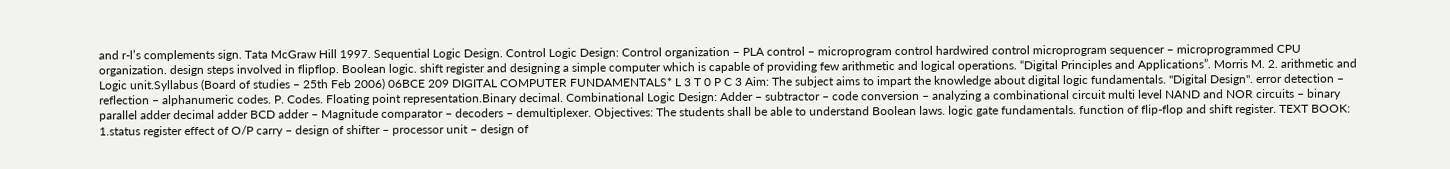and r-l’s complements sign. Tata McGraw Hill 1997. Sequential Logic Design. Control Logic Design: Control organization – PLA control – microprogram control hardwired control microprogram sequencer – microprogrammed CPU organization. design steps involved in flipflop. Boolean logic. shift register and designing a simple computer which is capable of providing few arithmetic and logical operations. “Digital Principles and Applications”. Morris M. 2. arithmetic and Logic unit.Syllabus (Board of studies – 25th Feb 2006) 06BCE 209 DIGITAL COMPUTER FUNDAMENTALS* L 3 T 0 P C 3 Aim: The subject aims to impart the knowledge about digital logic fundamentals. "Digital Design". error detection – reflection – alphanumeric codes. P. Codes. Floating point representation.Binary decimal. Combinational Logic Design: Adder – subtractor – code conversion – analyzing a combinational circuit multi level NAND and NOR circuits – binary parallel adder decimal adder BCD adder – Magnitude comparator – decoders – demultiplexer. Objectives: The students shall be able to understand Boolean laws. logic gate fundamentals. function of flip-flop and shift register. TEXT BOOK: 1.status register effect of O/P carry – design of shifter – processor unit – design of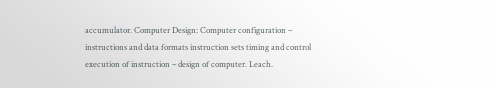accumulator. Computer Design: Computer configuration – instructions and data formats instruction sets timing and control execution of instruction – design of computer. Leach.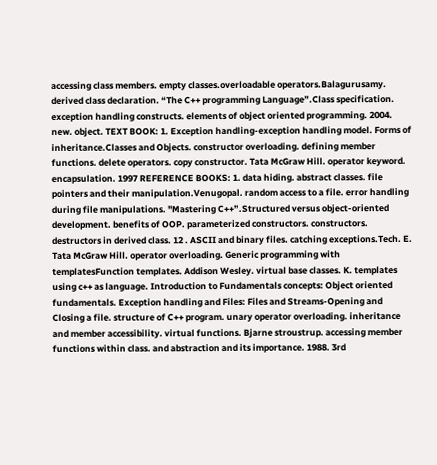accessing class members. empty classes.overloadable operators.Balagurusamy. derived class declaration. “The C++ programming Language”.Class specification. exception handling constructs. elements of object oriented programming. 2004. new. object. TEXT BOOK: 1. Exception handling-exception handling model. Forms of inheritance.Classes and Objects. constructor overloading. defining member functions. delete operators. copy constructor. Tata McGraw Hill. operator keyword. encapsulation. 1997 REFERENCE BOOKS: 1. data hiding. abstract classes. file pointers and their manipulation.Venugopal. random access to a file. error handling during file manipulations. "Mastering C++”.Structured versus object-oriented development. benefits of OOP. parameterized constructors. constructors. destructors in derived class. 12 . ASCII and binary files. catching exceptions.Tech. E. Tata McGraw Hill. operator overloading. Generic programming with templatesFunction templates. Addison Wesley. virtual base classes. K. templates using c++ as language. Introduction to Fundamentals concepts: Object oriented fundamentals. Exception handling and Files: Files and Streams-Opening and Closing a file. structure of C++ program. unary operator overloading. inheritance and member accessibility. virtual functions. Bjarne stroustrup. accessing member functions within class. and abstraction and its importance. 1988. 3rd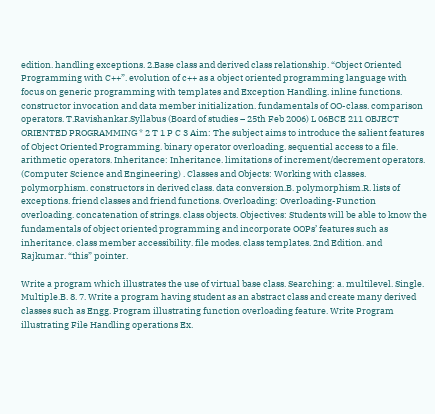edition. handling exceptions. 2.Base class and derived class relationship. “Object Oriented Programming with C++”. evolution of c++ as a object oriented programming language with focus on generic programming with templates and Exception Handling. inline functions. constructor invocation and data member initialization. fundamentals of OO-class. comparison operators. T.Ravishankar.Syllabus (Board of studies – 25th Feb 2006) L 06BCE 211 OBJECT ORIENTED PROGRAMMING * 2 T 1 P C 3 Aim: The subject aims to introduce the salient features of Object Oriented Programming. binary operator overloading. sequential access to a file. arithmetic operators. Inheritance: Inheritance. limitations of increment/decrement operators. (Computer Science and Engineering) . Classes and Objects: Working with classes. polymorphism. constructors in derived class. data conversion.B. polymorphism.R. lists of exceptions. friend classes and friend functions. Overloading: Overloading-Function overloading. concatenation of strings. class objects. Objectives: Students will be able to know the fundamentals of object oriented programming and incorporate OOPs’ features such as inheritance. class member accessibility. file modes. class templates. 2nd Edition. and Rajkumar. “this” pointer.

Write a program which illustrates the use of virtual base class. Searching: a. multilevel. Single. Multiple.B. 8. 7. Write a program having student as an abstract class and create many derived classes such as Engg. Program illustrating function overloading feature. Write Program illustrating File Handling operations Ex.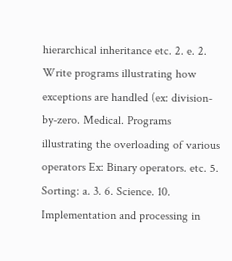hierarchical inheritance etc. 2. e. 2. Write programs illustrating how exceptions are handled (ex: division-by-zero. Medical. Programs illustrating the overloading of various operators Ex: Binary operators. etc. 5. Sorting: a. 3. 6. Science. 10. Implementation and processing in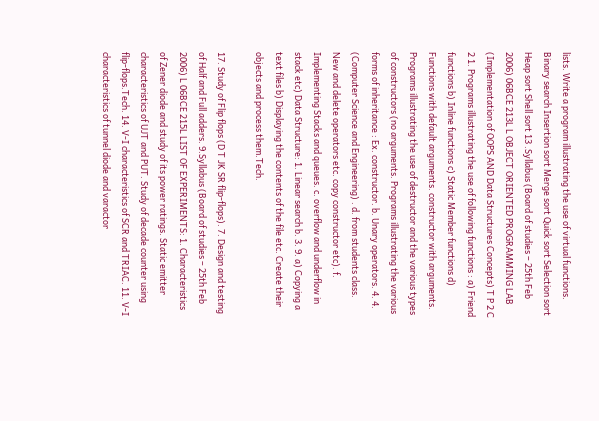lists. Write a program illustrating the use of virtual functions. Binary search Insertion sort Merge sort Quick sort Selection sort Heap sort Shell sort 13 .Syllabus (Board of studies – 25th Feb 2006) 06BCE 213L L OBJECT ORIENTED PROGRAMMING LAB (Implementation of OOPS AND Data Structures Concepts) T P 2 C 2 1. Programs illustrating the use of following functions : a) Friend functions b) Inline functions c) Static Member functions d) Functions with default arguments. constructor with arguments. Programs illustrating the use of destructor and the various types of constructors (no arguments. Programs illustrating the various forms of inheritance : Ex. constructor. b. Unary operators. 4. 4. (Computer Science and Engineering) . d. from students class. New and delete operators etc. copy constructor etc). f. Implementing Stacks and queues. c. overflow and underflow in stack etc) Data Structure: 1. Linear search b. 3. 9. a) Copying a text files b) Displaying the contents of the file etc. Create their objects and process them.Tech.

17. Study of Flip flops (D T JK SR flip-flops). 7. Design and testing of Half and Full adders. 9.Syllabus (Board of studies – 25th Feb 2006) L 06BCE 215L LIST OF EXPERIMENTS: 1. Characteristics of Zener diode and study of its power ratings. Static emitter characteristics of UJT and PUT. Study of decade counter using flip-flops.Tech. 14. V-I characteristics of SCR and TRIAC. 11. V-I characteristics of tunnel diode and varactor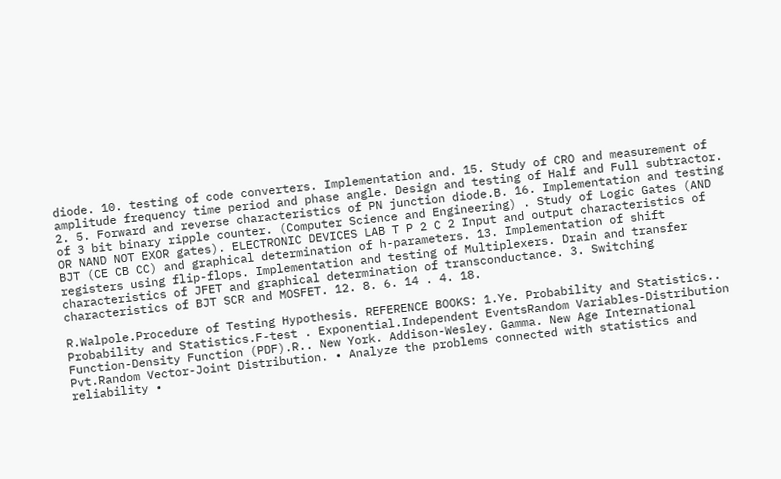diode. 10. testing of code converters. Implementation and. 15. Study of CRO and measurement of amplitude frequency time period and phase angle. Design and testing of Half and Full subtractor. 2. 5. Forward and reverse characteristics of PN junction diode.B. 16. Implementation and testing of 3 bit binary ripple counter. (Computer Science and Engineering) . Study of Logic Gates (AND OR NAND NOT EXOR gates). ELECTRONIC DEVICES LAB T P 2 C 2 Input and output characteristics of BJT (CE CB CC) and graphical determination of h-parameters. 13. Implementation of shift registers using flip-flops. Implementation and testing of Multiplexers. Drain and transfer characteristics of JFET and graphical determination of transconductance. 3. Switching characteristics of BJT SCR and MOSFET. 12. 8. 6. 14 . 4. 18.

R.Walpole.Procedure of Testing Hypothesis. REFERENCE BOOKS: 1.Ye. Probability and Statistics.. Probability and Statistics.F-test . Exponential.Independent EventsRandom Variables-Distribution Function-Density Function (PDF).R.. New York. Addison-Wesley. Gamma. New Age International Pvt.Random Vector-Joint Distribution. • Analyze the problems connected with statistics and reliability •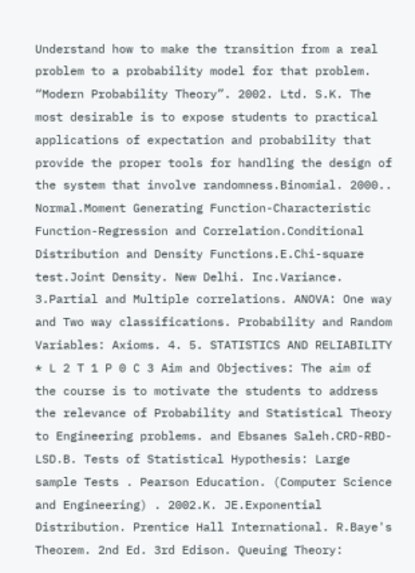Understand how to make the transition from a real problem to a probability model for that problem. “Modern Probability Theory”. 2002. Ltd. S.K. The most desirable is to expose students to practical applications of expectation and probability that provide the proper tools for handling the design of the system that involve randomness.Binomial. 2000.. Normal.Moment Generating Function-Characteristic Function-Regression and Correlation.Conditional Distribution and Density Functions.E.Chi-square test.Joint Density. New Delhi. Inc.Variance. 3.Partial and Multiple correlations. ANOVA: One way and Two way classifications. Probability and Random Variables: Axioms. 4. 5. STATISTICS AND RELIABILITY * L 2 T 1 P 0 C 3 Aim and Objectives: The aim of the course is to motivate the students to address the relevance of Probability and Statistical Theory to Engineering problems. and Ebsanes Saleh.CRD-RBD-LSD.B. Tests of Statistical Hypothesis: Large sample Tests . Pearson Education. (Computer Science and Engineering) . 2002.K. JE.Exponential Distribution. Prentice Hall International. R.Baye's Theorem. 2nd Ed. 3rd Edison. Queuing Theory: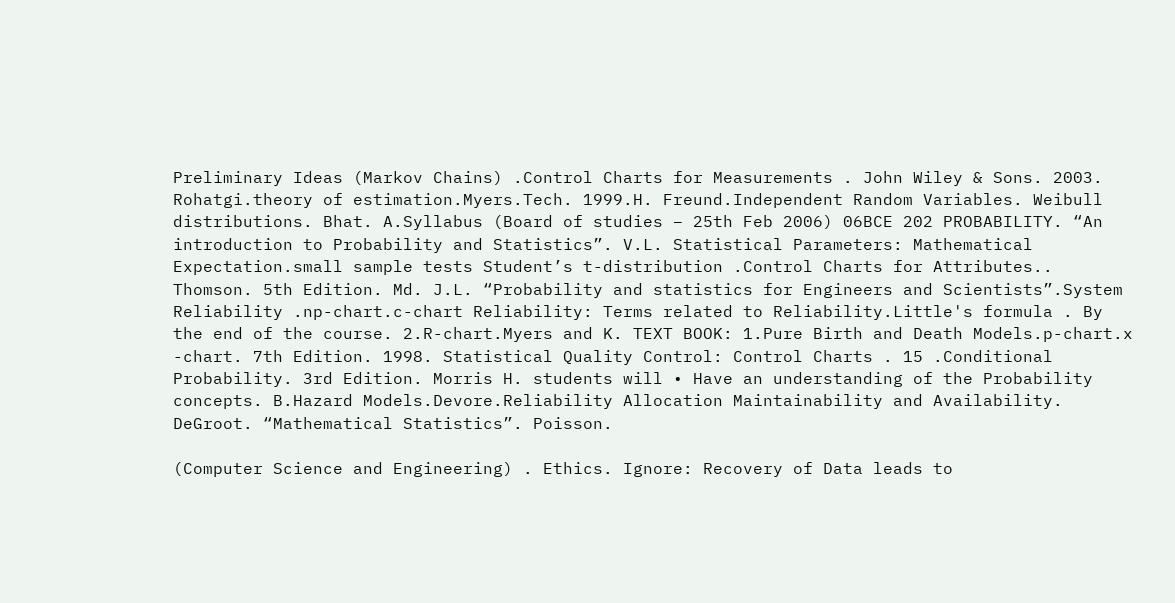Preliminary Ideas (Markov Chains) .Control Charts for Measurements . John Wiley & Sons. 2003. Rohatgi.theory of estimation.Myers.Tech. 1999.H. Freund.Independent Random Variables. Weibull distributions. Bhat. A.Syllabus (Board of studies – 25th Feb 2006) 06BCE 202 PROBABILITY. “An introduction to Probability and Statistics”. V.L. Statistical Parameters: Mathematical Expectation.small sample tests Student’s t-distribution .Control Charts for Attributes.. Thomson. 5th Edition. Md. J.L. “Probability and statistics for Engineers and Scientists”.System Reliability .np-chart.c-chart Reliability: Terms related to Reliability.Little's formula . By the end of the course. 2.R-chart.Myers and K. TEXT BOOK: 1.Pure Birth and Death Models.p-chart.x -chart. 7th Edition. 1998. Statistical Quality Control: Control Charts . 15 .Conditional Probability. 3rd Edition. Morris H. students will • Have an understanding of the Probability concepts. B.Hazard Models.Devore.Reliability Allocation Maintainability and Availability. DeGroot. “Mathematical Statistics”. Poisson.

(Computer Science and Engineering) . Ethics. Ignore: Recovery of Data leads to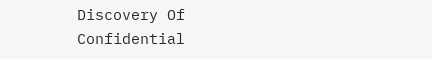Discovery Of Confidential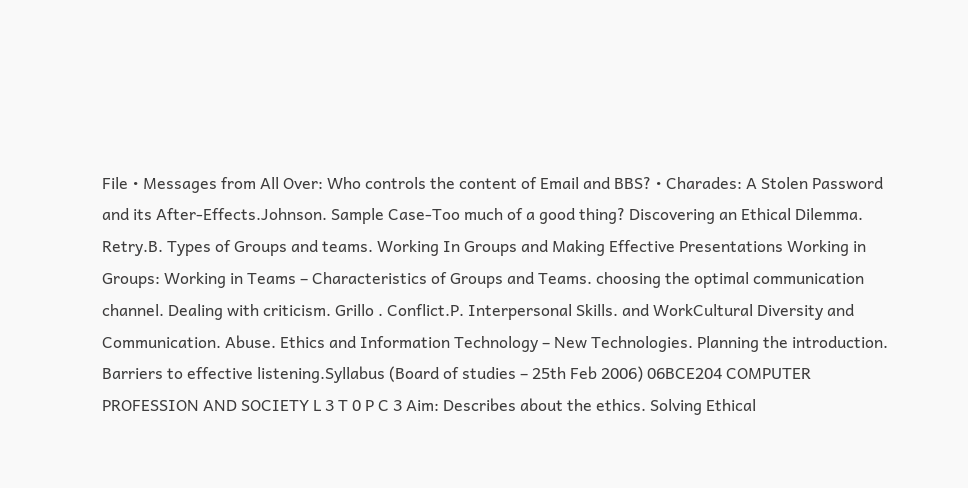File • Messages from All Over: Who controls the content of Email and BBS? • Charades: A Stolen Password and its After-Effects.Johnson. Sample Case-Too much of a good thing? Discovering an Ethical Dilemma. Retry.B. Types of Groups and teams. Working In Groups and Making Effective Presentations Working in Groups: Working in Teams – Characteristics of Groups and Teams. choosing the optimal communication channel. Dealing with criticism. Grillo . Conflict.P. Interpersonal Skills. and WorkCultural Diversity and Communication. Abuse. Ethics and Information Technology – New Technologies. Planning the introduction. Barriers to effective listening.Syllabus (Board of studies – 25th Feb 2006) 06BCE204 COMPUTER PROFESSION AND SOCIETY L 3 T 0 P C 3 Aim: Describes about the ethics. Solving Ethical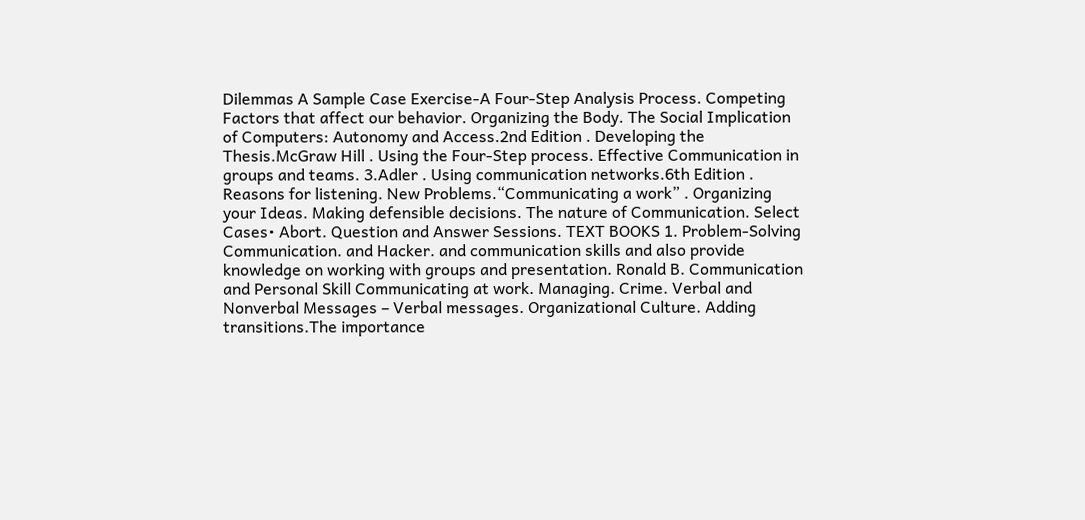Dilemmas A Sample Case Exercise-A Four-Step Analysis Process. Competing Factors that affect our behavior. Organizing the Body. The Social Implication of Computers: Autonomy and Access.2nd Edition . Developing the Thesis.McGraw Hill . Using the Four-Step process. Effective Communication in groups and teams. 3.Adler . Using communication networks.6th Edition . Reasons for listening. New Problems.“Communicating a work” . Organizing your Ideas. Making defensible decisions. The nature of Communication. Select Cases• Abort. Question and Answer Sessions. TEXT BOOKS 1. Problem-Solving Communication. and Hacker. and communication skills and also provide knowledge on working with groups and presentation. Ronald B. Communication and Personal Skill Communicating at work. Managing. Crime. Verbal and Nonverbal Messages – Verbal messages. Organizational Culture. Adding transitions.The importance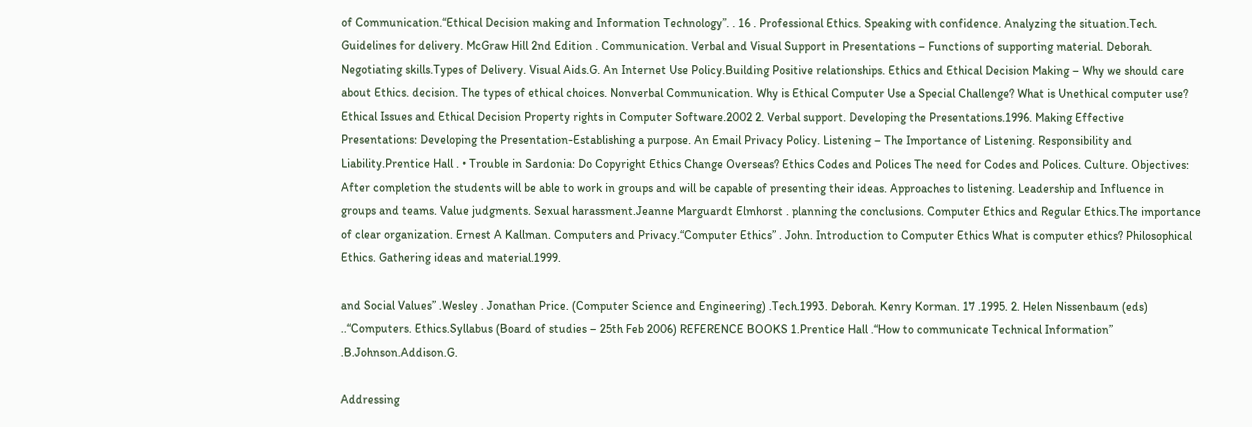of Communication.“Ethical Decision making and Information Technology”. . 16 . Professional Ethics. Speaking with confidence. Analyzing the situation.Tech. Guidelines for delivery. McGraw Hill 2nd Edition . Communication. Verbal and Visual Support in Presentations – Functions of supporting material. Deborah. Negotiating skills.Types of Delivery. Visual Aids.G. An Internet Use Policy.Building Positive relationships. Ethics and Ethical Decision Making – Why we should care about Ethics. decision. The types of ethical choices. Nonverbal Communication. Why is Ethical Computer Use a Special Challenge? What is Unethical computer use? Ethical Issues and Ethical Decision Property rights in Computer Software.2002 2. Verbal support. Developing the Presentations.1996. Making Effective Presentations: Developing the Presentation-Establishing a purpose. An Email Privacy Policy. Listening – The Importance of Listening. Responsibility and Liability.Prentice Hall . • Trouble in Sardonia: Do Copyright Ethics Change Overseas? Ethics Codes and Polices The need for Codes and Polices. Culture. Objectives: After completion the students will be able to work in groups and will be capable of presenting their ideas. Approaches to listening. Leadership and Influence in groups and teams. Value judgments. Sexual harassment.Jeanne Marguardt Elmhorst . planning the conclusions. Computer Ethics and Regular Ethics.The importance of clear organization. Ernest A Kallman. Computers and Privacy.“Computer Ethics” . John. Introduction to Computer Ethics What is computer ethics? Philosophical Ethics. Gathering ideas and material.1999.

and Social Values” .Wesley . Jonathan Price. (Computer Science and Engineering) .Tech.1993. Deborah. Kenry Korman. 17 .1995. 2. Helen Nissenbaum (eds) ..“Computers. Ethics.Syllabus (Board of studies – 25th Feb 2006) REFERENCE BOOKS 1.Prentice Hall .“How to communicate Technical Information” .B.Johnson.Addison.G.

Addressing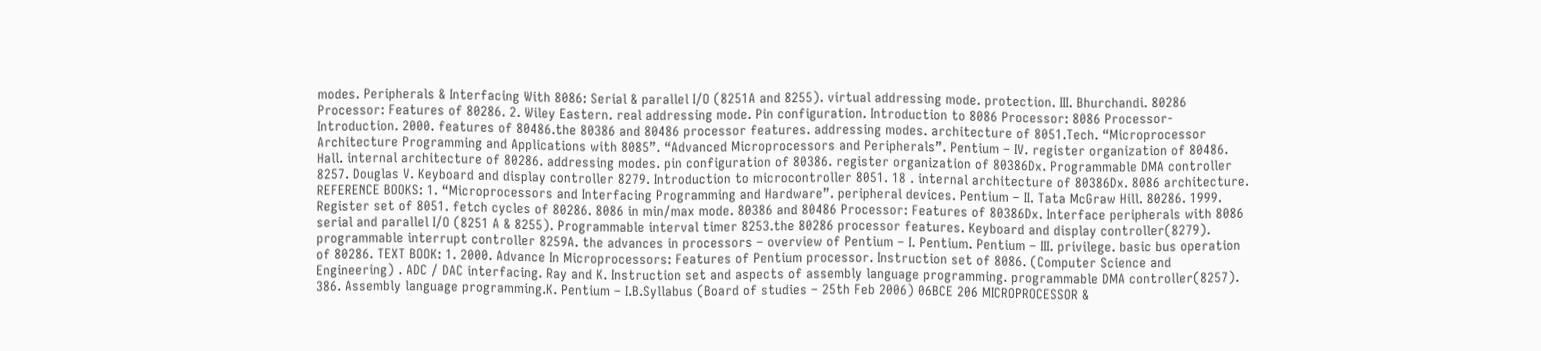modes. Peripherals & Interfacing With 8086: Serial & parallel I/O (8251A and 8255). virtual addressing mode. protection. III. Bhurchandi. 80286 Processor: Features of 80286. 2. Wiley Eastern. real addressing mode. Pin configuration. Introduction to 8086 Processor: 8086 Processor-Introduction. 2000. features of 80486.the 80386 and 80486 processor features. addressing modes. architecture of 8051.Tech. “Microprocessor Architecture Programming and Applications with 8085”. “Advanced Microprocessors and Peripherals”. Pentium – IV. register organization of 80486. Hall. internal architecture of 80286. addressing modes. pin configuration of 80386. register organization of 80386Dx. Programmable DMA controller 8257. Douglas V. Keyboard and display controller 8279. Introduction to microcontroller 8051. 18 . internal architecture of 80386Dx. 8086 architecture. REFERENCE BOOKS: 1. “Microprocessors and Interfacing Programming and Hardware”. peripheral devices. Pentium – II. Tata McGraw Hill. 80286. 1999. Register set of 8051. fetch cycles of 80286. 8086 in min/max mode. 80386 and 80486 Processor: Features of 80386Dx. Interface peripherals with 8086 serial and parallel I/O (8251 A & 8255). Programmable interval timer 8253.the 80286 processor features. Keyboard and display controller(8279). programmable interrupt controller 8259A. the advances in processors – overview of Pentium – I. Pentium. Pentium – III. privilege. basic bus operation of 80286. TEXT BOOK: 1. 2000. Advance In Microprocessors: Features of Pentium processor. Instruction set of 8086. (Computer Science and Engineering) . ADC / DAC interfacing. Ray and K. Instruction set and aspects of assembly language programming. programmable DMA controller(8257). 386. Assembly language programming.K. Pentium – I.B.Syllabus (Board of studies – 25th Feb 2006) 06BCE 206 MICROPROCESSOR &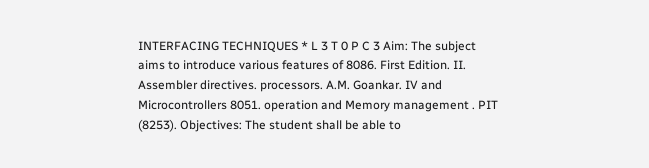INTERFACING TECHNIQUES * L 3 T 0 P C 3 Aim: The subject aims to introduce various features of 8086. First Edition. II. Assembler directives. processors. A.M. Goankar. IV and Microcontrollers 8051. operation and Memory management . PIT (8253). Objectives: The student shall be able to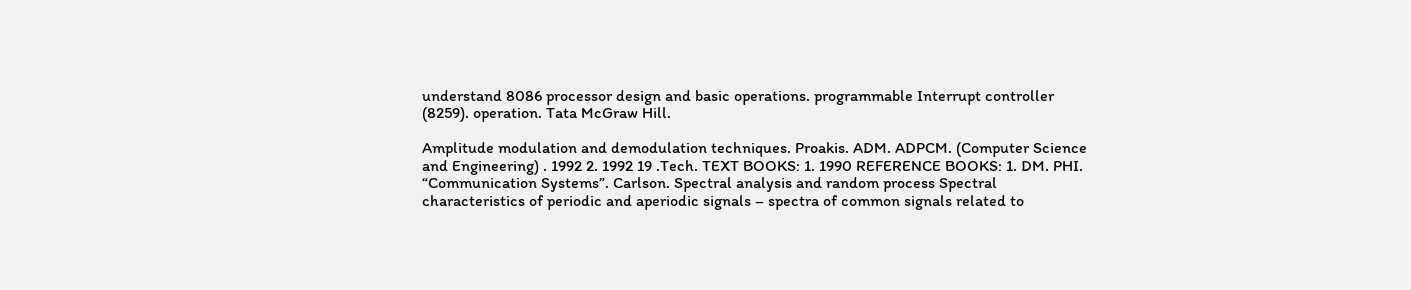understand 8086 processor design and basic operations. programmable Interrupt controller (8259). operation. Tata McGraw Hill.

Amplitude modulation and demodulation techniques. Proakis. ADM. ADPCM. (Computer Science and Engineering) . 1992 2. 1992 19 .Tech. TEXT BOOKS: 1. 1990 REFERENCE BOOKS: 1. DM. PHI. “Communication Systems”. Carlson. Spectral analysis and random process Spectral characteristics of periodic and aperiodic signals – spectra of common signals related to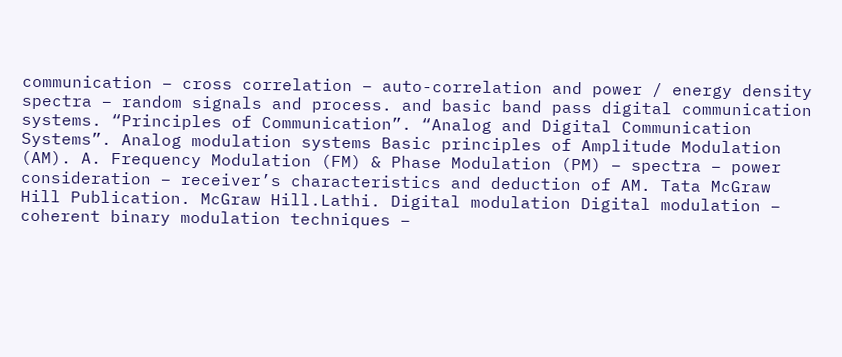communication – cross correlation – auto-correlation and power / energy density spectra – random signals and process. and basic band pass digital communication systems. “Principles of Communication”. “Analog and Digital Communication Systems”. Analog modulation systems Basic principles of Amplitude Modulation (AM). A. Frequency Modulation (FM) & Phase Modulation (PM) – spectra – power consideration – receiver’s characteristics and deduction of AM. Tata McGraw Hill Publication. McGraw Hill.Lathi. Digital modulation Digital modulation – coherent binary modulation techniques –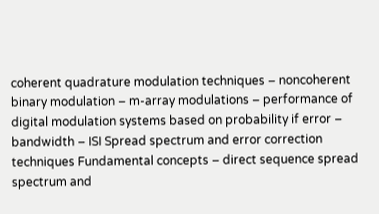coherent quadrature modulation techniques – noncoherent binary modulation – m-array modulations – performance of digital modulation systems based on probability if error – bandwidth – ISI Spread spectrum and error correction techniques Fundamental concepts – direct sequence spread spectrum and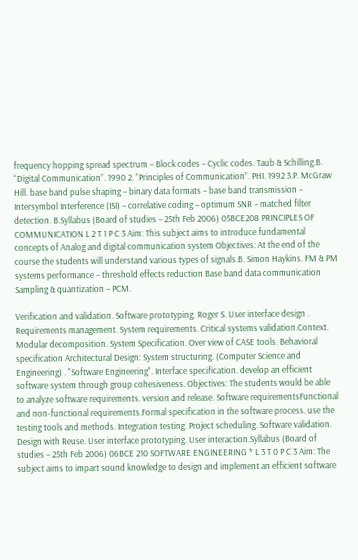frequency hopping spread spectrum – Block codes – Cyclic codes. Taub & Schilling.B. “Digital Communication”. 1990 2. “Principles of Communication”. PHI. 1992 3.P. McGraw Hill. base band pulse shaping – binary data formats – base band transmission – Intersymbol Interference (ISI) – correlative coding – optimum SNR – matched filter detection. B.Syllabus (Board of studies – 25th Feb 2006) 05BCE208 PRINCIPLES OF COMMUNICATION L 2 T 1 P C 3 Aim: This subject aims to introduce fundamental concepts of Analog and digital communication system Objectives: At the end of the course the students will understand various types of signals.B. Simon Haykins. FM & PM systems performance – threshold effects reduction Base band data communication Sampling & quantization – PCM.

Verification and validation. Software prototyping. Roger S. User interface design . Requirements management. System requirements. Critical systems validation.Context. Modular decomposition. System Specification. Over view of CASE tools. Behavioral specification Architectural Design: System structuring. (Computer Science and Engineering) . "Software Engineering". Interface specification. develop an efficient software system through group cohesiveness. Objectives: The students would be able to analyze software requirements. version and release. Software requirementsFunctional and non-functional requirements.Formal specification in the software process. use the testing tools and methods. Integration testing. Project scheduling. Software validation. Design with Reuse. User interface prototyping. User interaction.Syllabus (Board of studies – 25th Feb 2006) 06BCE 210 SOFTWARE ENGINEERING * L 3 T 0 P C 3 Aim: The subject aims to impart sound knowledge to design and implement an efficient software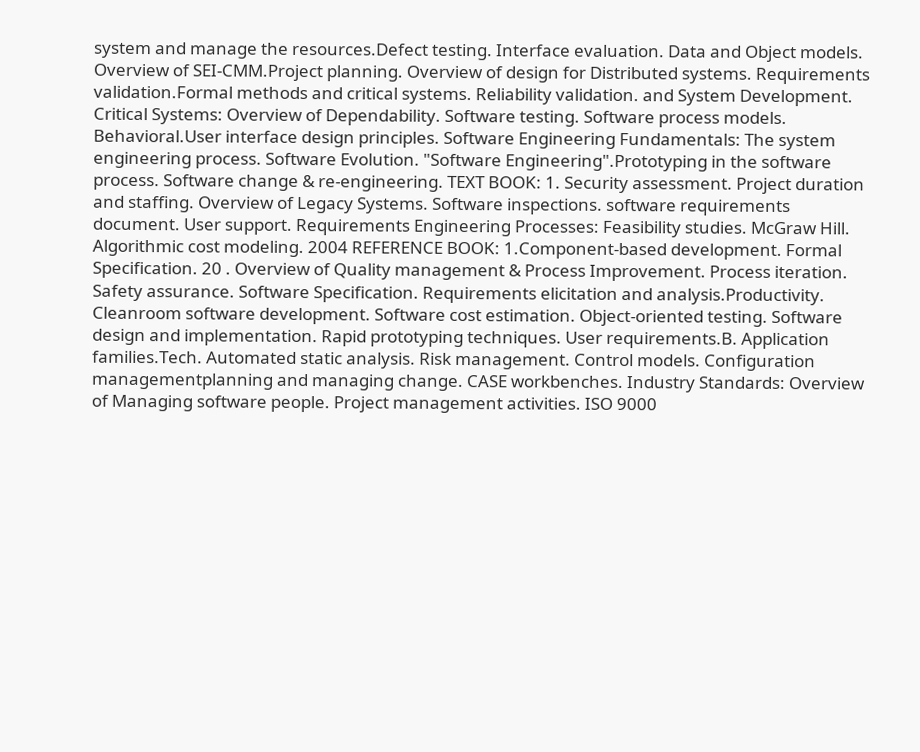system and manage the resources.Defect testing. Interface evaluation. Data and Object models. Overview of SEI-CMM.Project planning. Overview of design for Distributed systems. Requirements validation.Formal methods and critical systems. Reliability validation. and System Development. Critical Systems: Overview of Dependability. Software testing. Software process models. Behavioral.User interface design principles. Software Engineering Fundamentals: The system engineering process. Software Evolution. "Software Engineering".Prototyping in the software process. Software change & re-engineering. TEXT BOOK: 1. Security assessment. Project duration and staffing. Overview of Legacy Systems. Software inspections. software requirements document. User support. Requirements Engineering Processes: Feasibility studies. McGraw Hill. Algorithmic cost modeling. 2004 REFERENCE BOOK: 1.Component-based development. Formal Specification. 20 . Overview of Quality management & Process Improvement. Process iteration. Safety assurance. Software Specification. Requirements elicitation and analysis.Productivity. Cleanroom software development. Software cost estimation. Object-oriented testing. Software design and implementation. Rapid prototyping techniques. User requirements.B. Application families.Tech. Automated static analysis. Risk management. Control models. Configuration managementplanning and managing change. CASE workbenches. Industry Standards: Overview of Managing software people. Project management activities. ISO 9000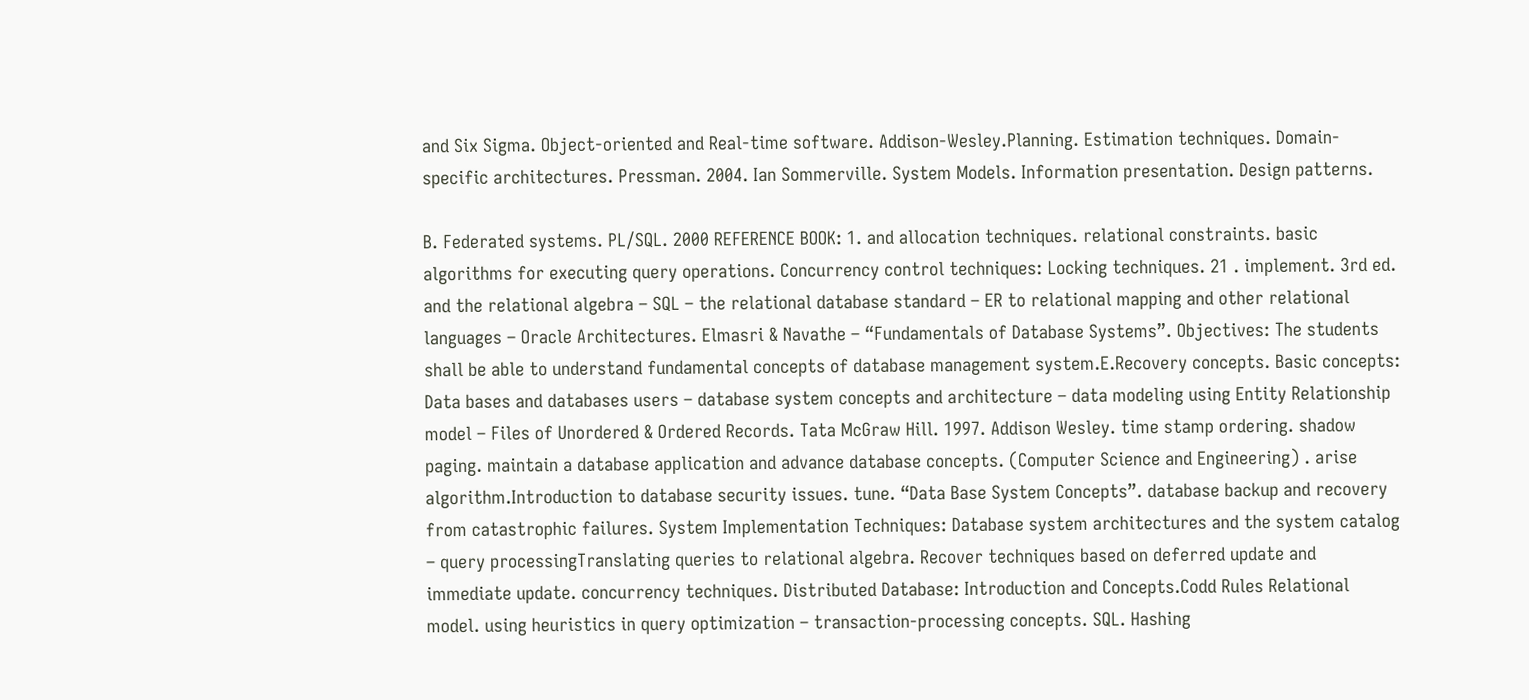and Six Sigma. Object-oriented and Real-time software. Addison-Wesley.Planning. Estimation techniques. Domain-specific architectures. Pressman. 2004. Ian Sommerville. System Models. Information presentation. Design patterns.

B. Federated systems. PL/SQL. 2000 REFERENCE BOOK: 1. and allocation techniques. relational constraints. basic algorithms for executing query operations. Concurrency control techniques: Locking techniques. 21 . implement. 3rd ed. and the relational algebra – SQL – the relational database standard – ER to relational mapping and other relational languages – Oracle Architectures. Elmasri & Navathe – “Fundamentals of Database Systems”. Objectives: The students shall be able to understand fundamental concepts of database management system.E.Recovery concepts. Basic concepts: Data bases and databases users – database system concepts and architecture – data modeling using Entity Relationship model – Files of Unordered & Ordered Records. Tata McGraw Hill. 1997. Addison Wesley. time stamp ordering. shadow paging. maintain a database application and advance database concepts. (Computer Science and Engineering) . arise algorithm.Introduction to database security issues. tune. “Data Base System Concepts”. database backup and recovery from catastrophic failures. System Implementation Techniques: Database system architectures and the system catalog – query processingTranslating queries to relational algebra. Recover techniques based on deferred update and immediate update. concurrency techniques. Distributed Database: Introduction and Concepts.Codd Rules Relational model. using heuristics in query optimization – transaction-processing concepts. SQL. Hashing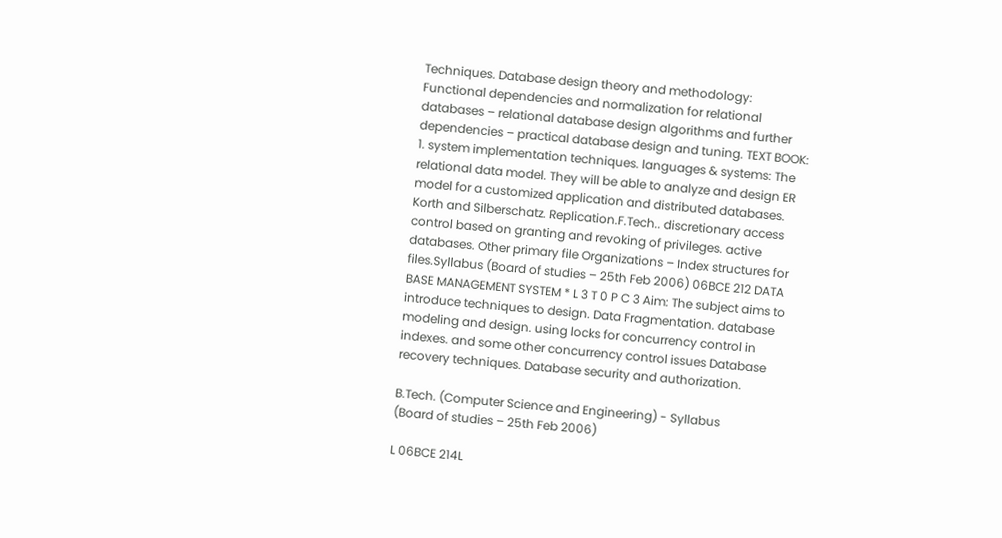Techniques. Database design theory and methodology: Functional dependencies and normalization for relational databases – relational database design algorithms and further dependencies – practical database design and tuning. TEXT BOOK: 1. system implementation techniques. languages & systems: The relational data model. They will be able to analyze and design ER model for a customized application and distributed databases. Korth and Silberschatz. Replication.F.Tech.. discretionary access control based on granting and revoking of privileges. active databases. Other primary file Organizations – Index structures for files.Syllabus (Board of studies – 25th Feb 2006) 06BCE 212 DATA BASE MANAGEMENT SYSTEM * L 3 T 0 P C 3 Aim: The subject aims to introduce techniques to design. Data Fragmentation. database modeling and design. using locks for concurrency control in indexes. and some other concurrency control issues Database recovery techniques. Database security and authorization.

B.Tech. (Computer Science and Engineering) - Syllabus
(Board of studies – 25th Feb 2006)

L 06BCE 214L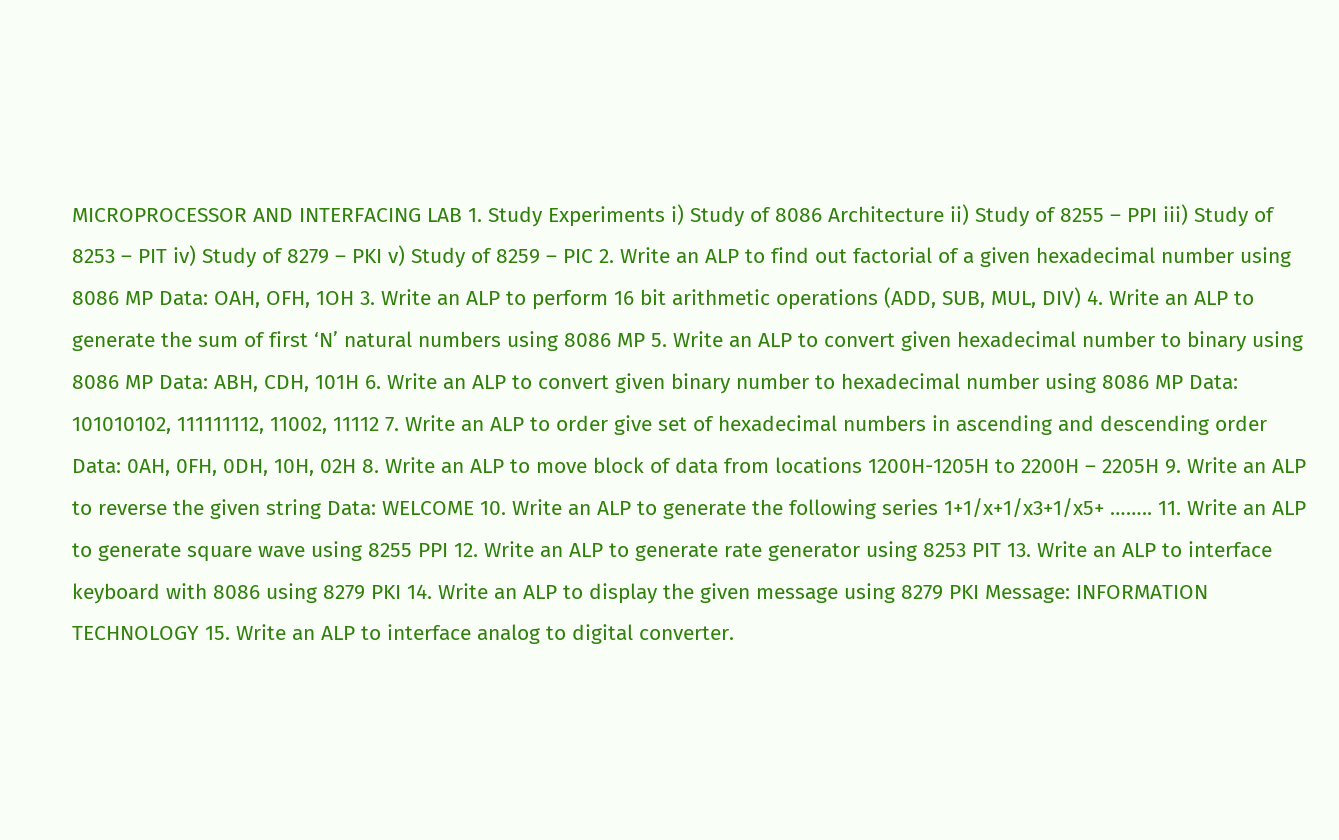MICROPROCESSOR AND INTERFACING LAB 1. Study Experiments i) Study of 8086 Architecture ii) Study of 8255 – PPI iii) Study of 8253 – PIT iv) Study of 8279 – PKI v) Study of 8259 – PIC 2. Write an ALP to find out factorial of a given hexadecimal number using 8086 MP Data: OAH, OFH, 1OH 3. Write an ALP to perform 16 bit arithmetic operations (ADD, SUB, MUL, DIV) 4. Write an ALP to generate the sum of first ‘N’ natural numbers using 8086 MP 5. Write an ALP to convert given hexadecimal number to binary using 8086 MP Data: ABH, CDH, 101H 6. Write an ALP to convert given binary number to hexadecimal number using 8086 MP Data: 101010102, 111111112, 11002, 11112 7. Write an ALP to order give set of hexadecimal numbers in ascending and descending order Data: 0AH, 0FH, 0DH, 10H, 02H 8. Write an ALP to move block of data from locations 1200H-1205H to 2200H – 2205H 9. Write an ALP to reverse the given string Data: WELCOME 10. Write an ALP to generate the following series 1+1/x+1/x3+1/x5+ …….. 11. Write an ALP to generate square wave using 8255 PPI 12. Write an ALP to generate rate generator using 8253 PIT 13. Write an ALP to interface keyboard with 8086 using 8279 PKI 14. Write an ALP to display the given message using 8279 PKI Message: INFORMATION TECHNOLOGY 15. Write an ALP to interface analog to digital converter.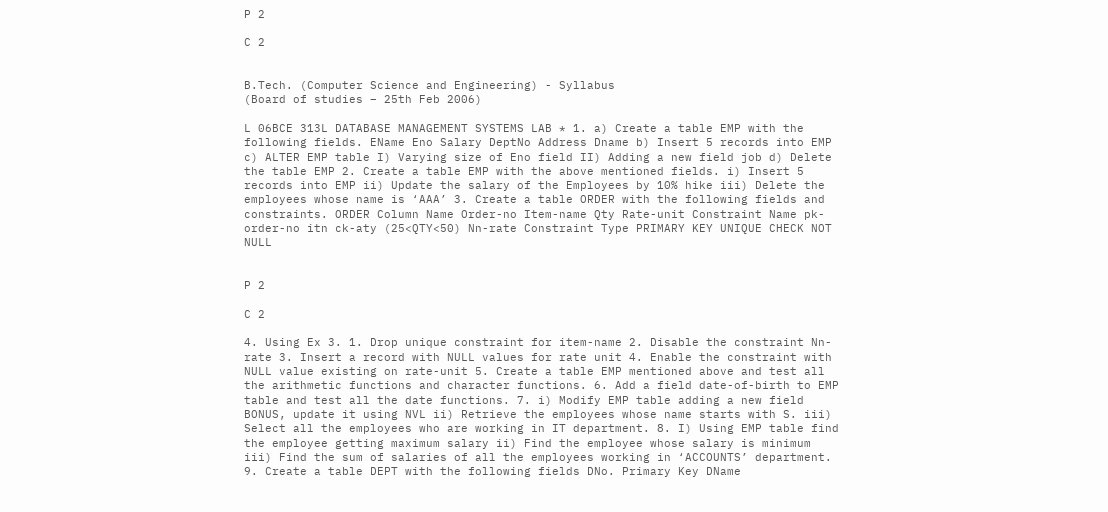P 2

C 2


B.Tech. (Computer Science and Engineering) - Syllabus
(Board of studies – 25th Feb 2006)

L 06BCE 313L DATABASE MANAGEMENT SYSTEMS LAB * 1. a) Create a table EMP with the following fields. EName Eno Salary DeptNo Address Dname b) Insert 5 records into EMP c) ALTER EMP table I) Varying size of Eno field II) Adding a new field job d) Delete the table EMP 2. Create a table EMP with the above mentioned fields. i) Insert 5 records into EMP ii) Update the salary of the Employees by 10% hike iii) Delete the employees whose name is ‘AAA’ 3. Create a table ORDER with the following fields and constraints. ORDER Column Name Order-no Item-name Qty Rate-unit Constraint Name pk-order-no itn ck-aty (25<QTY<50) Nn-rate Constraint Type PRIMARY KEY UNIQUE CHECK NOT NULL


P 2

C 2

4. Using Ex 3. 1. Drop unique constraint for item-name 2. Disable the constraint Nn-rate 3. Insert a record with NULL values for rate unit 4. Enable the constraint with NULL value existing on rate-unit 5. Create a table EMP mentioned above and test all the arithmetic functions and character functions. 6. Add a field date-of-birth to EMP table and test all the date functions. 7. i) Modify EMP table adding a new field BONUS, update it using NVL ii) Retrieve the employees whose name starts with S. iii) Select all the employees who are working in IT department. 8. I) Using EMP table find the employee getting maximum salary ii) Find the employee whose salary is minimum iii) Find the sum of salaries of all the employees working in ‘ACCOUNTS’ department. 9. Create a table DEPT with the following fields DNo. Primary Key DName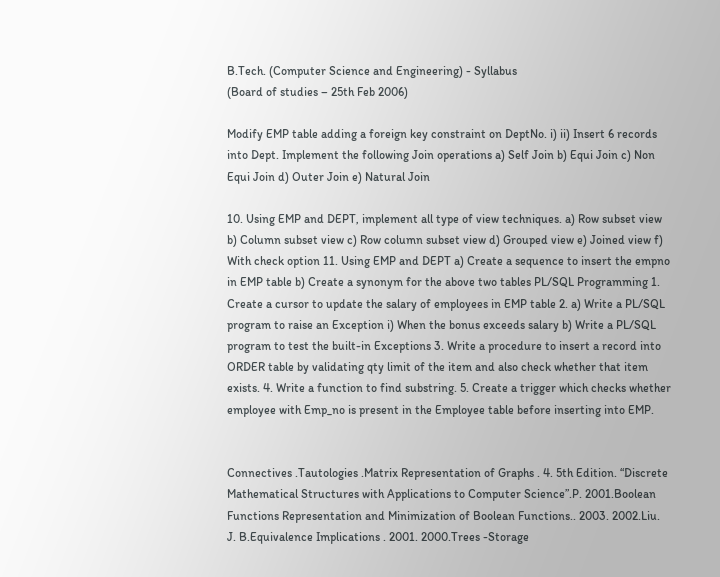B.Tech. (Computer Science and Engineering) - Syllabus
(Board of studies – 25th Feb 2006)

Modify EMP table adding a foreign key constraint on DeptNo. i) ii) Insert 6 records into Dept. Implement the following Join operations a) Self Join b) Equi Join c) Non Equi Join d) Outer Join e) Natural Join

10. Using EMP and DEPT, implement all type of view techniques. a) Row subset view b) Column subset view c) Row column subset view d) Grouped view e) Joined view f) With check option 11. Using EMP and DEPT a) Create a sequence to insert the empno in EMP table b) Create a synonym for the above two tables PL/SQL Programming 1. Create a cursor to update the salary of employees in EMP table 2. a) Write a PL/SQL program to raise an Exception i) When the bonus exceeds salary b) Write a PL/SQL program to test the built-in Exceptions 3. Write a procedure to insert a record into ORDER table by validating qty limit of the item and also check whether that item exists. 4. Write a function to find substring. 5. Create a trigger which checks whether employee with Emp_no is present in the Employee table before inserting into EMP.


Connectives .Tautologies .Matrix Representation of Graphs . 4. 5th Edition. “Discrete Mathematical Structures with Applications to Computer Science”.P. 2001.Boolean Functions Representation and Minimization of Boolean Functions.. 2003. 2002.Liu. J. B.Equivalence Implications . 2001. 2000.Trees -Storage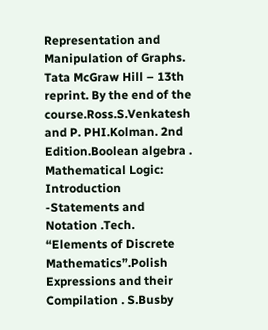Representation and Manipulation of Graphs. Tata McGraw Hill – 13th reprint. By the end of the course.Ross.S.Venkatesh and P. PHI.Kolman. 2nd Edition.Boolean algebra . Mathematical Logic: Introduction -Statements and Notation .Tech. “Elements of Discrete Mathematics”.Polish Expressions and their Compilation . S.Busby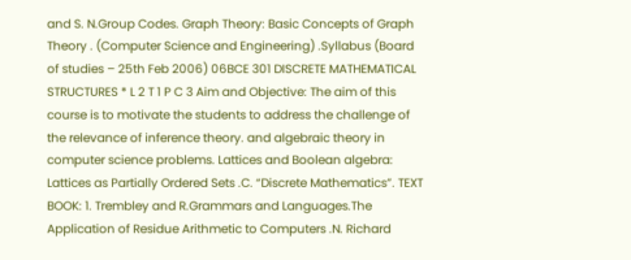and S. N.Group Codes. Graph Theory: Basic Concepts of Graph Theory . (Computer Science and Engineering) .Syllabus (Board of studies – 25th Feb 2006) 06BCE 301 DISCRETE MATHEMATICAL STRUCTURES * L 2 T 1 P C 3 Aim and Objective: The aim of this course is to motivate the students to address the challenge of the relevance of inference theory. and algebraic theory in computer science problems. Lattices and Boolean algebra: Lattices as Partially Ordered Sets .C. “Discrete Mathematics”. TEXT BOOK: 1. Trembley and R.Grammars and Languages.The Application of Residue Arithmetic to Computers .N. Richard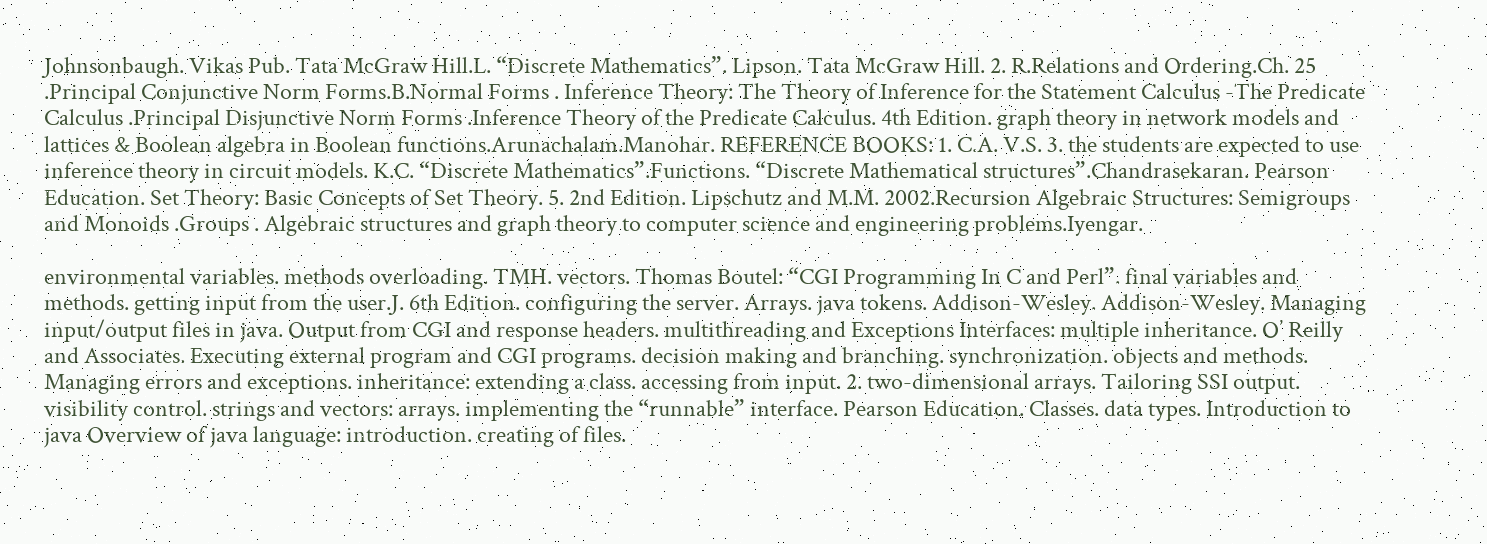Johnsonbaugh. Vikas Pub. Tata McGraw Hill.L. “Discrete Mathematics”. Lipson. Tata McGraw Hill. 2. R.Relations and Ordering.Ch. 25 .Principal Conjunctive Norm Forms.B.Normal Forms . Inference Theory: The Theory of Inference for the Statement Calculus -The Predicate Calculus .Principal Disjunctive Norm Forms .Inference Theory of the Predicate Calculus. 4th Edition. graph theory in network models and lattices & Boolean algebra in Boolean functions.Arunachalam.Manohar. REFERENCE BOOKS: 1. C.A. V.S. 3. the students are expected to use inference theory in circuit models. K.C. “Discrete Mathematics”.Functions. “Discrete Mathematical structures”.Chandrasekaran. Pearson Education. Set Theory: Basic Concepts of Set Theory. 5. 2nd Edition. Lipschutz and M.M. 2002.Recursion Algebraic Structures: Semigroups and Monoids .Groups . Algebraic structures and graph theory to computer science and engineering problems.Iyengar.

environmental variables. methods overloading. TMH. vectors. Thomas Boutel: “CGI Programming In C and Perl”. final variables and methods. getting input from the user.J. 6th Edition. configuring the server. Arrays. java tokens. Addison-Wesley. Addison-Wesley. Managing input/output files in java. Output from CGI and response headers. multithreading and Exceptions Interfaces: multiple inheritance. O’ Reilly and Associates. Executing external program and CGI programs. decision making and branching. synchronization. objects and methods. Managing errors and exceptions. inheritance: extending a class. accessing from input. 2. two-dimensional arrays. Tailoring SSI output. visibility control. strings and vectors: arrays. implementing the “runnable” interface. Pearson Education. Classes. data types. Introduction to java Overview of java language: introduction. creating of files.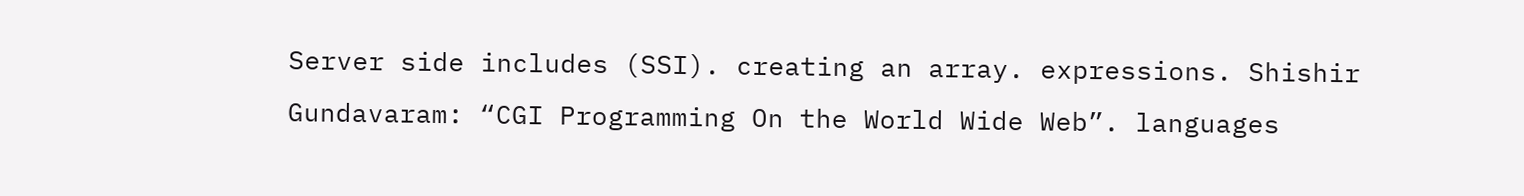Server side includes (SSI). creating an array. expressions. Shishir Gundavaram: “CGI Programming On the World Wide Web”. languages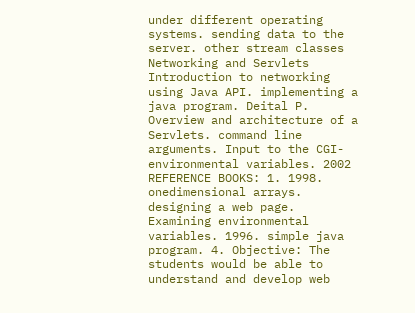under different operating systems. sending data to the server. other stream classes Networking and Servlets Introduction to networking using Java API. implementing a java program. Deital P. Overview and architecture of a Servlets. command line arguments. Input to the CGI-environmental variables. 2002 REFERENCE BOOKS: 1. 1998. onedimensional arrays. designing a web page. Examining environmental variables. 1996. simple java program. 4. Objective: The students would be able to understand and develop web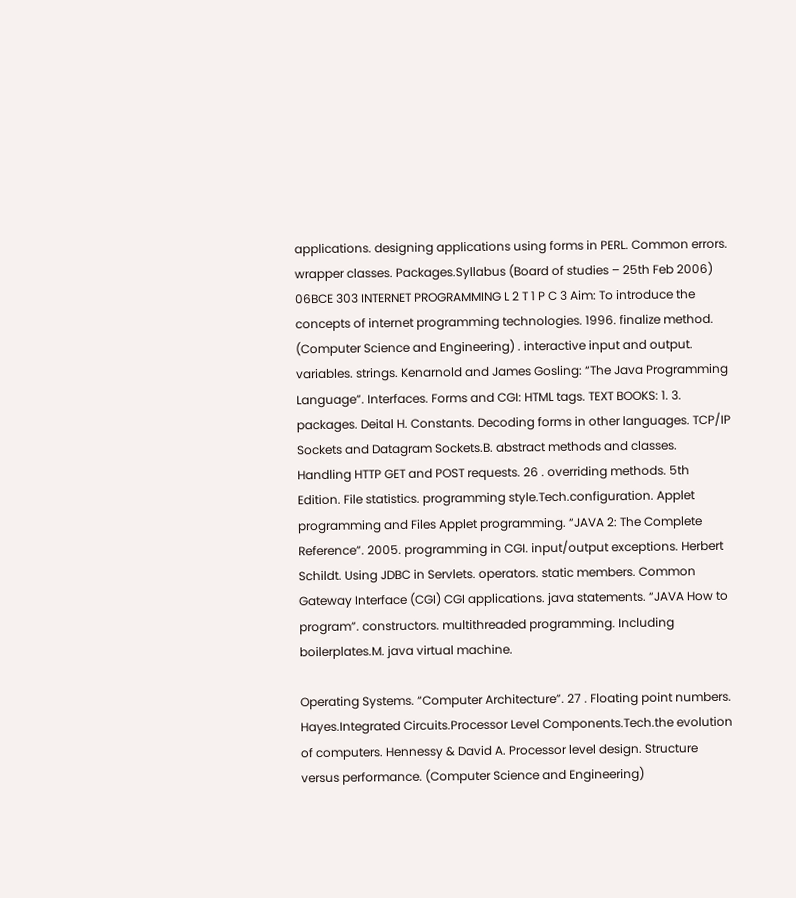applications. designing applications using forms in PERL. Common errors. wrapper classes. Packages.Syllabus (Board of studies – 25th Feb 2006) 06BCE 303 INTERNET PROGRAMMING L 2 T 1 P C 3 Aim: To introduce the concepts of internet programming technologies. 1996. finalize method. (Computer Science and Engineering) . interactive input and output. variables. strings. Kenarnold and James Gosling: “The Java Programming Language”. Interfaces. Forms and CGI: HTML tags. TEXT BOOKS: 1. 3. packages. Deital H. Constants. Decoding forms in other languages. TCP/IP Sockets and Datagram Sockets.B. abstract methods and classes. Handling HTTP GET and POST requests. 26 . overriding methods. 5th Edition. File statistics. programming style.Tech.configuration. Applet programming and Files Applet programming. “JAVA 2: The Complete Reference”. 2005. programming in CGI. input/output exceptions. Herbert Schildt. Using JDBC in Servlets. operators. static members. Common Gateway Interface (CGI) CGI applications. java statements. “JAVA How to program”. constructors. multithreaded programming. Including boilerplates.M. java virtual machine.

Operating Systems. “Computer Architecture”. 27 . Floating point numbers. Hayes.Integrated Circuits.Processor Level Components.Tech.the evolution of computers. Hennessy & David A. Processor level design. Structure versus performance. (Computer Science and Engineering)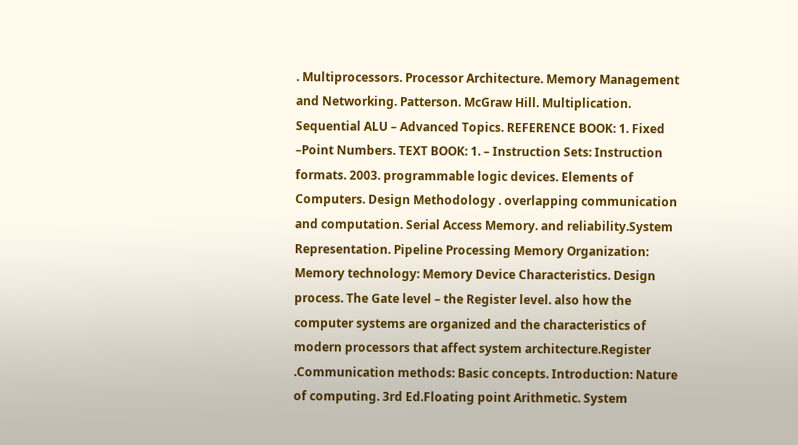. Multiprocessors. Processor Architecture. Memory Management and Networking. Patterson. McGraw Hill. Multiplication. Sequential ALU – Advanced Topics. REFERENCE BOOK: 1. Fixed –Point Numbers. TEXT BOOK: 1. – Instruction Sets: Instruction formats. 2003. programmable logic devices. Elements of Computers. Design Methodology . overlapping communication and computation. Serial Access Memory. and reliability.System Representation. Pipeline Processing Memory Organization: Memory technology: Memory Device Characteristics. Design process. The Gate level – the Register level. also how the computer systems are organized and the characteristics of modern processors that affect system architecture.Register .Communication methods: Basic concepts. Introduction: Nature of computing. 3rd Ed.Floating point Arithmetic. System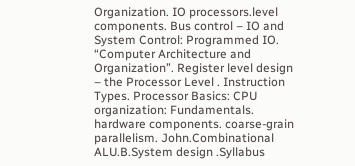Organization. IO processors.level components. Bus control – IO and System Control: Programmed IO. “Computer Architecture and Organization”. Register level design – the Processor Level . Instruction Types. Processor Basics: CPU organization: Fundamentals. hardware components. coarse-grain parallelism. John.Combinational ALU.B.System design .Syllabus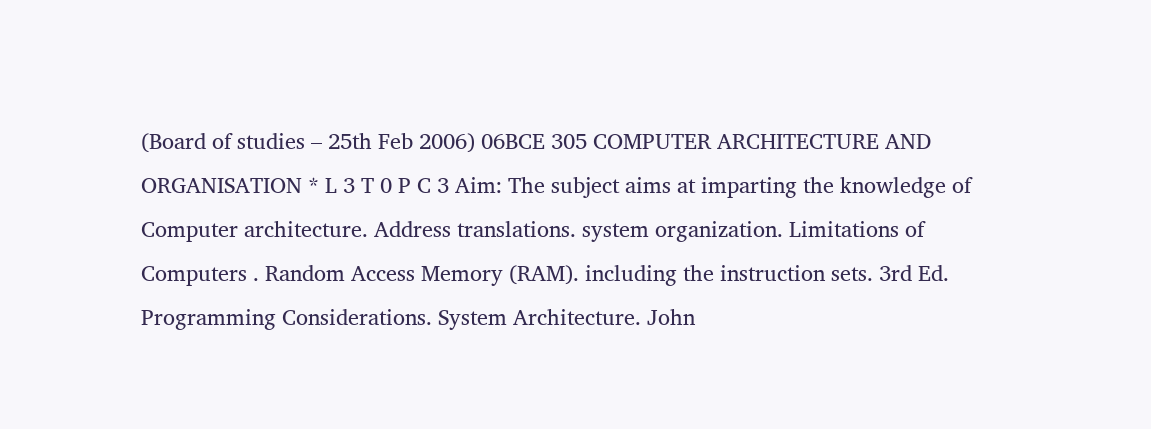(Board of studies – 25th Feb 2006) 06BCE 305 COMPUTER ARCHITECTURE AND ORGANISATION * L 3 T 0 P C 3 Aim: The subject aims at imparting the knowledge of Computer architecture. Address translations. system organization. Limitations of Computers . Random Access Memory (RAM). including the instruction sets. 3rd Ed. Programming Considerations. System Architecture. John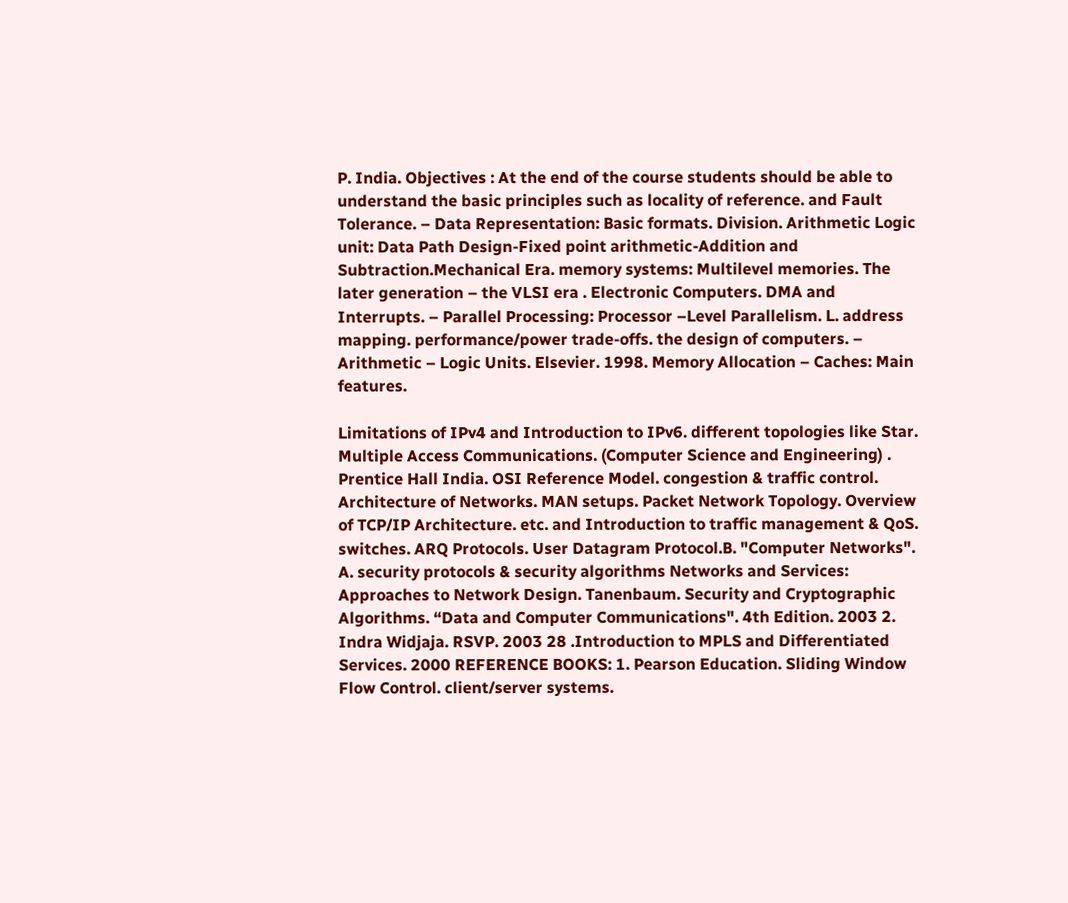P. India. Objectives : At the end of the course students should be able to understand the basic principles such as locality of reference. and Fault Tolerance. – Data Representation: Basic formats. Division. Arithmetic Logic unit: Data Path Design-Fixed point arithmetic-Addition and Subtraction.Mechanical Era. memory systems: Multilevel memories. The later generation – the VLSI era . Electronic Computers. DMA and Interrupts. – Parallel Processing: Processor –Level Parallelism. L. address mapping. performance/power trade-offs. the design of computers. – Arithmetic – Logic Units. Elsevier. 1998. Memory Allocation – Caches: Main features.

Limitations of IPv4 and Introduction to IPv6. different topologies like Star. Multiple Access Communications. (Computer Science and Engineering) . Prentice Hall India. OSI Reference Model. congestion & traffic control. Architecture of Networks. MAN setups. Packet Network Topology. Overview of TCP/IP Architecture. etc. and Introduction to traffic management & QoS. switches. ARQ Protocols. User Datagram Protocol.B. "Computer Networks". A. security protocols & security algorithms Networks and Services: Approaches to Network Design. Tanenbaum. Security and Cryptographic Algorithms. “Data and Computer Communications". 4th Edition. 2003 2. Indra Widjaja. RSVP. 2003 28 .Introduction to MPLS and Differentiated Services. 2000 REFERENCE BOOKS: 1. Pearson Education. Sliding Window Flow Control. client/server systems.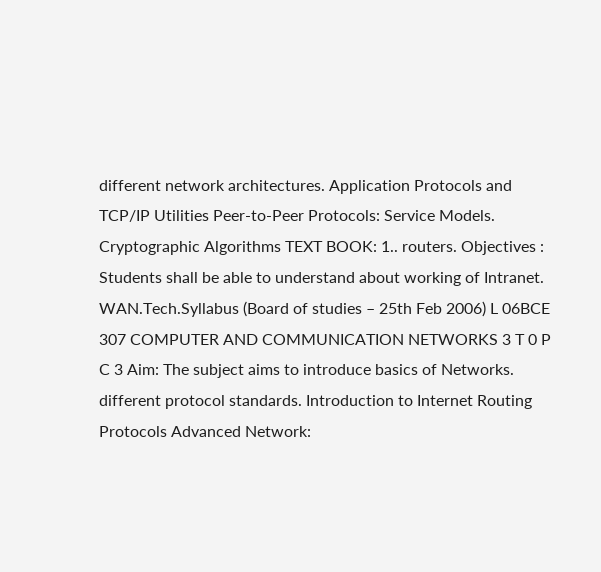different network architectures. Application Protocols and TCP/IP Utilities Peer-to-Peer Protocols: Service Models. Cryptographic Algorithms TEXT BOOK: 1.. routers. Objectives : Students shall be able to understand about working of Intranet. WAN.Tech.Syllabus (Board of studies – 25th Feb 2006) L 06BCE 307 COMPUTER AND COMMUNICATION NETWORKS 3 T 0 P C 3 Aim: The subject aims to introduce basics of Networks. different protocol standards. Introduction to Internet Routing Protocols Advanced Network: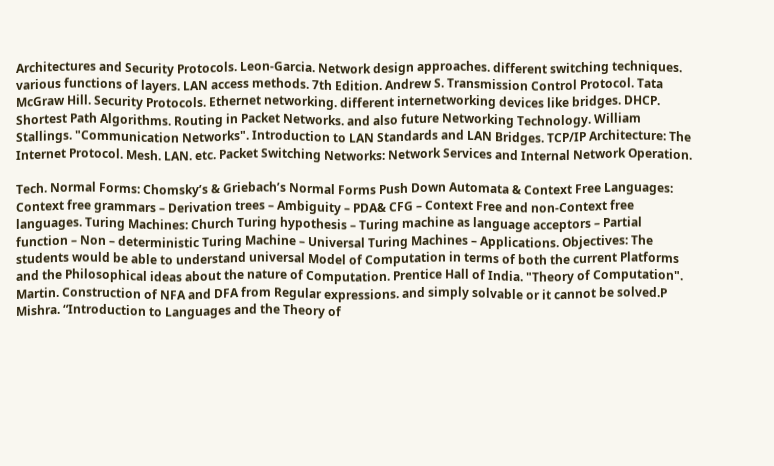Architectures and Security Protocols. Leon-Garcia. Network design approaches. different switching techniques. various functions of layers. LAN access methods. 7th Edition. Andrew S. Transmission Control Protocol. Tata McGraw Hill. Security Protocols. Ethernet networking. different internetworking devices like bridges. DHCP. Shortest Path Algorithms. Routing in Packet Networks. and also future Networking Technology. William Stallings. "Communication Networks". Introduction to LAN Standards and LAN Bridges. TCP/IP Architecture: The Internet Protocol. Mesh. LAN. etc. Packet Switching Networks: Network Services and Internal Network Operation.

Tech. Normal Forms: Chomsky’s & Griebach’s Normal Forms Push Down Automata & Context Free Languages: Context free grammars – Derivation trees – Ambiguity – PDA& CFG – Context Free and non-Context free languages. Turing Machines: Church Turing hypothesis – Turing machine as language acceptors – Partial function – Non – deterministic Turing Machine – Universal Turing Machines – Applications. Objectives: The students would be able to understand universal Model of Computation in terms of both the current Platforms and the Philosophical ideas about the nature of Computation. Prentice Hall of India. "Theory of Computation". Martin. Construction of NFA and DFA from Regular expressions. and simply solvable or it cannot be solved.P Mishra. “Introduction to Languages and the Theory of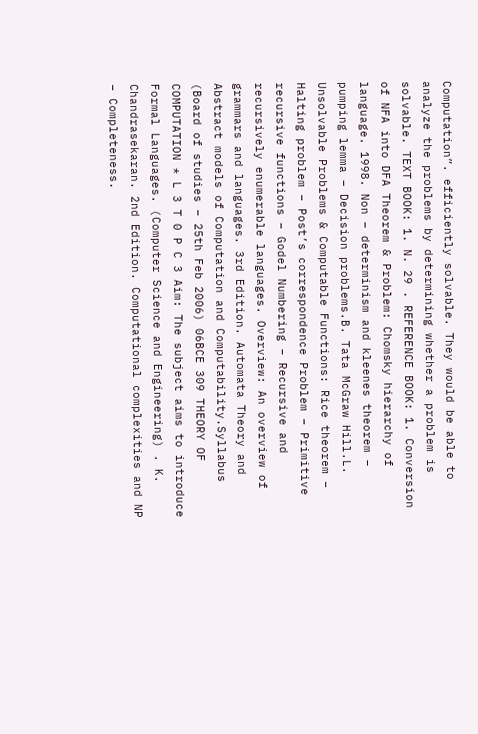Computation”. efficiently solvable. They would be able to analyze the problems by determining whether a problem is solvable. TEXT BOOK: 1. N. 29 . REFERENCE BOOK: 1. Conversion of NFA into DFA Theorem & Problem: Chomsky hierarchy of language. 1998. Non – determinism and kleenes theorem – pumping lemma – Decision problems.B. Tata McGraw Hill.L. Unsolvable Problems & Computable Functions: Rice theorem – Halting problem – Post’s correspondence Problem – Primitive recursive functions – Godel Numbering – Recursive and recursively enumerable languages. Overview: An overview of grammars and languages. 3rd Edition. Automata Theory and Abstract models of Computation and Computability.Syllabus (Board of studies – 25th Feb 2006) 06BCE 309 THEORY OF COMPUTATION * L 3 T 0 P C 3 Aim: The subject aims to introduce Formal Languages. (Computer Science and Engineering) . K. Chandrasekaran. 2nd Edition. Computational complexities and NP – Completeness.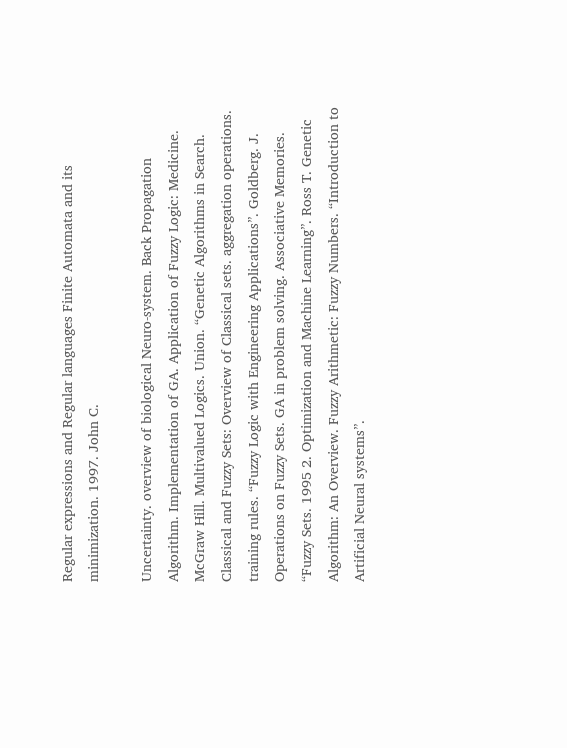Regular expressions and Regular languages Finite Automata and its minimization. 1997. John C.

Uncertainty. overview of biological Neuro-system. Back Propagation Algorithm. Implementation of GA. Application of Fuzzy Logic: Medicine. McGraw Hill. Multivalued Logics. Union. “Genetic Algorithms in Search. Classical and Fuzzy Sets: Overview of Classical sets. aggregation operations. training rules. “Fuzzy Logic with Engineering Applications”. Goldberg. J. Operations on Fuzzy Sets. GA in problem solving. Associative Memories. “Fuzzy Sets. 1995 2. Optimization and Machine Learning”. Ross T. Genetic Algorithm: An Overview. Fuzzy Arithmetic: Fuzzy Numbers. “Introduction to Artificial Neural systems”.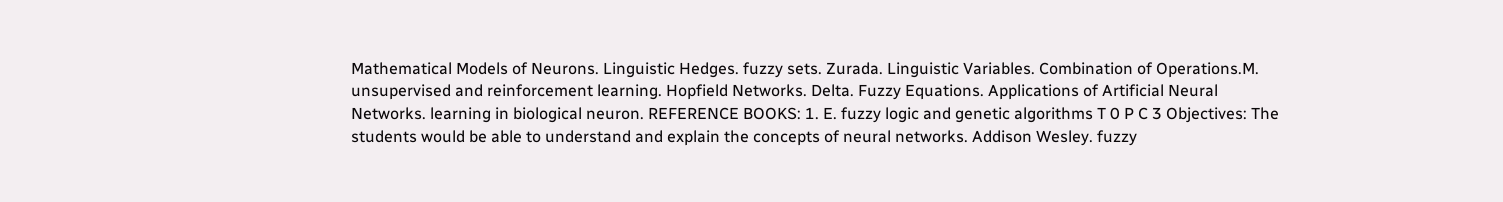Mathematical Models of Neurons. Linguistic Hedges. fuzzy sets. Zurada. Linguistic Variables. Combination of Operations.M. unsupervised and reinforcement learning. Hopfield Networks. Delta. Fuzzy Equations. Applications of Artificial Neural Networks. learning in biological neuron. REFERENCE BOOKS: 1. E. fuzzy logic and genetic algorithms T 0 P C 3 Objectives: The students would be able to understand and explain the concepts of neural networks. Addison Wesley. fuzzy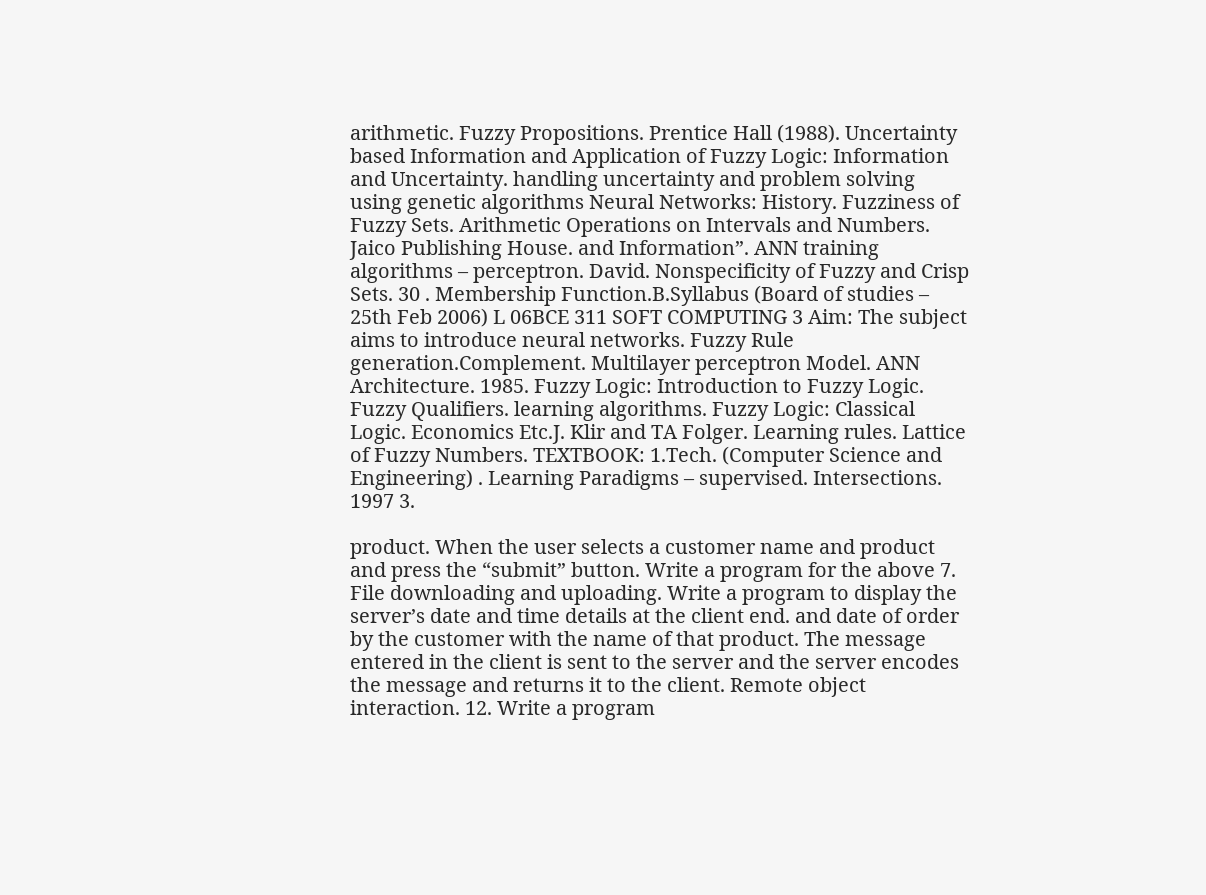arithmetic. Fuzzy Propositions. Prentice Hall (1988). Uncertainty based Information and Application of Fuzzy Logic: Information and Uncertainty. handling uncertainty and problem solving using genetic algorithms Neural Networks: History. Fuzziness of Fuzzy Sets. Arithmetic Operations on Intervals and Numbers. Jaico Publishing House. and Information”. ANN training algorithms – perceptron. David. Nonspecificity of Fuzzy and Crisp Sets. 30 . Membership Function.B.Syllabus (Board of studies – 25th Feb 2006) L 06BCE 311 SOFT COMPUTING 3 Aim: The subject aims to introduce neural networks. Fuzzy Rule generation.Complement. Multilayer perceptron Model. ANN Architecture. 1985. Fuzzy Logic: Introduction to Fuzzy Logic. Fuzzy Qualifiers. learning algorithms. Fuzzy Logic: Classical Logic. Economics Etc.J. Klir and TA Folger. Learning rules. Lattice of Fuzzy Numbers. TEXTBOOK: 1.Tech. (Computer Science and Engineering) . Learning Paradigms – supervised. Intersections. 1997 3.

product. When the user selects a customer name and product and press the “submit” button. Write a program for the above 7. File downloading and uploading. Write a program to display the server’s date and time details at the client end. and date of order by the customer with the name of that product. The message entered in the client is sent to the server and the server encodes the message and returns it to the client. Remote object interaction. 12. Write a program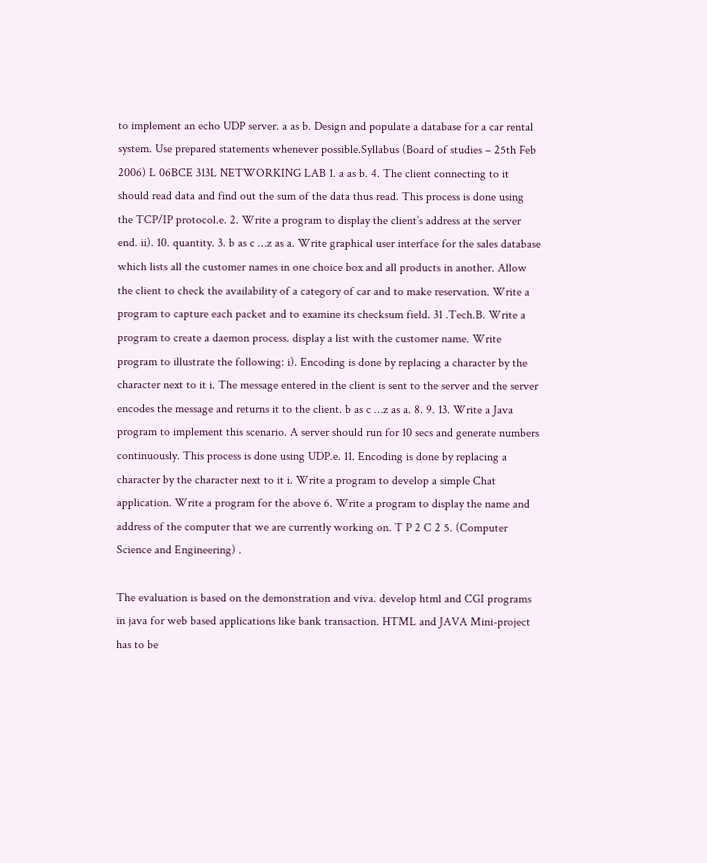to implement an echo UDP server. a as b. Design and populate a database for a car rental system. Use prepared statements whenever possible.Syllabus (Board of studies – 25th Feb 2006) L 06BCE 313L NETWORKING LAB 1. a as b. 4. The client connecting to it should read data and find out the sum of the data thus read. This process is done using the TCP/IP protocol.e. 2. Write a program to display the client’s address at the server end. ii). 10. quantity. 3. b as c …z as a. Write graphical user interface for the sales database which lists all the customer names in one choice box and all products in another. Allow the client to check the availability of a category of car and to make reservation. Write a program to capture each packet and to examine its checksum field. 31 .Tech.B. Write a program to create a daemon process. display a list with the customer name. Write program to illustrate the following: i). Encoding is done by replacing a character by the character next to it i. The message entered in the client is sent to the server and the server encodes the message and returns it to the client. b as c …z as a. 8. 9. 13. Write a Java program to implement this scenario. A server should run for 10 secs and generate numbers continuously. This process is done using UDP.e. 11. Encoding is done by replacing a character by the character next to it i. Write a program to develop a simple Chat application. Write a program for the above 6. Write a program to display the name and address of the computer that we are currently working on. T P 2 C 2 5. (Computer Science and Engineering) .

The evaluation is based on the demonstration and viva. develop html and CGI programs in java for web based applications like bank transaction. HTML and JAVA Mini-project has to be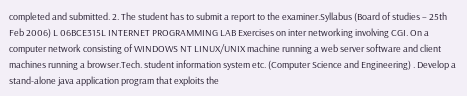completed and submitted. 2. The student has to submit a report to the examiner.Syllabus (Board of studies – 25th Feb 2006) L 06BCE315L INTERNET PROGRAMMING LAB Exercises on inter networking involving CGI. On a computer network consisting of WINDOWS NT LINUX/UNIX machine running a web server software and client machines running a browser.Tech. student information system etc. (Computer Science and Engineering) . Develop a stand-alone java application program that exploits the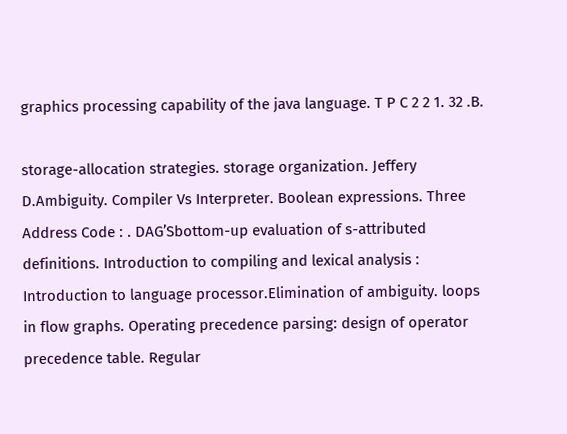graphics processing capability of the java language. T P C 2 2 1. 32 .B.

storage-allocation strategies. storage organization. Jeffery D.Ambiguity. Compiler Vs Interpreter. Boolean expressions. Three Address Code : . DAG’Sbottom-up evaluation of s-attributed definitions. Introduction to compiling and lexical analysis : Introduction to language processor.Elimination of ambiguity. loops in flow graphs. Operating precedence parsing: design of operator precedence table. Regular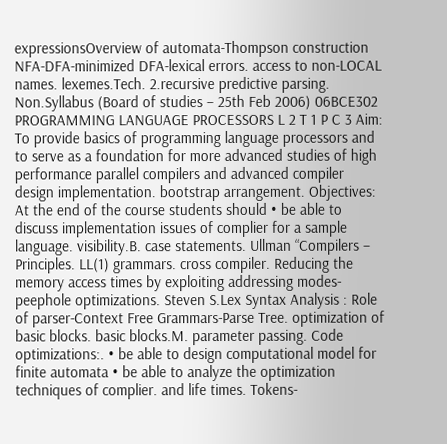expressionsOverview of automata-Thompson construction NFA-DFA-minimized DFA-lexical errors. access to non-LOCAL names. lexemes.Tech. 2.recursive predictive parsing. Non.Syllabus (Board of studies – 25th Feb 2006) 06BCE302 PROGRAMMING LANGUAGE PROCESSORS L 2 T 1 P C 3 Aim: To provide basics of programming language processors and to serve as a foundation for more advanced studies of high performance parallel compilers and advanced compiler design implementation. bootstrap arrangement. Objectives: At the end of the course students should • be able to discuss implementation issues of complier for a sample language. visibility.B. case statements. Ullman “Compilers – Principles. LL(1) grammars. cross compiler. Reducing the memory access times by exploiting addressing modes-peephole optimizations. Steven S.Lex Syntax Analysis : Role of parser-Context Free Grammars-Parse Tree. optimization of basic blocks. basic blocks.M. parameter passing. Code optimizations:. • be able to design computational model for finite automata • be able to analyze the optimization techniques of complier. and life times. Tokens-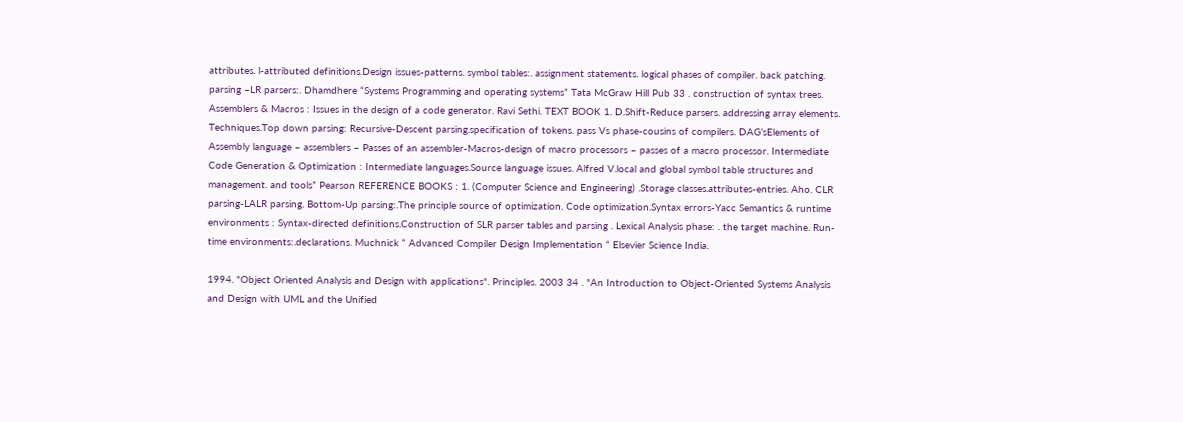attributes. l-attributed definitions.Design issues-patterns. symbol tables:. assignment statements. logical phases of compiler. back patching. parsing –LR parsers:. Dhamdhere “Systems Programming and operating systems” Tata McGraw Hill Pub 33 . construction of syntax trees. Assemblers & Macros : Issues in the design of a code generator. Ravi Sethi. TEXT BOOK 1. D.Shift-Reduce parsers. addressing array elements. Techniques.Top down parsing: Recursive-Descent parsing.specification of tokens. pass Vs phase-cousins of compilers. DAG’sElements of Assembly language – assemblers – Passes of an assembler-Macros-design of macro processors – passes of a macro processor. Intermediate Code Generation & Optimization : Intermediate languages.Source language issues. Alfred V.local and global symbol table structures and management. and tools” Pearson REFERENCE BOOKS : 1. (Computer Science and Engineering) .Storage classes.attributes-entries. Aho. CLR parsing-LALR parsing. Bottom-Up parsing:.The principle source of optimization. Code optimization.Syntax errors-Yacc Semantics & runtime environments : Syntax-directed definitions.Construction of SLR parser tables and parsing . Lexical Analysis phase: . the target machine. Run-time environments:.declarations. Muchnick “ Advanced Compiler Design Implementation “ Elsevier Science India.

1994. "Object Oriented Analysis and Design with applications". Principles. 2003 34 . "An Introduction to Object-Oriented Systems Analysis and Design with UML and the Unified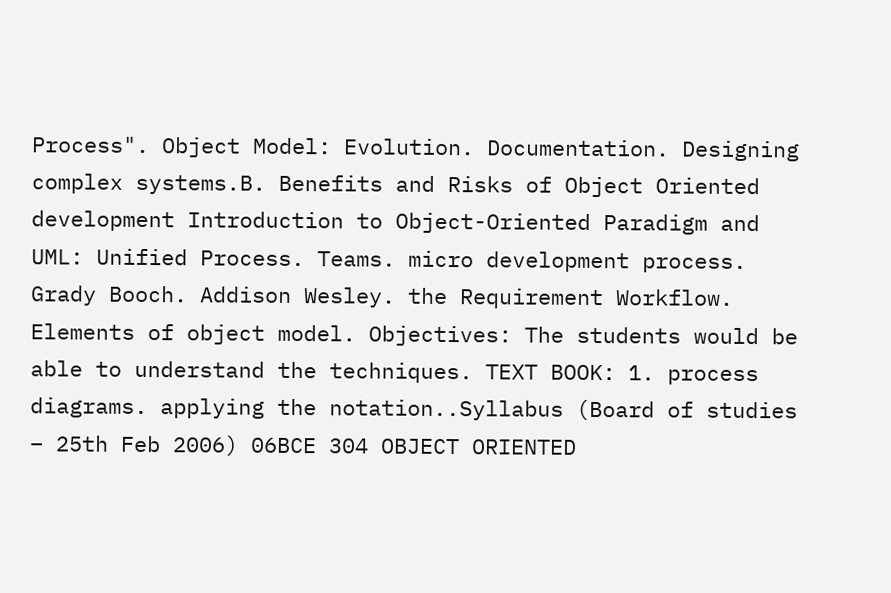Process". Object Model: Evolution. Documentation. Designing complex systems.B. Benefits and Risks of Object Oriented development Introduction to Object-Oriented Paradigm and UML: Unified Process. Teams. micro development process. Grady Booch. Addison Wesley. the Requirement Workflow. Elements of object model. Objectives: The students would be able to understand the techniques. TEXT BOOK: 1. process diagrams. applying the notation..Syllabus (Board of studies – 25th Feb 2006) 06BCE 304 OBJECT ORIENTED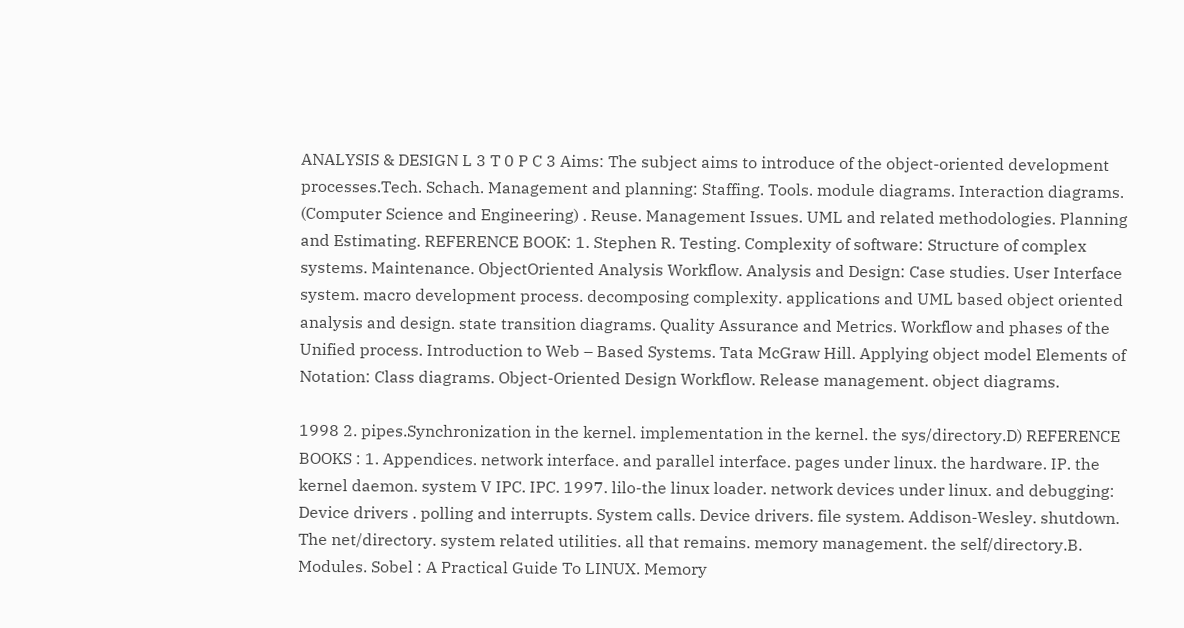ANALYSIS & DESIGN L 3 T 0 P C 3 Aims: The subject aims to introduce of the object-oriented development processes.Tech. Schach. Management and planning: Staffing. Tools. module diagrams. Interaction diagrams. (Computer Science and Engineering) . Reuse. Management Issues. UML and related methodologies. Planning and Estimating. REFERENCE BOOK: 1. Stephen R. Testing. Complexity of software: Structure of complex systems. Maintenance. ObjectOriented Analysis Workflow. Analysis and Design: Case studies. User Interface system. macro development process. decomposing complexity. applications and UML based object oriented analysis and design. state transition diagrams. Quality Assurance and Metrics. Workflow and phases of the Unified process. Introduction to Web – Based Systems. Tata McGraw Hill. Applying object model Elements of Notation: Class diagrams. Object-Oriented Design Workflow. Release management. object diagrams.

1998 2. pipes.Synchronization in the kernel. implementation in the kernel. the sys/directory.D) REFERENCE BOOKS : 1. Appendices. network interface. and parallel interface. pages under linux. the hardware. IP. the kernel daemon. system V IPC. IPC. 1997. lilo-the linux loader. network devices under linux. and debugging: Device drivers . polling and interrupts. System calls. Device drivers. file system. Addison-Wesley. shutdown. The net/directory. system related utilities. all that remains. memory management. the self/directory.B. Modules. Sobel : A Practical Guide To LINUX. Memory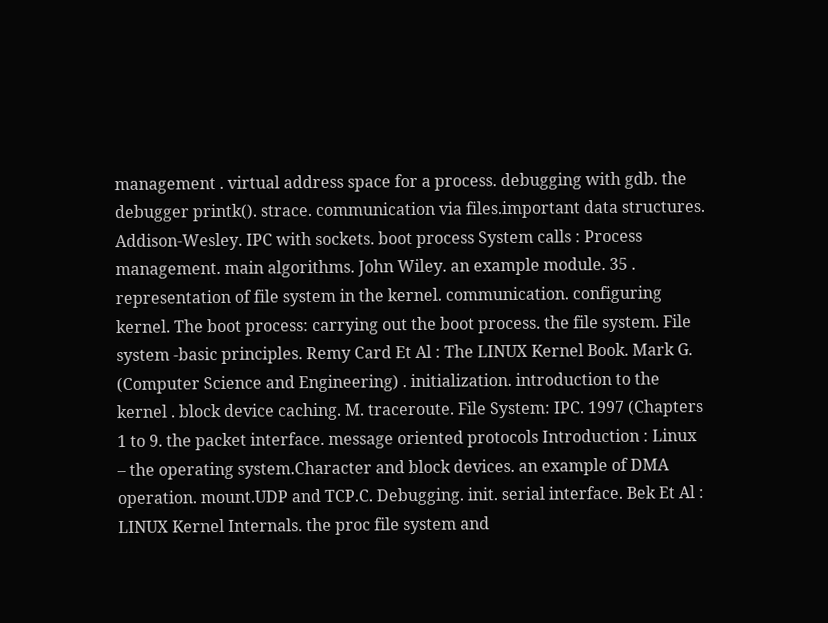management . virtual address space for a process. debugging with gdb. the debugger printk(). strace. communication via files.important data structures. Addison-Wesley. IPC with sockets. boot process System calls : Process management. main algorithms. John Wiley. an example module. 35 . representation of file system in the kernel. communication. configuring kernel. The boot process: carrying out the boot process. the file system. File system -basic principles. Remy Card Et Al : The LINUX Kernel Book. Mark G. (Computer Science and Engineering) . initialization. introduction to the kernel . block device caching. M. traceroute. File System: IPC. 1997 (Chapters 1 to 9. the packet interface. message oriented protocols Introduction : Linux – the operating system.Character and block devices. an example of DMA operation. mount.UDP and TCP.C. Debugging. init. serial interface. Bek Et Al : LINUX Kernel Internals. the proc file system and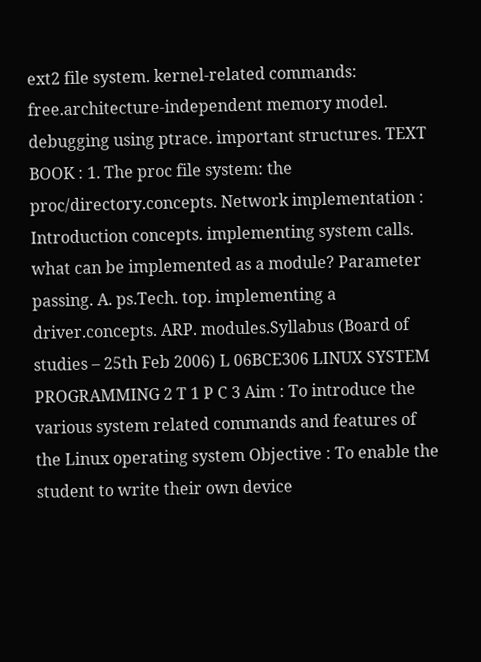ext2 file system. kernel-related commands: free.architecture-independent memory model. debugging using ptrace. important structures. TEXT BOOK : 1. The proc file system: the proc/directory.concepts. Network implementation : Introduction concepts. implementing system calls. what can be implemented as a module? Parameter passing. A. ps.Tech. top. implementing a driver.concepts. ARP. modules.Syllabus (Board of studies – 25th Feb 2006) L 06BCE306 LINUX SYSTEM PROGRAMMING 2 T 1 P C 3 Aim : To introduce the various system related commands and features of the Linux operating system Objective : To enable the student to write their own device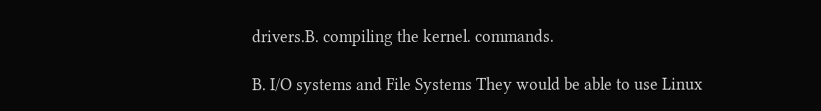drivers.B. compiling the kernel. commands.

B. I/O systems and File Systems They would be able to use Linux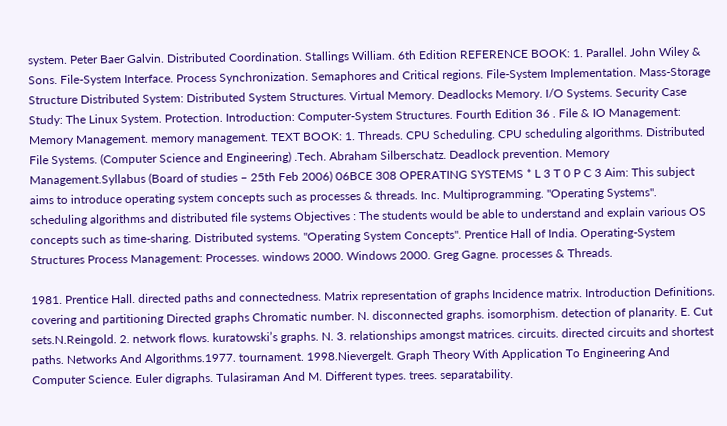system. Peter Baer Galvin. Distributed Coordination. Stallings William. 6th Edition REFERENCE BOOK: 1. Parallel. John Wiley & Sons. File-System Interface. Process Synchronization. Semaphores and Critical regions. File-System Implementation. Mass-Storage Structure Distributed System: Distributed System Structures. Virtual Memory. Deadlocks Memory. I/O Systems. Security Case Study: The Linux System. Protection. Introduction: Computer-System Structures. Fourth Edition 36 . File & IO Management: Memory Management. memory management. TEXT BOOK: 1. Threads. CPU Scheduling. CPU scheduling algorithms. Distributed File Systems. (Computer Science and Engineering) .Tech. Abraham Silberschatz. Deadlock prevention. Memory Management.Syllabus (Board of studies – 25th Feb 2006) 06BCE 308 OPERATING SYSTEMS * L 3 T 0 P C 3 Aim: This subject aims to introduce operating system concepts such as processes & threads. Inc. Multiprogramming. "Operating Systems". scheduling algorithms and distributed file systems Objectives : The students would be able to understand and explain various OS concepts such as time-sharing. Distributed systems. "Operating System Concepts". Prentice Hall of India. Operating-System Structures Process Management: Processes. windows 2000. Windows 2000. Greg Gagne. processes & Threads.

1981. Prentice Hall. directed paths and connectedness. Matrix representation of graphs Incidence matrix. Introduction Definitions. covering and partitioning Directed graphs Chromatic number. N. disconnected graphs. isomorphism. detection of planarity. E. Cut sets.N.Reingold. 2. network flows. kuratowski’s graphs. N. 3. relationships amongst matrices. circuits. directed circuits and shortest paths. Networks And Algorithms.1977. tournament. 1998.Nievergelt. Graph Theory With Application To Engineering And Computer Science. Euler digraphs. Tulasiraman And M. Different types. trees. separatability.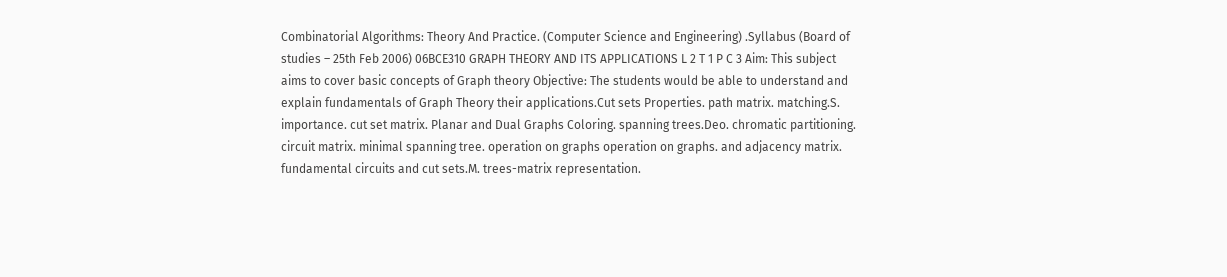Combinatorial Algorithms: Theory And Practice. (Computer Science and Engineering) .Syllabus (Board of studies – 25th Feb 2006) 06BCE310 GRAPH THEORY AND ITS APPLICATIONS L 2 T 1 P C 3 Aim: This subject aims to cover basic concepts of Graph theory Objective: The students would be able to understand and explain fundamentals of Graph Theory their applications.Cut sets Properties. path matrix. matching.S. importance. cut set matrix. Planar and Dual Graphs Coloring. spanning trees.Deo. chromatic partitioning. circuit matrix. minimal spanning tree. operation on graphs operation on graphs. and adjacency matrix. fundamental circuits and cut sets.M. trees-matrix representation.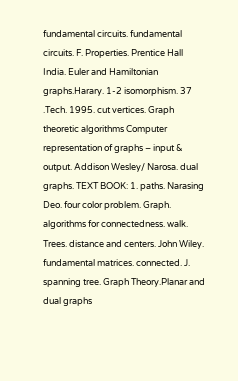fundamental circuits. fundamental circuits. F. Properties. Prentice Hall India. Euler and Hamiltonian graphs.Harary. 1-2 isomorphism. 37 .Tech. 1995. cut vertices. Graph theoretic algorithms Computer representation of graphs – input & output. Addison Wesley/ Narosa. dual graphs. TEXT BOOK: 1. paths. Narasing Deo. four color problem. Graph. algorithms for connectedness. walk. Trees. distance and centers. John Wiley. fundamental matrices. connected. J. spanning tree. Graph Theory.Planar and dual graphs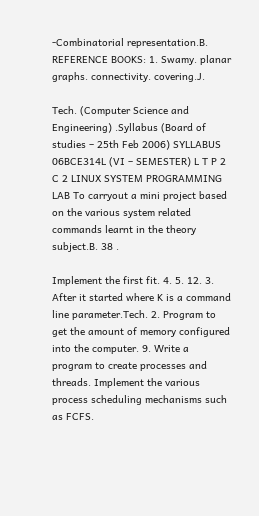-Combinatorial representation.B. REFERENCE BOOKS: 1. Swamy. planar graphs. connectivity. covering.J.

Tech. (Computer Science and Engineering) .Syllabus (Board of studies – 25th Feb 2006) SYLLABUS 06BCE314L (VI – SEMESTER) L T P 2 C 2 LINUX SYSTEM PROGRAMMING LAB To carryout a mini project based on the various system related commands learnt in the theory subject.B. 38 .

Implement the first fit. 4. 5. 12. 3. After it started where K is a command line parameter.Tech. 2. Program to get the amount of memory configured into the computer. 9. Write a program to create processes and threads. Implement the various process scheduling mechanisms such as FCFS.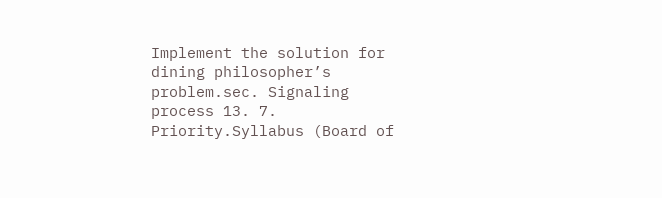Implement the solution for dining philosopher’s problem.sec. Signaling process 13. 7. Priority.Syllabus (Board of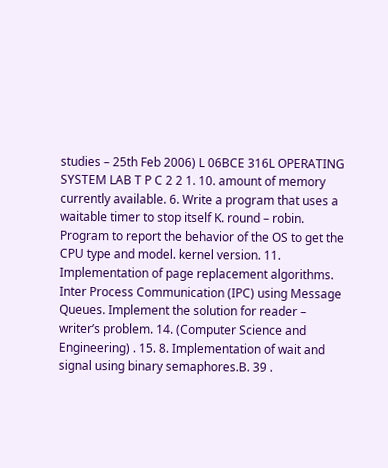studies – 25th Feb 2006) L 06BCE 316L OPERATING SYSTEM LAB T P C 2 2 1. 10. amount of memory currently available. 6. Write a program that uses a waitable timer to stop itself K. round – robin. Program to report the behavior of the OS to get the CPU type and model. kernel version. 11. Implementation of page replacement algorithms. Inter Process Communication (IPC) using Message Queues. Implement the solution for reader – writer’s problem. 14. (Computer Science and Engineering) . 15. 8. Implementation of wait and signal using binary semaphores.B. 39 .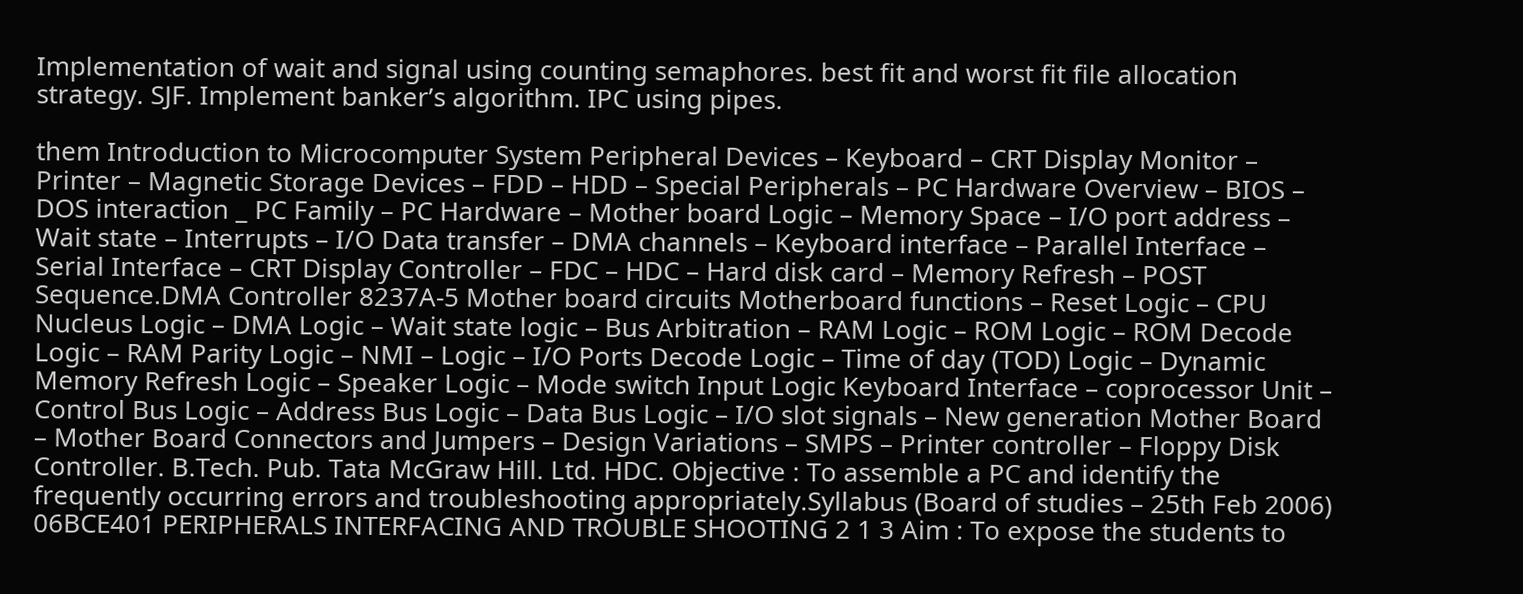Implementation of wait and signal using counting semaphores. best fit and worst fit file allocation strategy. SJF. Implement banker’s algorithm. IPC using pipes.

them Introduction to Microcomputer System Peripheral Devices – Keyboard – CRT Display Monitor – Printer – Magnetic Storage Devices – FDD – HDD – Special Peripherals – PC Hardware Overview – BIOS – DOS interaction _ PC Family – PC Hardware – Mother board Logic – Memory Space – I/O port address – Wait state – Interrupts – I/O Data transfer – DMA channels – Keyboard interface – Parallel Interface – Serial Interface – CRT Display Controller – FDC – HDC – Hard disk card – Memory Refresh – POST Sequence.DMA Controller 8237A-5 Mother board circuits Motherboard functions – Reset Logic – CPU Nucleus Logic – DMA Logic – Wait state logic – Bus Arbitration – RAM Logic – ROM Logic – ROM Decode Logic – RAM Parity Logic – NMI – Logic – I/O Ports Decode Logic – Time of day (TOD) Logic – Dynamic Memory Refresh Logic – Speaker Logic – Mode switch Input Logic Keyboard Interface – coprocessor Unit – Control Bus Logic – Address Bus Logic – Data Bus Logic – I/O slot signals – New generation Mother Board – Mother Board Connectors and Jumpers – Design Variations – SMPS – Printer controller – Floppy Disk Controller. B.Tech. Pub. Tata McGraw Hill. Ltd. HDC. Objective : To assemble a PC and identify the frequently occurring errors and troubleshooting appropriately.Syllabus (Board of studies – 25th Feb 2006) 06BCE401 PERIPHERALS INTERFACING AND TROUBLE SHOOTING 2 1 3 Aim : To expose the students to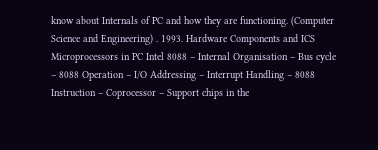know about Internals of PC and how they are functioning. (Computer Science and Engineering) . 1993. Hardware Components and ICS Microprocessors in PC Intel 8088 – Internal Organisation – Bus cycle – 8088 Operation – I/O Addressing – Interrupt Handling – 8088 Instruction – Coprocessor – Support chips in the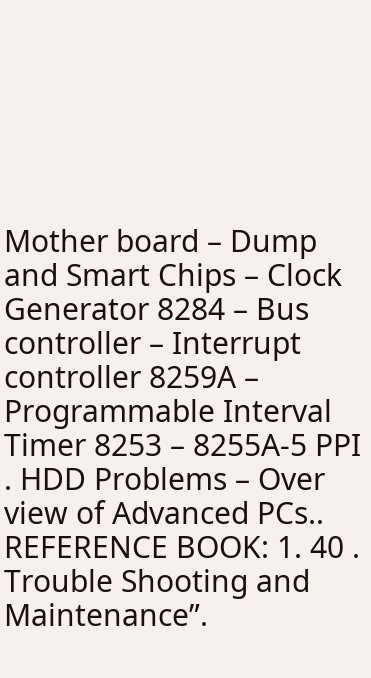Mother board – Dump and Smart Chips – Clock Generator 8284 – Bus controller – Interrupt controller 8259A – Programmable Interval Timer 8253 – 8255A-5 PPI . HDD Problems – Over view of Advanced PCs.. REFERENCE BOOK: 1. 40 . Trouble Shooting and Maintenance”.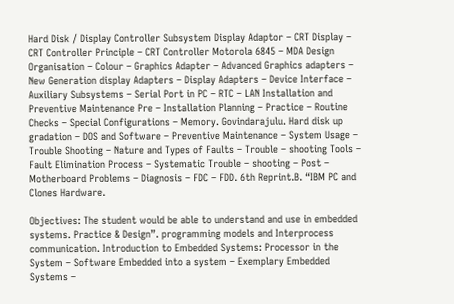Hard Disk / Display Controller Subsystem Display Adaptor – CRT Display – CRT Controller Principle – CRT Controller Motorola 6845 – MDA Design Organisation – Colour – Graphics Adapter – Advanced Graphics adapters – New Generation display Adapters – Display Adapters – Device Interface – Auxiliary Subsystems – Serial Port in PC – RTC – LAN Installation and Preventive Maintenance Pre – Installation Planning – Practice – Routine Checks – Special Configurations – Memory. Govindarajulu. Hard disk up gradation – DOS and Software – Preventive Maintenance – System Usage – Trouble Shooting – Nature and Types of Faults – Trouble – shooting Tools – Fault Elimination Process – Systematic Trouble – shooting – Post – Motherboard Problems – Diagnosis – FDC – FDD. 6th Reprint.B. “IBM PC and Clones Hardware.

Objectives: The student would be able to understand and use in embedded systems. Practice & Design”. programming models and Interprocess communication. Introduction to Embedded Systems: Processor in the System – Software Embedded into a system – Exemplary Embedded Systems –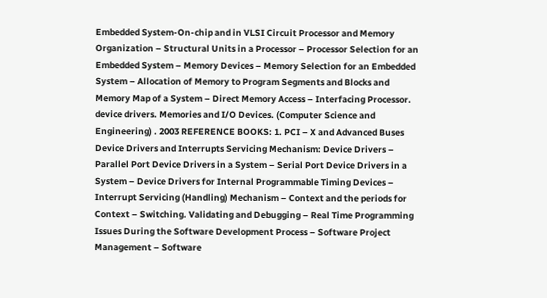Embedded System-On-chip and in VLSI Circuit Processor and Memory Organization – Structural Units in a Processor – Processor Selection for an Embedded System – Memory Devices – Memory Selection for an Embedded System – Allocation of Memory to Program Segments and Blocks and Memory Map of a System – Direct Memory Access – Interfacing Processor. device drivers. Memories and I/O Devices. (Computer Science and Engineering) . 2003 REFERENCE BOOKS: 1. PCI – X and Advanced Buses Device Drivers and Interrupts Servicing Mechanism: Device Drivers – Parallel Port Device Drivers in a System – Serial Port Device Drivers in a System – Device Drivers for Internal Programmable Timing Devices – Interrupt Servicing (Handling) Mechanism – Context and the periods for Context – Switching. Validating and Debugging – Real Time Programming Issues During the Software Development Process – Software Project Management – Software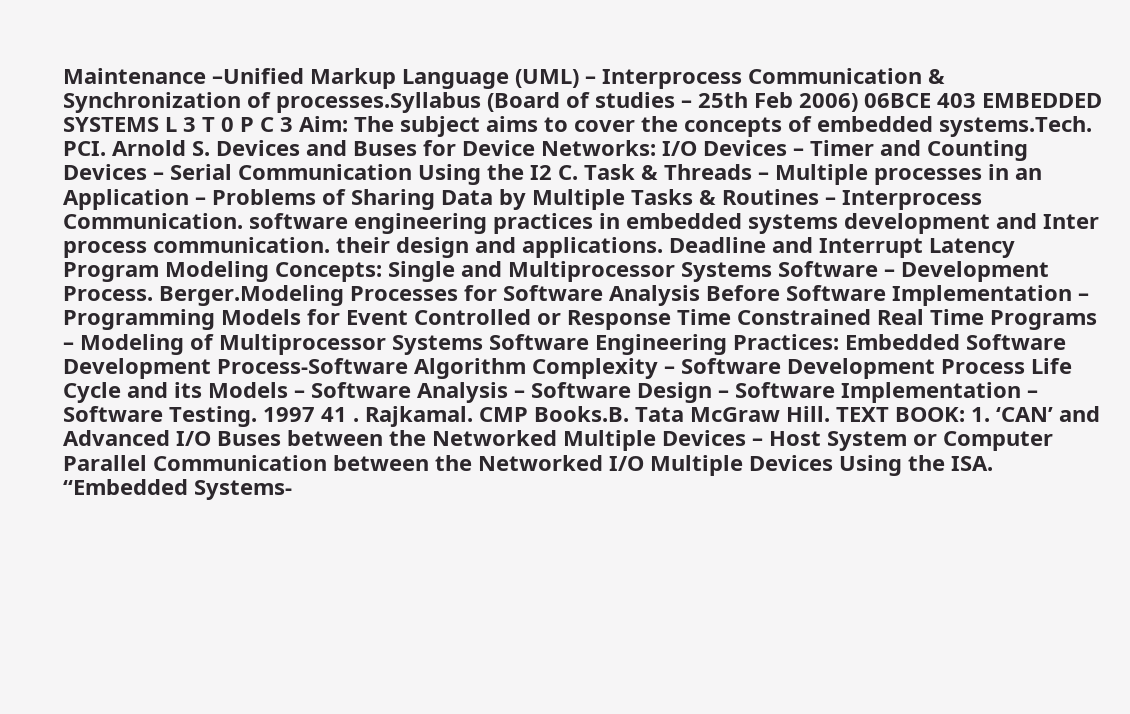Maintenance –Unified Markup Language (UML) – Interprocess Communication & Synchronization of processes.Syllabus (Board of studies – 25th Feb 2006) 06BCE 403 EMBEDDED SYSTEMS L 3 T 0 P C 3 Aim: The subject aims to cover the concepts of embedded systems.Tech. PCI. Arnold S. Devices and Buses for Device Networks: I/O Devices – Timer and Counting Devices – Serial Communication Using the I2 C. Task & Threads – Multiple processes in an Application – Problems of Sharing Data by Multiple Tasks & Routines – Interprocess Communication. software engineering practices in embedded systems development and Inter process communication. their design and applications. Deadline and Interrupt Latency Program Modeling Concepts: Single and Multiprocessor Systems Software – Development Process. Berger.Modeling Processes for Software Analysis Before Software Implementation – Programming Models for Event Controlled or Response Time Constrained Real Time Programs – Modeling of Multiprocessor Systems Software Engineering Practices: Embedded Software Development Process-Software Algorithm Complexity – Software Development Process Life Cycle and its Models – Software Analysis – Software Design – Software Implementation – Software Testing. 1997 41 . Rajkamal. CMP Books.B. Tata McGraw Hill. TEXT BOOK: 1. ‘CAN’ and Advanced I/O Buses between the Networked Multiple Devices – Host System or Computer Parallel Communication between the Networked I/O Multiple Devices Using the ISA. “Embedded Systems-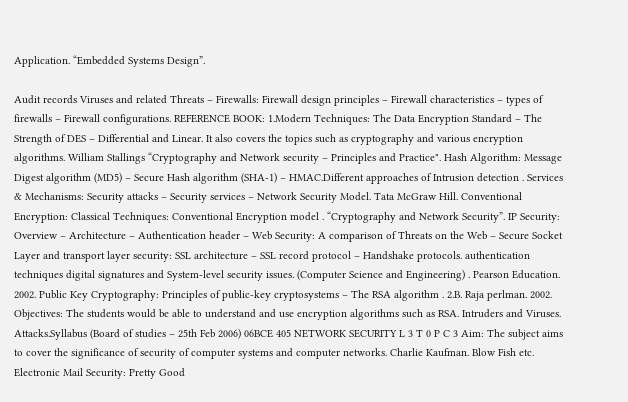Application. “Embedded Systems Design”.

Audit records Viruses and related Threats – Firewalls: Firewall design principles – Firewall characteristics – types of firewalls – Firewall configurations. REFERENCE BOOK: 1.Modern Techniques: The Data Encryption Standard – The Strength of DES – Differential and Linear. It also covers the topics such as cryptography and various encryption algorithms. William Stallings “Cryptography and Network security – Principles and Practice". Hash Algorithm: Message Digest algorithm (MD5) – Secure Hash algorithm (SHA-1) – HMAC.Different approaches of Intrusion detection . Services & Mechanisms: Security attacks – Security services – Network Security Model. Tata McGraw Hill. Conventional Encryption: Classical Techniques: Conventional Encryption model . “Cryptography and Network Security”. IP Security: Overview – Architecture – Authentication header – Web Security: A comparison of Threats on the Web – Secure Socket Layer and transport layer security: SSL architecture – SSL record protocol – Handshake protocols. authentication techniques digital signatures and System-level security issues. (Computer Science and Engineering) . Pearson Education. 2002. Public Key Cryptography: Principles of public-key cryptosystems – The RSA algorithm . 2.B. Raja perlman. 2002. Objectives: The students would be able to understand and use encryption algorithms such as RSA. Intruders and Viruses. Attacks.Syllabus (Board of studies – 25th Feb 2006) 06BCE 405 NETWORK SECURITY L 3 T 0 P C 3 Aim: The subject aims to cover the significance of security of computer systems and computer networks. Charlie Kaufman. Blow Fish etc. Electronic Mail Security: Pretty Good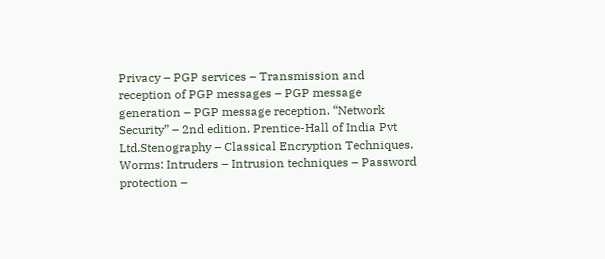Privacy – PGP services – Transmission and reception of PGP messages – PGP message generation – PGP message reception. “Network Security” – 2nd edition. Prentice-Hall of India Pvt Ltd.Stenography – Classical Encryption Techniques. Worms: Intruders – Intrusion techniques – Password protection –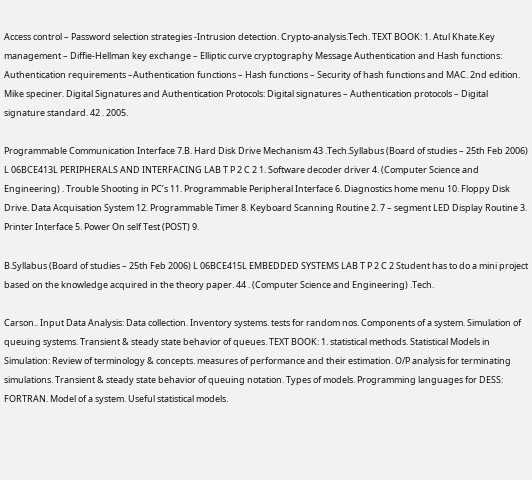Access control – Password selection strategies -Intrusion detection. Crypto-analysis.Tech. TEXT BOOK: 1. Atul Khate.Key management – Diffie-Hellman key exchange – Elliptic curve cryptography Message Authentication and Hash functions: Authentication requirements –Authentication functions – Hash functions – Security of hash functions and MAC. 2nd edition. Mike speciner. Digital Signatures and Authentication Protocols: Digital signatures – Authentication protocols – Digital signature standard. 42 . 2005.

Programmable Communication Interface 7.B. Hard Disk Drive Mechanism 43 .Tech.Syllabus (Board of studies – 25th Feb 2006) L 06BCE413L PERIPHERALS AND INTERFACING LAB T P 2 C 2 1. Software decoder driver 4. (Computer Science and Engineering) . Trouble Shooting in PC’s 11. Programmable Peripheral Interface 6. Diagnostics home menu 10. Floppy Disk Drive. Data Acquisation System 12. Programmable Timer 8. Keyboard Scanning Routine 2. 7 – segment LED Display Routine 3. Printer Interface 5. Power On self Test (POST) 9.

B.Syllabus (Board of studies – 25th Feb 2006) L 06BCE415L EMBEDDED SYSTEMS LAB T P 2 C 2 Student has to do a mini project based on the knowledge acquired in the theory paper. 44 . (Computer Science and Engineering) .Tech.

Carson.. Input Data Analysis: Data collection. Inventory systems. tests for random nos. Components of a system. Simulation of queuing systems. Transient & steady state behavior of queues. TEXT BOOK: 1. statistical methods. Statistical Models in Simulation: Review of terminology & concepts. measures of performance and their estimation. O/P analysis for terminating simulations. Transient & steady state behavior of queuing notation. Types of models. Programming languages for DESS: FORTRAN. Model of a system. Useful statistical models.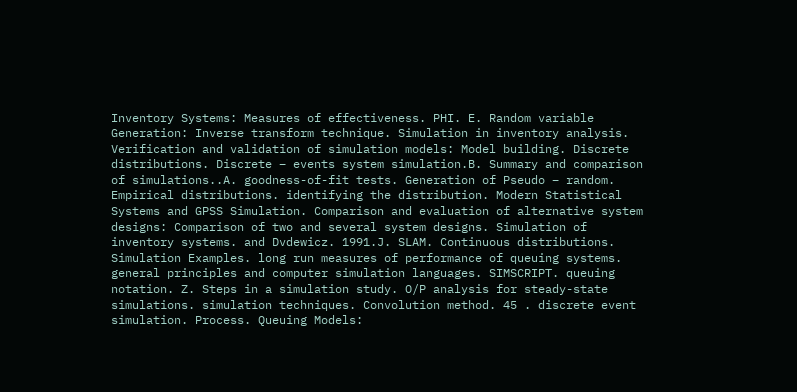Inventory Systems: Measures of effectiveness. PHI. E. Random variable Generation: Inverse transform technique. Simulation in inventory analysis. Verification and validation of simulation models: Model building. Discrete distributions. Discrete – events system simulation.B. Summary and comparison of simulations..A. goodness-of-fit tests. Generation of Pseudo – random. Empirical distributions. identifying the distribution. Modern Statistical Systems and GPSS Simulation. Comparison and evaluation of alternative system designs: Comparison of two and several system designs. Simulation of inventory systems. and Dvdewicz. 1991.J. SLAM. Continuous distributions. Simulation Examples. long run measures of performance of queuing systems. general principles and computer simulation languages. SIMSCRIPT. queuing notation. Z. Steps in a simulation study. O/P analysis for steady-state simulations. simulation techniques. Convolution method. 45 . discrete event simulation. Process. Queuing Models: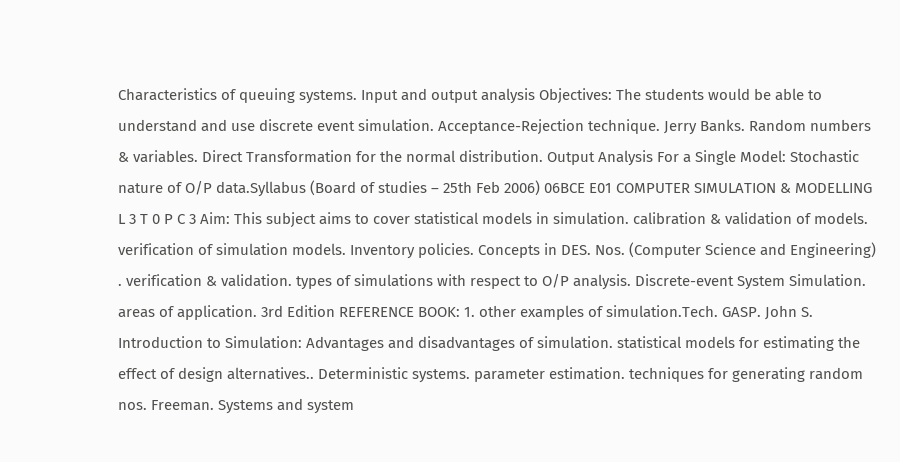Characteristics of queuing systems. Input and output analysis Objectives: The students would be able to understand and use discrete event simulation. Acceptance-Rejection technique. Jerry Banks. Random numbers & variables. Direct Transformation for the normal distribution. Output Analysis For a Single Model: Stochastic nature of O/P data.Syllabus (Board of studies – 25th Feb 2006) 06BCE E01 COMPUTER SIMULATION & MODELLING L 3 T 0 P C 3 Aim: This subject aims to cover statistical models in simulation. calibration & validation of models. verification of simulation models. Inventory policies. Concepts in DES. Nos. (Computer Science and Engineering) . verification & validation. types of simulations with respect to O/P analysis. Discrete-event System Simulation. areas of application. 3rd Edition REFERENCE BOOK: 1. other examples of simulation.Tech. GASP. John S. Introduction to Simulation: Advantages and disadvantages of simulation. statistical models for estimating the effect of design alternatives.. Deterministic systems. parameter estimation. techniques for generating random nos. Freeman. Systems and system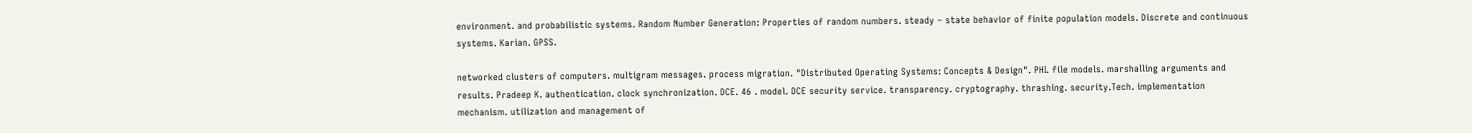environment. and probabilistic systems. Random Number Generation: Properties of random numbers. steady – state behavior of finite population models. Discrete and continuous systems. Karian. GPSS.

networked clusters of computers. multigram messages. process migration. "Distributed Operating Systems: Concepts & Design". PHI. file models. marshalling arguments and results. Pradeep K. authentication. clock synchronization. DCE. 46 . model. DCE security service. transparency. cryptography. thrashing. security.Tech. implementation mechanism. utilization and management of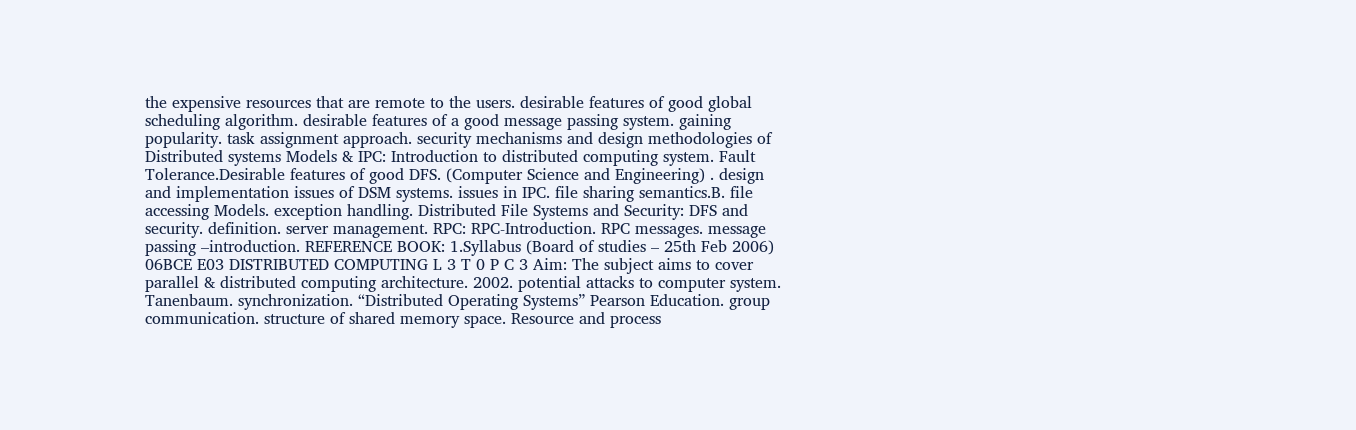the expensive resources that are remote to the users. desirable features of good global scheduling algorithm. desirable features of a good message passing system. gaining popularity. task assignment approach. security mechanisms and design methodologies of Distributed systems Models & IPC: Introduction to distributed computing system. Fault Tolerance.Desirable features of good DFS. (Computer Science and Engineering) . design and implementation issues of DSM systems. issues in IPC. file sharing semantics.B. file accessing Models. exception handling. Distributed File Systems and Security: DFS and security. definition. server management. RPC: RPC-Introduction. RPC messages. message passing –introduction. REFERENCE BOOK: 1.Syllabus (Board of studies – 25th Feb 2006) 06BCE E03 DISTRIBUTED COMPUTING L 3 T 0 P C 3 Aim: The subject aims to cover parallel & distributed computing architecture. 2002. potential attacks to computer system. Tanenbaum. synchronization. “Distributed Operating Systems” Pearson Education. group communication. structure of shared memory space. Resource and process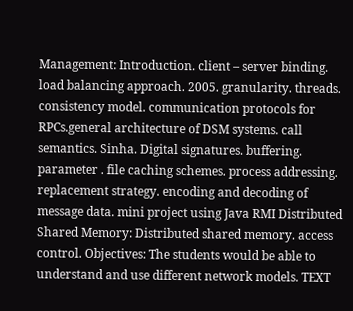Management: Introduction. client – server binding. load balancing approach. 2005. granularity. threads. consistency model. communication protocols for RPCs.general architecture of DSM systems. call semantics. Sinha. Digital signatures. buffering. parameter . file caching schemes. process addressing. replacement strategy. encoding and decoding of message data. mini project using Java RMI Distributed Shared Memory: Distributed shared memory. access control. Objectives: The students would be able to understand and use different network models. TEXT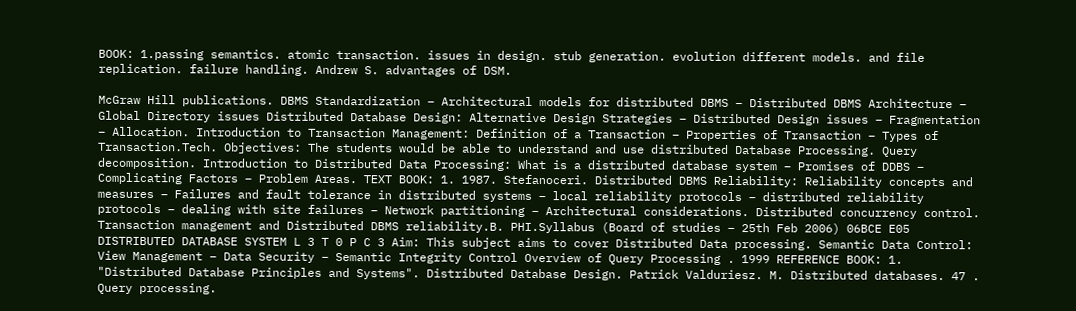BOOK: 1.passing semantics. atomic transaction. issues in design. stub generation. evolution different models. and file replication. failure handling. Andrew S. advantages of DSM.

McGraw Hill publications. DBMS Standardization – Architectural models for distributed DBMS – Distributed DBMS Architecture – Global Directory issues Distributed Database Design: Alternative Design Strategies – Distributed Design issues – Fragmentation – Allocation. Introduction to Transaction Management: Definition of a Transaction – Properties of Transaction – Types of Transaction.Tech. Objectives: The students would be able to understand and use distributed Database Processing. Query decomposition. Introduction to Distributed Data Processing: What is a distributed database system – Promises of DDBS – Complicating Factors – Problem Areas. TEXT BOOK: 1. 1987. Stefanoceri. Distributed DBMS Reliability: Reliability concepts and measures – Failures and fault tolerance in distributed systems – local reliability protocols – distributed reliability protocols – dealing with site failures – Network partitioning – Architectural considerations. Distributed concurrency control. Transaction management and Distributed DBMS reliability.B. PHI.Syllabus (Board of studies – 25th Feb 2006) 06BCE E05 DISTRIBUTED DATABASE SYSTEM L 3 T 0 P C 3 Aim: This subject aims to cover Distributed Data processing. Semantic Data Control: View Management – Data Security – Semantic Integrity Control Overview of Query Processing . 1999 REFERENCE BOOK: 1. "Distributed Database Principles and Systems". Distributed Database Design. Patrick Valduriesz. M. Distributed databases. 47 . Query processing.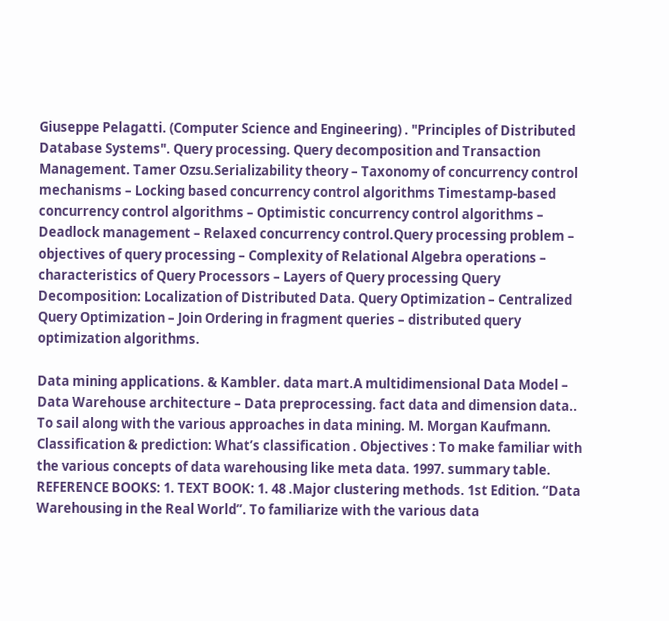Giuseppe Pelagatti. (Computer Science and Engineering) . "Principles of Distributed Database Systems". Query processing. Query decomposition and Transaction Management. Tamer Ozsu.Serializability theory – Taxonomy of concurrency control mechanisms – Locking based concurrency control algorithms Timestamp-based concurrency control algorithms – Optimistic concurrency control algorithms – Deadlock management – Relaxed concurrency control.Query processing problem – objectives of query processing – Complexity of Relational Algebra operations – characteristics of Query Processors – Layers of Query processing Query Decomposition: Localization of Distributed Data. Query Optimization – Centralized Query Optimization – Join Ordering in fragment queries – distributed query optimization algorithms.

Data mining applications. & Kambler. data mart.A multidimensional Data Model – Data Warehouse architecture – Data preprocessing. fact data and dimension data.. To sail along with the various approaches in data mining. M. Morgan Kaufmann. Classification & prediction: What’s classification . Objectives : To make familiar with the various concepts of data warehousing like meta data. 1997. summary table. REFERENCE BOOKS: 1. TEXT BOOK: 1. 48 .Major clustering methods. 1st Edition. “Data Warehousing in the Real World”. To familiarize with the various data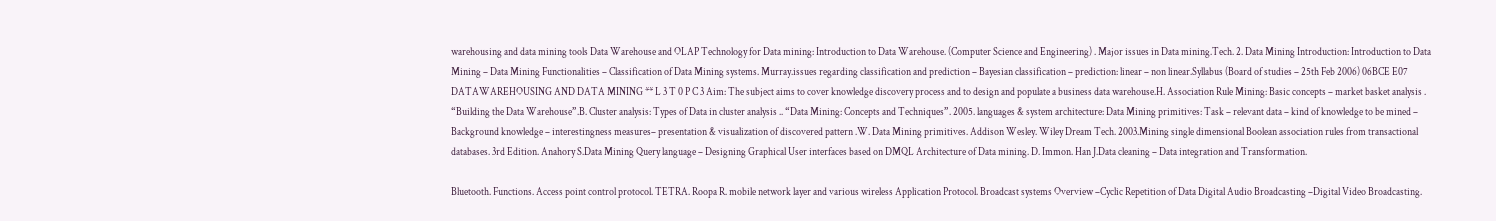warehousing and data mining tools Data Warehouse and OLAP Technology for Data mining: Introduction to Data Warehouse. (Computer Science and Engineering) . Major issues in Data mining.Tech. 2. Data Mining Introduction: Introduction to Data Mining – Data Mining Functionalities – Classification of Data Mining systems. Murray.issues regarding classification and prediction – Bayesian classification – prediction: linear – non linear.Syllabus (Board of studies – 25th Feb 2006) 06BCE E07 DATAWAREHOUSING AND DATA MINING ** L 3 T 0 P C 3 Aim: The subject aims to cover knowledge discovery process and to design and populate a business data warehouse.H. Association Rule Mining: Basic concepts – market basket analysis . “Building the Data Warehouse”.B. Cluster analysis: Types of Data in cluster analysis .. “Data Mining: Concepts and Techniques”. 2005. languages & system architecture: Data Mining primitives: Task – relevant data – kind of knowledge to be mined – Background knowledge – interestingness measures– presentation & visualization of discovered pattern .W. Data Mining primitives. Addison Wesley. Wiley Dream Tech. 2003.Mining single dimensional Boolean association rules from transactional databases. 3rd Edition. Anahory S.Data Mining Query language – Designing Graphical User interfaces based on DMQL Architecture of Data mining. D. Immon. Han J.Data cleaning – Data integration and Transformation.

Bluetooth. Functions. Access point control protocol. TETRA. Roopa R. mobile network layer and various wireless Application Protocol. Broadcast systems Overview –Cyclic Repetition of Data Digital Audio Broadcasting –Digital Video Broadcasting.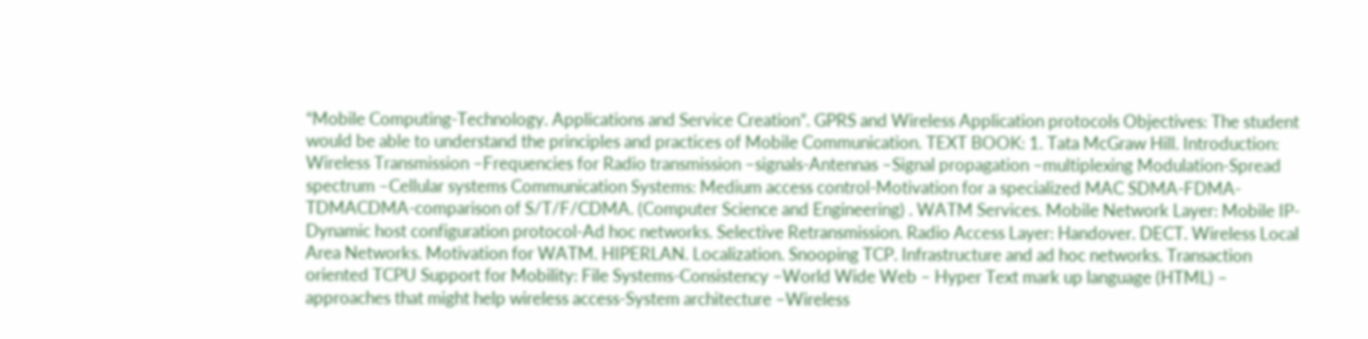“Mobile Computing-Technology. Applications and Service Creation”. GPRS and Wireless Application protocols Objectives: The student would be able to understand the principles and practices of Mobile Communication. TEXT BOOK: 1. Tata McGraw Hill. Introduction: Wireless Transmission –Frequencies for Radio transmission –signals-Antennas –Signal propagation –multiplexing Modulation-Spread spectrum –Cellular systems Communication Systems: Medium access control-Motivation for a specialized MAC SDMA-FDMA-TDMACDMA-comparison of S/T/F/CDMA. (Computer Science and Engineering) . WATM Services. Mobile Network Layer: Mobile IP-Dynamic host configuration protocol-Ad hoc networks. Selective Retransmission. Radio Access Layer: Handover. DECT. Wireless Local Area Networks. Motivation for WATM. HIPERLAN. Localization. Snooping TCP. Infrastructure and ad hoc networks. Transaction oriented TCPU Support for Mobility: File Systems-Consistency –World Wide Web – Hyper Text mark up language (HTML) – approaches that might help wireless access-System architecture –Wireless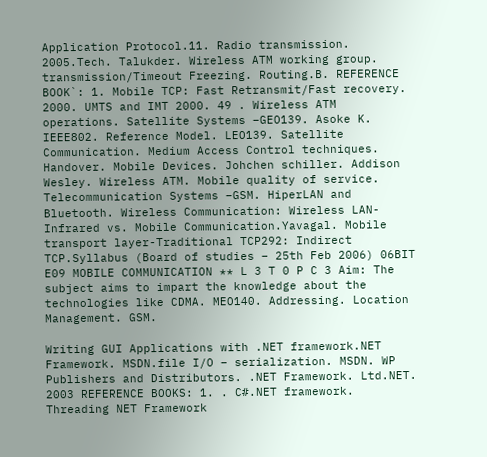Application Protocol.11. Radio transmission. 2005.Tech. Talukder. Wireless ATM working group. transmission/Timeout Freezing. Routing.B. REFERENCE BOOK`: 1. Mobile TCP: Fast Retransmit/Fast recovery. 2000. UMTS and IMT 2000. 49 . Wireless ATM operations. Satellite Systems –GEO139. Asoke K. IEEE802. Reference Model. LEO139. Satellite Communication. Medium Access Control techniques. Handover. Mobile Devices. Johchen schiller. Addison Wesley. Wireless ATM. Mobile quality of service. Telecommunication Systems –GSM. HiperLAN and Bluetooth. Wireless Communication: Wireless LAN-Infrared vs. Mobile Communication.Yavagal. Mobile transport layer-Traditional TCP292: Indirect TCP.Syllabus (Board of studies – 25th Feb 2006) 06BIT E09 MOBILE COMMUNICATION ** L 3 T 0 P C 3 Aim: The subject aims to impart the knowledge about the technologies like CDMA. MEO140. Addressing. Location Management. GSM.

Writing GUI Applications with .NET framework.NET Framework. MSDN.file I/O – serialization. MSDN. WP Publishers and Distributors. .NET Framework. Ltd.NET. 2003 REFERENCE BOOKS: 1. . C#.NET framework. Threading NET Framework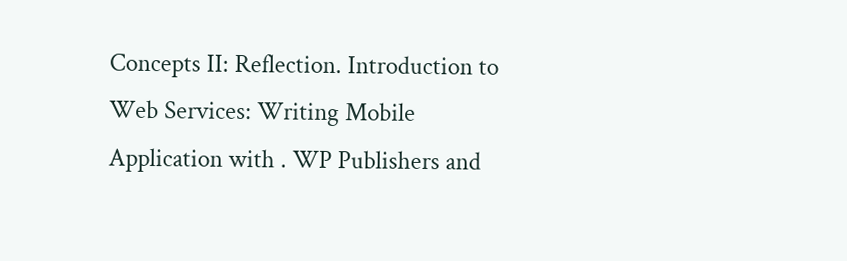Concepts II: Reflection. Introduction to Web Services: Writing Mobile Application with . WP Publishers and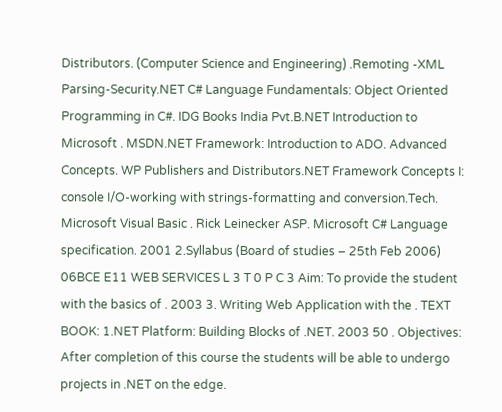Distributors. (Computer Science and Engineering) .Remoting -XML Parsing-Security.NET C# Language Fundamentals: Object Oriented Programming in C#. IDG Books India Pvt.B.NET Introduction to Microsoft . MSDN.NET Framework: Introduction to ADO. Advanced Concepts. WP Publishers and Distributors.NET Framework Concepts I: console I/O-working with strings-formatting and conversion.Tech. Microsoft Visual Basic . Rick Leinecker ASP. Microsoft C# Language specification. 2001 2.Syllabus (Board of studies – 25th Feb 2006) 06BCE E11 WEB SERVICES L 3 T 0 P C 3 Aim: To provide the student with the basics of . 2003 3. Writing Web Application with the . TEXT BOOK: 1.NET Platform: Building Blocks of .NET. 2003 50 . Objectives: After completion of this course the students will be able to undergo projects in .NET on the edge.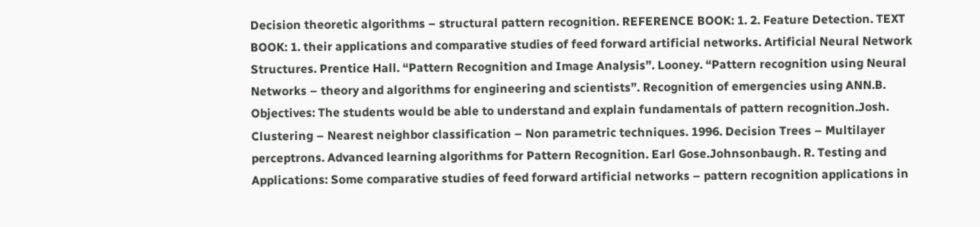Decision theoretic algorithms – structural pattern recognition. REFERENCE BOOK: 1. 2. Feature Detection. TEXT BOOK: 1. their applications and comparative studies of feed forward artificial networks. Artificial Neural Network Structures. Prentice Hall. “Pattern Recognition and Image Analysis”. Looney. “Pattern recognition using Neural Networks – theory and algorithms for engineering and scientists”. Recognition of emergencies using ANN.B. Objectives: The students would be able to understand and explain fundamentals of pattern recognition.Josh. Clustering – Nearest neighbor classification – Non parametric techniques. 1996. Decision Trees – Multilayer perceptrons. Advanced learning algorithms for Pattern Recognition. Earl Gose.Johnsonbaugh. R. Testing and Applications: Some comparative studies of feed forward artificial networks – pattern recognition applications in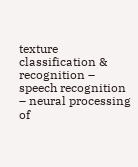texture classification & recognition – speech recognition – neural processing of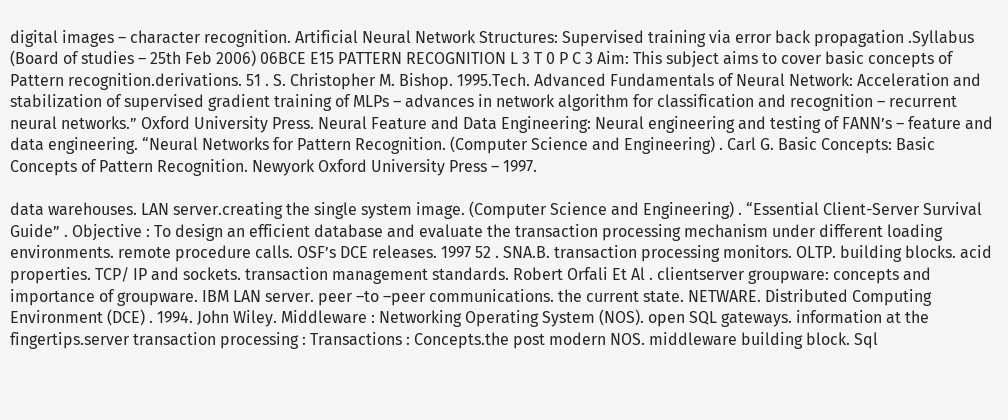digital images – character recognition. Artificial Neural Network Structures: Supervised training via error back propagation .Syllabus (Board of studies – 25th Feb 2006) 06BCE E15 PATTERN RECOGNITION L 3 T 0 P C 3 Aim: This subject aims to cover basic concepts of Pattern recognition.derivations. 51 . S. Christopher M. Bishop. 1995.Tech. Advanced Fundamentals of Neural Network: Acceleration and stabilization of supervised gradient training of MLPs – advances in network algorithm for classification and recognition – recurrent neural networks.” Oxford University Press. Neural Feature and Data Engineering: Neural engineering and testing of FANN’s – feature and data engineering. “Neural Networks for Pattern Recognition. (Computer Science and Engineering) . Carl G. Basic Concepts: Basic Concepts of Pattern Recognition. Newyork Oxford University Press – 1997.

data warehouses. LAN server.creating the single system image. (Computer Science and Engineering) . “Essential Client-Server Survival Guide” . Objective : To design an efficient database and evaluate the transaction processing mechanism under different loading environments. remote procedure calls. OSF’s DCE releases. 1997 52 . SNA.B. transaction processing monitors. OLTP. building blocks. acid properties. TCP/ IP and sockets. transaction management standards. Robert Orfali Et Al . clientserver groupware: concepts and importance of groupware. IBM LAN server. peer –to –peer communications. the current state. NETWARE. Distributed Computing Environment (DCE) . 1994. John Wiley. Middleware : Networking Operating System (NOS). open SQL gateways. information at the fingertips.server transaction processing : Transactions : Concepts.the post modern NOS. middleware building block. Sql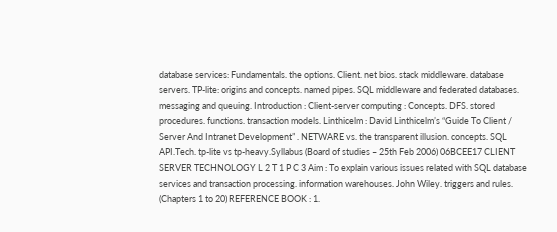database services: Fundamentals. the options. Client. net bios. stack middleware. database servers. TP-lite: origins and concepts. named pipes. SQL middleware and federated databases. messaging and queuing. Introduction : Client-server computing : Concepts. DFS. stored procedures. functions. transaction models. Linthicelm : David Linthicelm’s “Guide To Client / Server And Intranet Development” . NETWARE vs. the transparent illusion. concepts. SQL API.Tech. tp-lite vs tp-heavy.Syllabus (Board of studies – 25th Feb 2006) 06BCEE17 CLIENT SERVER TECHNOLOGY L 2 T 1 P C 3 Aim : To explain various issues related with SQL database services and transaction processing. information warehouses. John Wiley. triggers and rules. (Chapters 1 to 20) REFERENCE BOOK : 1.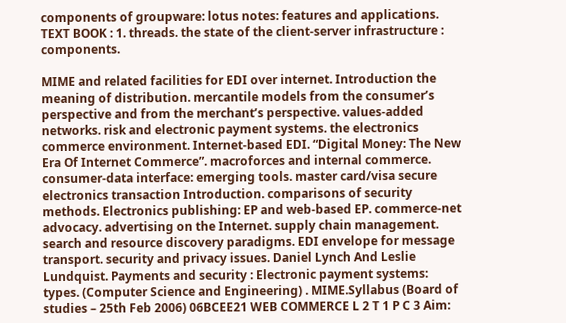components of groupware: lotus notes: features and applications. TEXT BOOK : 1. threads. the state of the client-server infrastructure : components.

MIME and related facilities for EDI over internet. Introduction the meaning of distribution. mercantile models from the consumer’s perspective and from the merchant’s perspective. values-added networks. risk and electronic payment systems. the electronics commerce environment. Internet-based EDI. “Digital Money: The New Era Of Internet Commerce”. macroforces and internal commerce. consumer-data interface: emerging tools. master card/visa secure electronics transaction Introduction. comparisons of security methods. Electronics publishing: EP and web-based EP. commerce-net advocacy. advertising on the Internet. supply chain management. search and resource discovery paradigms. EDI envelope for message transport. security and privacy issues. Daniel Lynch And Leslie Lundquist. Payments and security : Electronic payment systems: types. (Computer Science and Engineering) . MIME.Syllabus (Board of studies – 25th Feb 2006) 06BCEE21 WEB COMMERCE L 2 T 1 P C 3 Aim: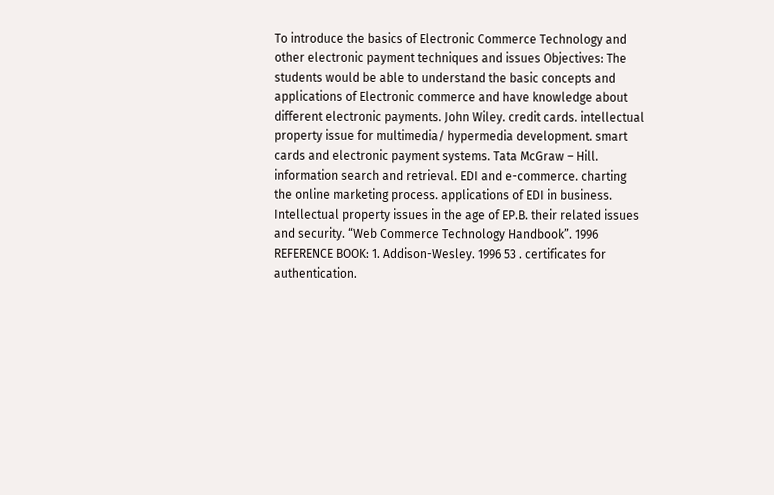To introduce the basics of Electronic Commerce Technology and other electronic payment techniques and issues Objectives: The students would be able to understand the basic concepts and applications of Electronic commerce and have knowledge about different electronic payments. John Wiley. credit cards. intellectual property issue for multimedia/ hypermedia development. smart cards and electronic payment systems. Tata McGraw – Hill. information search and retrieval. EDI and e-commerce. charting the online marketing process. applications of EDI in business. Intellectual property issues in the age of EP.B. their related issues and security. “Web Commerce Technology Handbook”. 1996 REFERENCE BOOK: 1. Addison-Wesley. 1996 53 . certificates for authentication.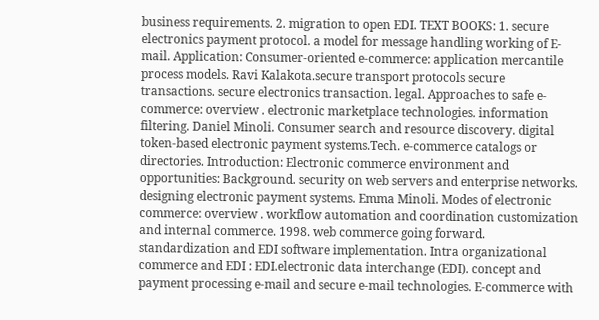business requirements. 2. migration to open EDI. TEXT BOOKS: 1. secure electronics payment protocol. a model for message handling working of E-mail. Application: Consumer-oriented e-commerce: application mercantile process models. Ravi Kalakota.secure transport protocols secure transactions. secure electronics transaction. legal. Approaches to safe e-commerce: overview . electronic marketplace technologies. information filtering. Daniel Minoli. Consumer search and resource discovery. digital token-based electronic payment systems.Tech. e-commerce catalogs or directories. Introduction: Electronic commerce environment and opportunities: Background. security on web servers and enterprise networks. designing electronic payment systems. Emma Minoli. Modes of electronic commerce: overview . workflow automation and coordination customization and internal commerce. 1998. web commerce going forward. standardization and EDI software implementation. Intra organizational commerce and EDI : EDI.electronic data interchange (EDI). concept and payment processing e-mail and secure e-mail technologies. E-commerce with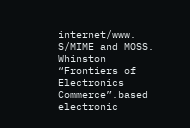internet/www. S/MIME and MOSS. Whinston “Frontiers of Electronics Commerce”.based electronic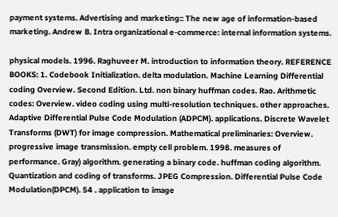payment systems. Advertising and marketing:: The new age of information-based marketing. Andrew B. Intra organizational e-commerce: internal information systems.

physical models. 1996. Raghuveer M. introduction to information theory. REFERENCE BOOKS: 1. Codebook Initialization. delta modulation. Machine Learning Differential coding Overview. Second Edition. Ltd. non binary huffman codes. Rao. Arithmetic codes: Overview. video coding using multi-resolution techniques. other approaches. Adaptive Differential Pulse Code Modulation (ADPCM). applications. Discrete Wavelet Transforms (DWT) for image compression. Mathematical preliminaries: Overview. progressive image transmission. empty cell problem. 1998. measures of performance. Gray) algorithm. generating a binary code. huffman coding algorithm. Quantization and coding of transforms. JPEG Compression. Differential Pulse Code Modulation(DPCM). 54 . application to image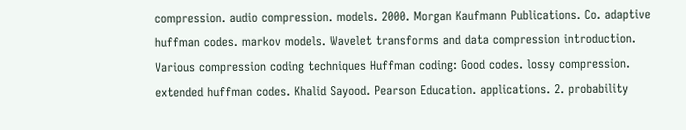compression. audio compression. models. 2000. Morgan Kaufmann Publications. Co. adaptive huffman codes. markov models. Wavelet transforms and data compression introduction. Various compression coding techniques Huffman coding: Good codes. lossy compression. extended huffman codes. Khalid Sayood. Pearson Education. applications. 2. probability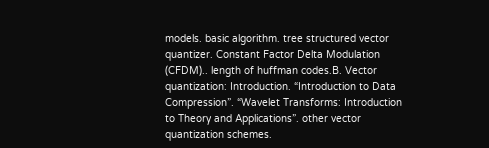models. basic algorithm. tree structured vector quantizer. Constant Factor Delta Modulation (CFDM).. length of huffman codes.B. Vector quantization: Introduction. “Introduction to Data Compression”. “Wavelet Transforms: Introduction to Theory and Applications”. other vector quantization schemes.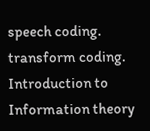speech coding. transform coding. Introduction to Information theory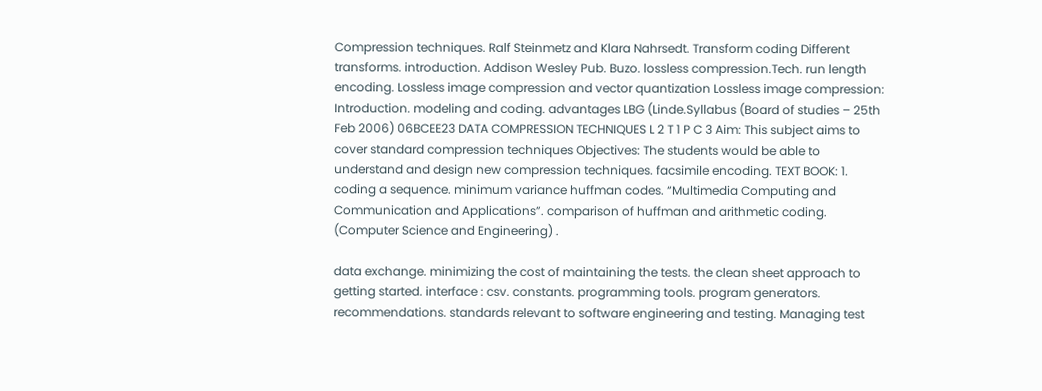Compression techniques. Ralf Steinmetz and Klara Nahrsedt. Transform coding Different transforms. introduction. Addison Wesley Pub. Buzo. lossless compression.Tech. run length encoding. Lossless image compression and vector quantization Lossless image compression: Introduction. modeling and coding. advantages LBG (Linde.Syllabus (Board of studies – 25th Feb 2006) 06BCEE23 DATA COMPRESSION TECHNIQUES L 2 T 1 P C 3 Aim: This subject aims to cover standard compression techniques Objectives: The students would be able to understand and design new compression techniques. facsimile encoding. TEXT BOOK: 1. coding a sequence. minimum variance huffman codes. “Multimedia Computing and Communication and Applications”. comparison of huffman and arithmetic coding. (Computer Science and Engineering) .

data exchange. minimizing the cost of maintaining the tests. the clean sheet approach to getting started. interface : csv. constants. programming tools. program generators. recommendations. standards relevant to software engineering and testing. Managing test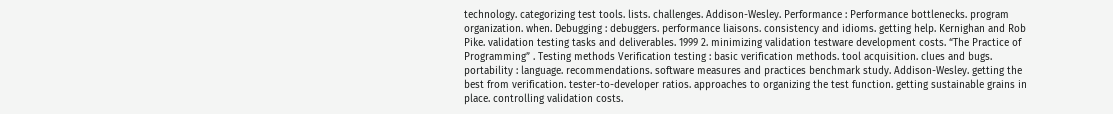technology. categorizing test tools. lists. challenges. Addison-Wesley. Performance : Performance bottlenecks. program organization. when. Debugging : debuggers. performance liaisons. consistency and idioms. getting help. Kernighan and Rob Pike. validation testing tasks and deliverables. 1999 2. minimizing validation testware development costs. “The Practice of Programming” . Testing methods Verification testing : basic verification methods. tool acquisition. clues and bugs. portability : language. recommendations. software measures and practices benchmark study. Addison-Wesley. getting the best from verification. tester-to-developer ratios. approaches to organizing the test function. getting sustainable grains in place. controlling validation costs.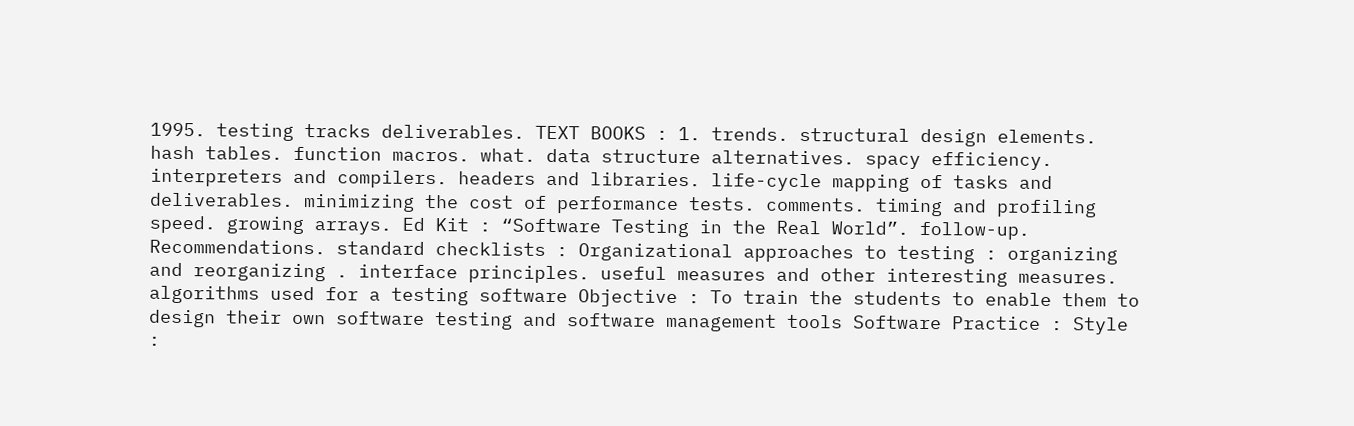1995. testing tracks deliverables. TEXT BOOKS : 1. trends. structural design elements. hash tables. function macros. what. data structure alternatives. spacy efficiency. interpreters and compilers. headers and libraries. life-cycle mapping of tasks and deliverables. minimizing the cost of performance tests. comments. timing and profiling speed. growing arrays. Ed Kit : “Software Testing in the Real World”. follow-up. Recommendations. standard checklists : Organizational approaches to testing : organizing and reorganizing . interface principles. useful measures and other interesting measures. algorithms used for a testing software Objective : To train the students to enable them to design their own software testing and software management tools Software Practice : Style :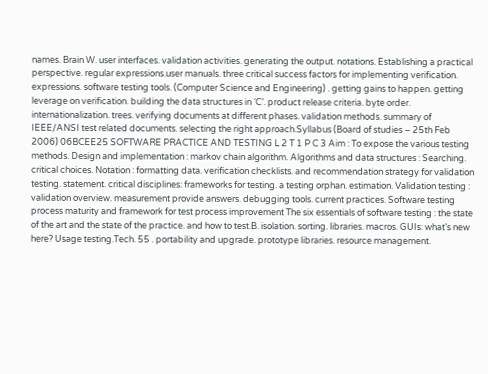names. Brain W. user interfaces. validation activities. generating the output. notations. Establishing a practical perspective. regular expressions.user manuals. three critical success factors for implementing verification. expressions. software testing tools. (Computer Science and Engineering) . getting gains to happen. getting leverage on verification. building the data structures in ‘C’. product release criteria. byte order. internationalization. trees. verifying documents at different phases. validation methods. summary of IEEE/ANSI test related documents. selecting the right approach.Syllabus (Board of studies – 25th Feb 2006) 06BCEE25 SOFTWARE PRACTICE AND TESTING L 2 T 1 P C 3 Aim : To expose the various testing methods. Design and implementation : markov chain algorithm. Algorithms and data structures : Searching. critical choices. Notation : formatting data. verification checklists. and recommendation strategy for validation testing. statement. critical disciplines: frameworks for testing. a testing orphan. estimation. Validation testing : validation overview. measurement provide answers. debugging tools. current practices. Software testing process maturity and framework for test process improvement The six essentials of software testing : the state of the art and the state of the practice. and how to test.B. isolation. sorting. libraries. macros. GUIs: what’s new here? Usage testing.Tech. 55 . portability and upgrade. prototype libraries. resource management.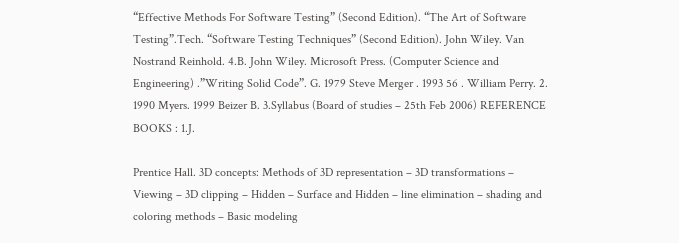“Effective Methods For Software Testing” (Second Edition). “The Art of Software Testing”.Tech. “Software Testing Techniques” (Second Edition). John Wiley. Van Nostrand Reinhold. 4.B. John Wiley. Microsoft Press. (Computer Science and Engineering) .”Writing Solid Code”. G. 1979 Steve Merger . 1993 56 . William Perry. 2. 1990 Myers. 1999 Beizer B. 3.Syllabus (Board of studies – 25th Feb 2006) REFERENCE BOOKS : 1.J.

Prentice Hall. 3D concepts: Methods of 3D representation – 3D transformations – Viewing – 3D clipping – Hidden – Surface and Hidden – line elimination – shading and coloring methods – Basic modeling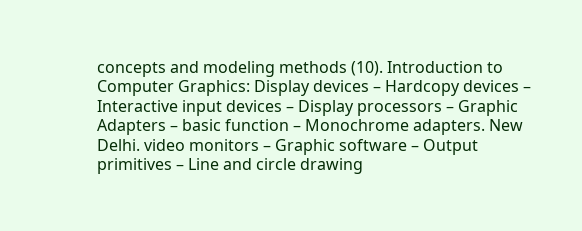concepts and modeling methods (10). Introduction to Computer Graphics: Display devices – Hardcopy devices – Interactive input devices – Display processors – Graphic Adapters – basic function – Monochrome adapters. New Delhi. video monitors – Graphic software – Output primitives – Line and circle drawing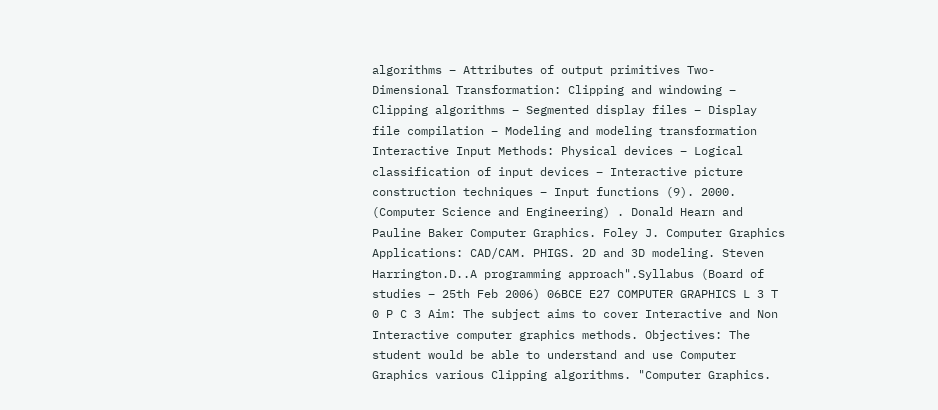algorithms – Attributes of output primitives Two-Dimensional Transformation: Clipping and windowing – Clipping algorithms – Segmented display files – Display file compilation – Modeling and modeling transformation Interactive Input Methods: Physical devices – Logical classification of input devices – Interactive picture construction techniques – Input functions (9). 2000. (Computer Science and Engineering) . Donald Hearn and Pauline Baker Computer Graphics. Foley J. Computer Graphics Applications: CAD/CAM. PHIGS. 2D and 3D modeling. Steven Harrington.D..A programming approach".Syllabus (Board of studies – 25th Feb 2006) 06BCE E27 COMPUTER GRAPHICS L 3 T 0 P C 3 Aim: The subject aims to cover Interactive and Non Interactive computer graphics methods. Objectives: The student would be able to understand and use Computer Graphics various Clipping algorithms. "Computer Graphics.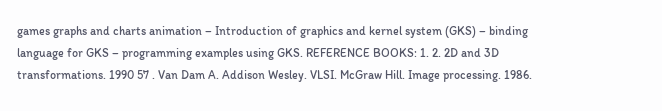games graphs and charts animation – Introduction of graphics and kernel system (GKS) – binding language for GKS – programming examples using GKS. REFERENCE BOOKS: 1. 2. 2D and 3D transformations. 1990 57 . Van Dam A. Addison Wesley. VLSI. McGraw Hill. Image processing. 1986.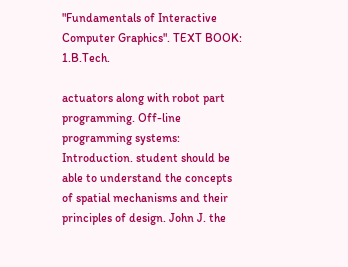"Fundamentals of Interactive Computer Graphics". TEXT BOOK: 1.B.Tech.

actuators along with robot part programming. Off-line programming systems: Introduction. student should be able to understand the concepts of spatial mechanisms and their principles of design. John J. the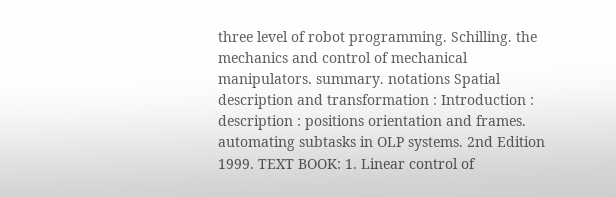three level of robot programming. Schilling. the mechanics and control of mechanical manipulators. summary. notations Spatial description and transformation : Introduction : description : positions orientation and frames. automating subtasks in OLP systems. 2nd Edition 1999. TEXT BOOK: 1. Linear control of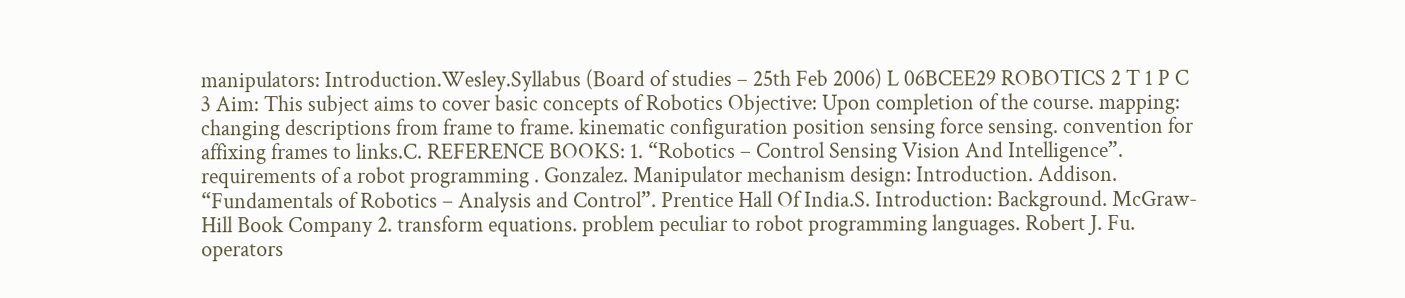manipulators: Introduction.Wesley.Syllabus (Board of studies – 25th Feb 2006) L 06BCEE29 ROBOTICS 2 T 1 P C 3 Aim: This subject aims to cover basic concepts of Robotics Objective: Upon completion of the course. mapping: changing descriptions from frame to frame. kinematic configuration position sensing force sensing. convention for affixing frames to links.C. REFERENCE BOOKS: 1. “Robotics – Control Sensing Vision And Intelligence”. requirements of a robot programming . Gonzalez. Manipulator mechanism design: Introduction. Addison. “Fundamentals of Robotics – Analysis and Control”. Prentice Hall Of India.S. Introduction: Background. McGraw-Hill Book Company 2. transform equations. problem peculiar to robot programming languages. Robert J. Fu. operators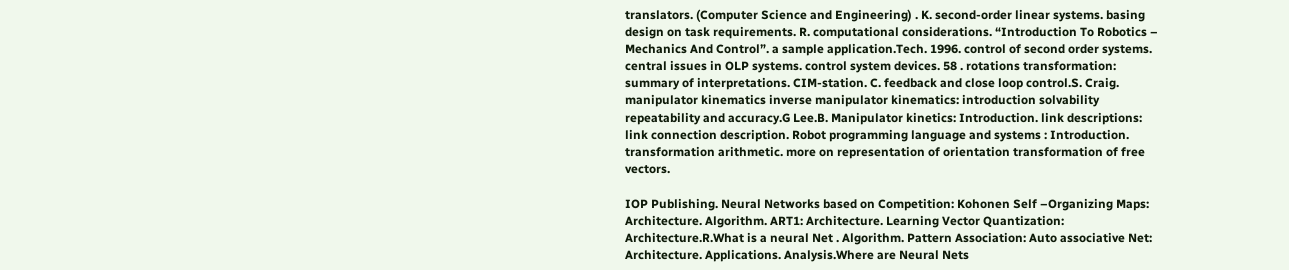translators. (Computer Science and Engineering) . K. second-order linear systems. basing design on task requirements. R. computational considerations. “Introduction To Robotics – Mechanics And Control”. a sample application.Tech. 1996. control of second order systems. central issues in OLP systems. control system devices. 58 . rotations transformation: summary of interpretations. CIM-station. C. feedback and close loop control.S. Craig. manipulator kinematics inverse manipulator kinematics: introduction solvability repeatability and accuracy.G Lee.B. Manipulator kinetics: Introduction. link descriptions: link connection description. Robot programming language and systems : Introduction. transformation arithmetic. more on representation of orientation transformation of free vectors.

IOP Publishing. Neural Networks based on Competition: Kohonen Self –Organizing Maps: Architecture. Algorithm. ART1: Architecture. Learning Vector Quantization: Architecture.R.What is a neural Net . Algorithm. Pattern Association: Auto associative Net: Architecture. Applications. Analysis.Where are Neural Nets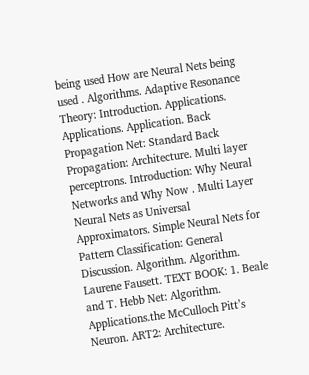being used How are Neural Nets being used . Algorithms. Adaptive Resonance Theory: Introduction. Applications. Applications. Application. Back Propagation Net: Standard Back Propagation: Architecture. Multi layer perceptrons. Introduction: Why Neural Networks and Why Now . Multi Layer Neural Nets as Universal Approximators. Simple Neural Nets for Pattern Classification: General Discussion. Algorithm. Algorithm. Laurene Fausett. TEXT BOOK: 1. Beale and T. Hebb Net: Algorithm. Applications.the McCulloch Pitt’s Neuron. ART2: Architecture.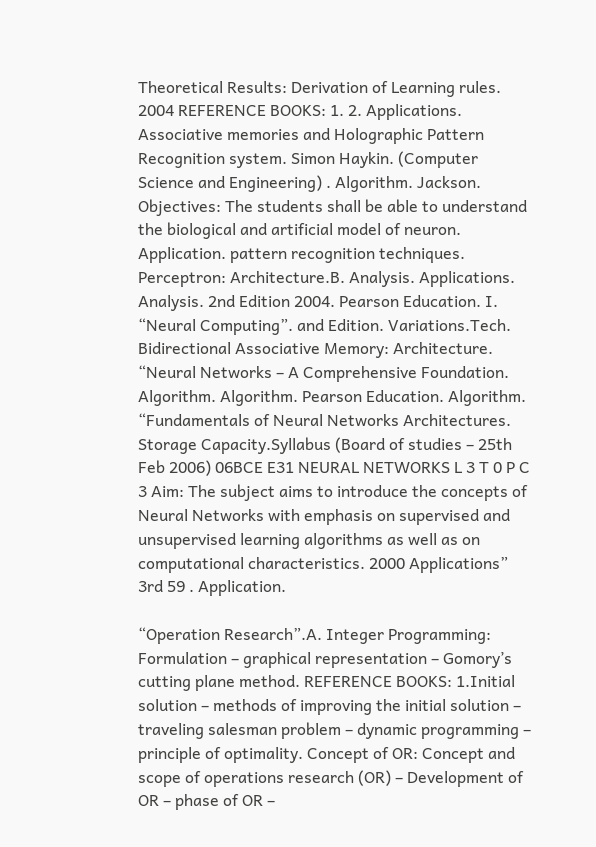Theoretical Results: Derivation of Learning rules. 2004 REFERENCE BOOKS: 1. 2. Applications. Associative memories and Holographic Pattern Recognition system. Simon Haykin. (Computer Science and Engineering) . Algorithm. Jackson. Objectives: The students shall be able to understand the biological and artificial model of neuron. Application. pattern recognition techniques. Perceptron: Architecture.B. Analysis. Applications. Analysis. 2nd Edition 2004. Pearson Education. I. “Neural Computing”. and Edition. Variations.Tech. Bidirectional Associative Memory: Architecture. “Neural Networks – A Comprehensive Foundation. Algorithm. Algorithm. Pearson Education. Algorithm. “Fundamentals of Neural Networks Architectures. Storage Capacity.Syllabus (Board of studies – 25th Feb 2006) 06BCE E31 NEURAL NETWORKS L 3 T 0 P C 3 Aim: The subject aims to introduce the concepts of Neural Networks with emphasis on supervised and unsupervised learning algorithms as well as on computational characteristics. 2000 Applications” 3rd 59 . Application.

“Operation Research”.A. Integer Programming: Formulation – graphical representation – Gomory’s cutting plane method. REFERENCE BOOKS: 1.Initial solution – methods of improving the initial solution – traveling salesman problem – dynamic programming – principle of optimality. Concept of OR: Concept and scope of operations research (OR) – Development of OR – phase of OR –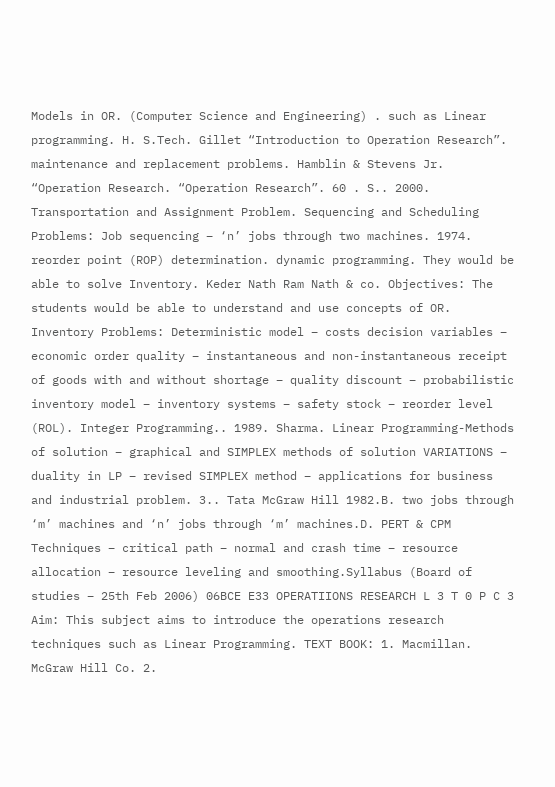Models in OR. (Computer Science and Engineering) . such as Linear programming. H. S.Tech. Gillet “Introduction to Operation Research”. maintenance and replacement problems. Hamblin & Stevens Jr. “Operation Research. “Operation Research”. 60 . S.. 2000. Transportation and Assignment Problem. Sequencing and Scheduling Problems: Job sequencing – ‘n’ jobs through two machines. 1974. reorder point (ROP) determination. dynamic programming. They would be able to solve Inventory. Keder Nath Ram Nath & co. Objectives: The students would be able to understand and use concepts of OR. Inventory Problems: Deterministic model – costs decision variables – economic order quality – instantaneous and non-instantaneous receipt of goods with and without shortage – quality discount – probabilistic inventory model – inventory systems – safety stock – reorder level (ROL). Integer Programming.. 1989. Sharma. Linear Programming-Methods of solution – graphical and SIMPLEX methods of solution VARIATIONS – duality in LP – revised SIMPLEX method – applications for business and industrial problem. 3.. Tata McGraw Hill 1982.B. two jobs through ‘m’ machines and ‘n’ jobs through ‘m’ machines.D. PERT & CPM Techniques – critical path – normal and crash time – resource allocation – resource leveling and smoothing.Syllabus (Board of studies – 25th Feb 2006) 06BCE E33 OPERATIIONS RESEARCH L 3 T 0 P C 3 Aim: This subject aims to introduce the operations research techniques such as Linear Programming. TEXT BOOK: 1. Macmillan. McGraw Hill Co. 2.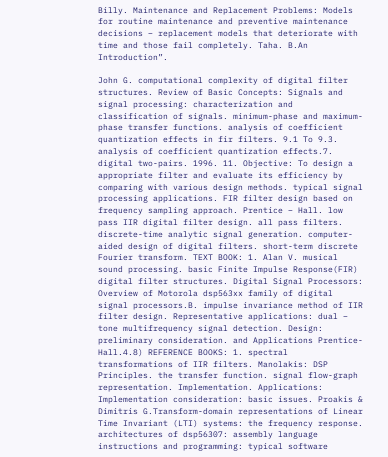Billy. Maintenance and Replacement Problems: Models for routine maintenance and preventive maintenance decisions – replacement models that deteriorate with time and those fail completely. Taha. B.An Introduction”.

John G. computational complexity of digital filter structures. Review of Basic Concepts: Signals and signal processing: characterization and classification of signals. minimum-phase and maximum-phase transfer functions. analysis of coefficient quantization effects in fir filters. 9.1 To 9.3. analysis of coefficient quantization effects.7. digital two-pairs. 1996. 11. Objective: To design a appropriate filter and evaluate its efficiency by comparing with various design methods. typical signal processing applications. FIR filter design based on frequency sampling approach. Prentice – Hall. low pass IIR digital filter design. all pass filters. discrete-time analytic signal generation. computer-aided design of digital filters. short-term discrete Fourier transform. TEXT BOOK: 1. Alan V. musical sound processing. basic Finite Impulse Response(FIR) digital filter structures. Digital Signal Processors: Overview of Motorola dsp563xx family of digital signal processors.B. impulse invariance method of IIR filter design. Representative applications: dual – tone multifrequency signal detection. Design: preliminary consideration. and Applications Prentice-Hall.4.8) REFERENCE BOOKS: 1. spectral transformations of IIR filters. Manolakis: DSP Principles. the transfer function. signal flow-graph representation. Implementation. Applications: Implementation consideration: basic issues. Proakis & Dimitris G.Transform-domain representations of Linear Time Invariant (LTI) systems: the frequency response. architectures of dsp56307: assembly language instructions and programming: typical software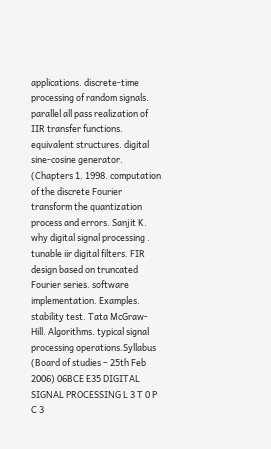applications. discrete-time processing of random signals. parallel all pass realization of IIR transfer functions. equivalent structures. digital sine-cosine generator. (Chapters 1. 1998. computation of the discrete Fourier transform the quantization process and errors. Sanjit K. why digital signal processing . tunable iir digital filters. FIR design based on truncated Fourier series. software implementation. Examples. stability test. Tata McGraw-Hill. Algorithms. typical signal processing operations.Syllabus (Board of studies – 25th Feb 2006) 06BCE E35 DIGITAL SIGNAL PROCESSING L 3 T 0 P C 3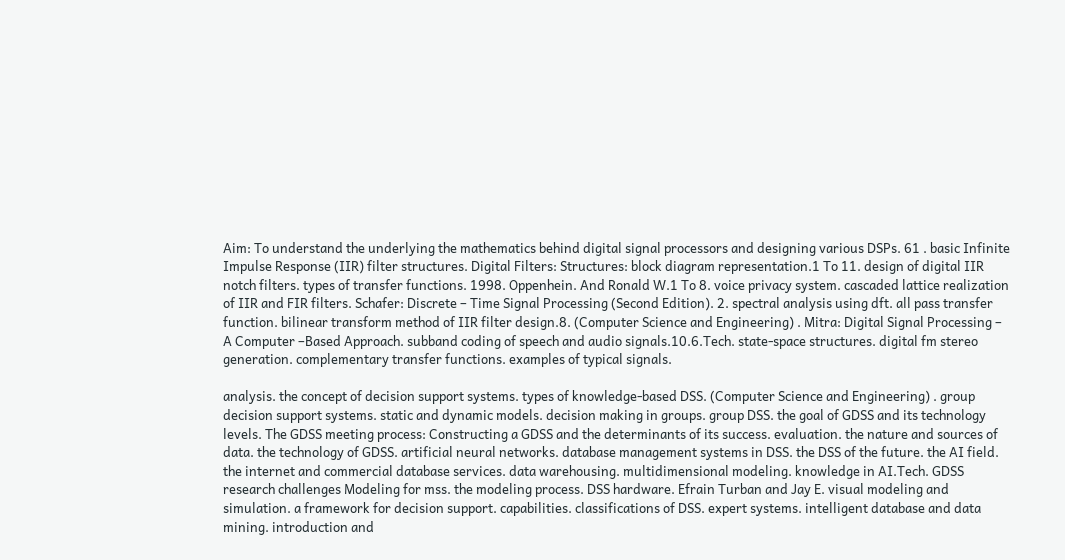Aim: To understand the underlying the mathematics behind digital signal processors and designing various DSPs. 61 . basic Infinite Impulse Response (IIR) filter structures. Digital Filters: Structures: block diagram representation.1 To 11. design of digital IIR notch filters. types of transfer functions. 1998. Oppenhein. And Ronald W.1 To 8. voice privacy system. cascaded lattice realization of IIR and FIR filters. Schafer: Discrete – Time Signal Processing (Second Edition). 2. spectral analysis using dft. all pass transfer function. bilinear transform method of IIR filter design.8. (Computer Science and Engineering) . Mitra: Digital Signal Processing – A Computer –Based Approach. subband coding of speech and audio signals.10.6.Tech. state-space structures. digital fm stereo generation. complementary transfer functions. examples of typical signals.

analysis. the concept of decision support systems. types of knowledge-based DSS. (Computer Science and Engineering) . group decision support systems. static and dynamic models. decision making in groups. group DSS. the goal of GDSS and its technology levels. The GDSS meeting process: Constructing a GDSS and the determinants of its success. evaluation. the nature and sources of data. the technology of GDSS. artificial neural networks. database management systems in DSS. the DSS of the future. the AI field. the internet and commercial database services. data warehousing. multidimensional modeling. knowledge in AI.Tech. GDSS research challenges Modeling for mss. the modeling process. DSS hardware. Efrain Turban and Jay E. visual modeling and simulation. a framework for decision support. capabilities. classifications of DSS. expert systems. intelligent database and data mining. introduction and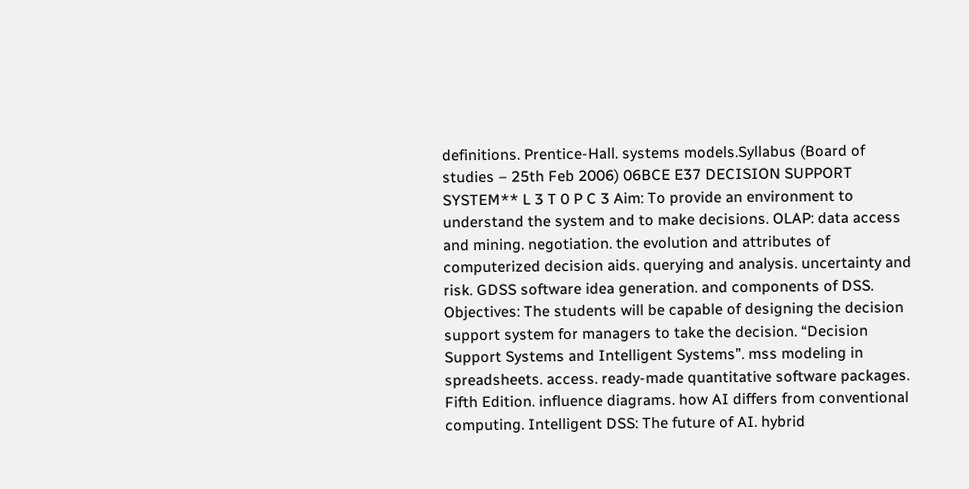definitions. Prentice-Hall. systems models.Syllabus (Board of studies – 25th Feb 2006) 06BCE E37 DECISION SUPPORT SYSTEM** L 3 T 0 P C 3 Aim: To provide an environment to understand the system and to make decisions. OLAP: data access and mining. negotiation. the evolution and attributes of computerized decision aids. querying and analysis. uncertainty and risk. GDSS software idea generation. and components of DSS. Objectives: The students will be capable of designing the decision support system for managers to take the decision. “Decision Support Systems and Intelligent Systems”. mss modeling in spreadsheets. access. ready-made quantitative software packages. Fifth Edition. influence diagrams. how AI differs from conventional computing. Intelligent DSS: The future of AI. hybrid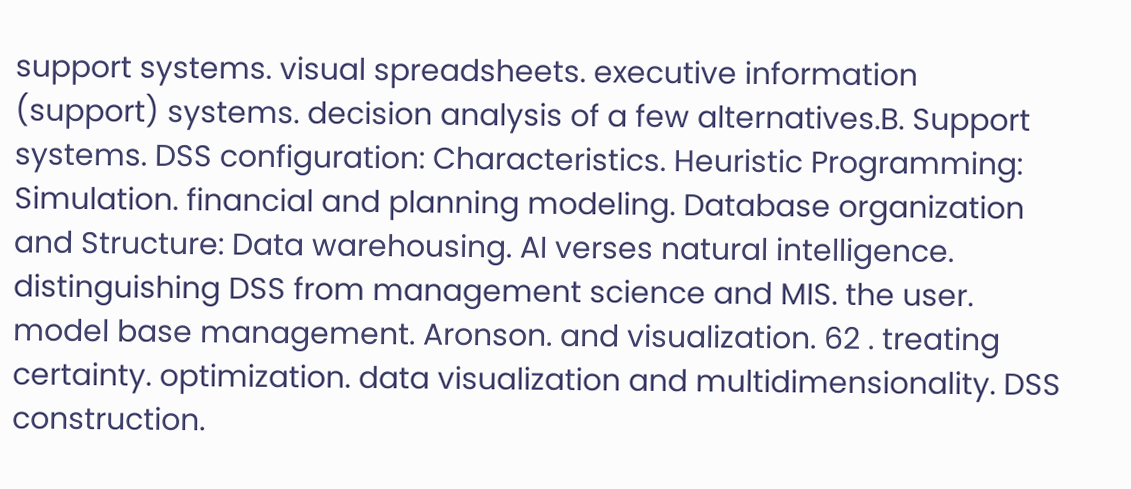support systems. visual spreadsheets. executive information (support) systems. decision analysis of a few alternatives.B. Support systems. DSS configuration: Characteristics. Heuristic Programming: Simulation. financial and planning modeling. Database organization and Structure: Data warehousing. AI verses natural intelligence. distinguishing DSS from management science and MIS. the user. model base management. Aronson. and visualization. 62 . treating certainty. optimization. data visualization and multidimensionality. DSS construction.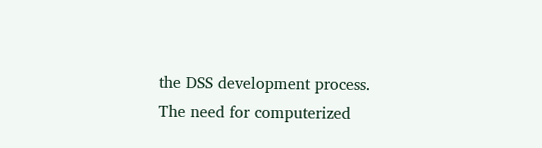the DSS development process. The need for computerized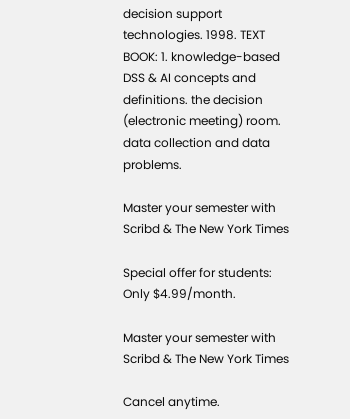decision support technologies. 1998. TEXT BOOK: 1. knowledge-based DSS & AI concepts and definitions. the decision (electronic meeting) room. data collection and data problems.

Master your semester with Scribd & The New York Times

Special offer for students: Only $4.99/month.

Master your semester with Scribd & The New York Times

Cancel anytime.